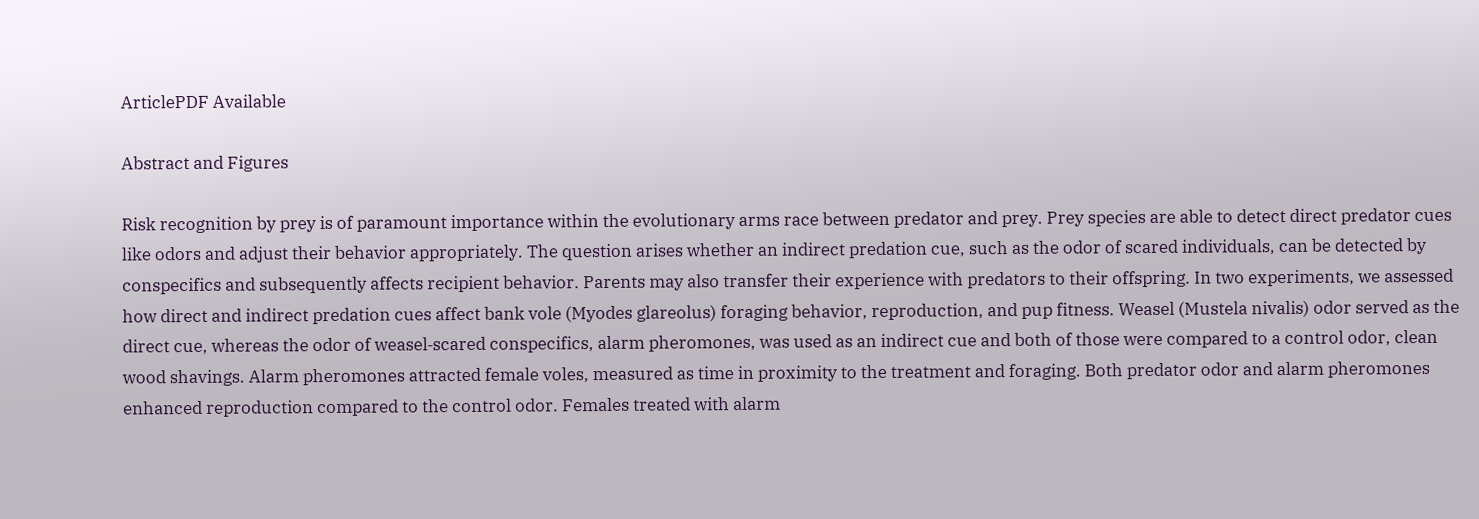ArticlePDF Available

Abstract and Figures

Risk recognition by prey is of paramount importance within the evolutionary arms race between predator and prey. Prey species are able to detect direct predator cues like odors and adjust their behavior appropriately. The question arises whether an indirect predation cue, such as the odor of scared individuals, can be detected by conspecifics and subsequently affects recipient behavior. Parents may also transfer their experience with predators to their offspring. In two experiments, we assessed how direct and indirect predation cues affect bank vole (Myodes glareolus) foraging behavior, reproduction, and pup fitness. Weasel (Mustela nivalis) odor served as the direct cue, whereas the odor of weasel‐scared conspecifics, alarm pheromones, was used as an indirect cue and both of those were compared to a control odor, clean wood shavings. Alarm pheromones attracted female voles, measured as time in proximity to the treatment and foraging. Both predator odor and alarm pheromones enhanced reproduction compared to the control odor. Females treated with alarm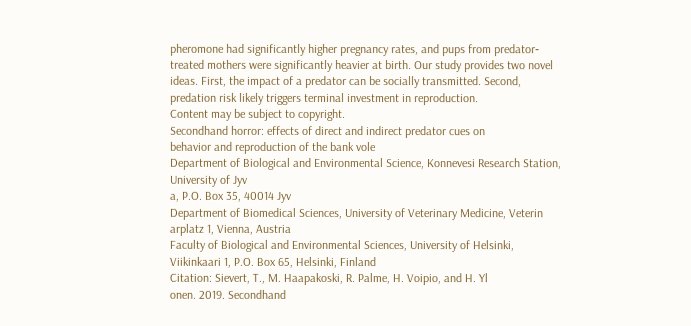pheromone had significantly higher pregnancy rates, and pups from predator‐treated mothers were significantly heavier at birth. Our study provides two novel ideas. First, the impact of a predator can be socially transmitted. Second, predation risk likely triggers terminal investment in reproduction.
Content may be subject to copyright.
Secondhand horror: effects of direct and indirect predator cues on
behavior and reproduction of the bank vole
Department of Biological and Environmental Science, Konnevesi Research Station, University of Jyv
a, P.O. Box 35, 40014 Jyv
Department of Biomedical Sciences, University of Veterinary Medicine, Veterin
arplatz 1, Vienna, Austria
Faculty of Biological and Environmental Sciences, University of Helsinki, Viikinkaari 1, P.O. Box 65, Helsinki, Finland
Citation: Sievert, T., M. Haapakoski, R. Palme, H. Voipio, and H. Yl
onen. 2019. Secondhand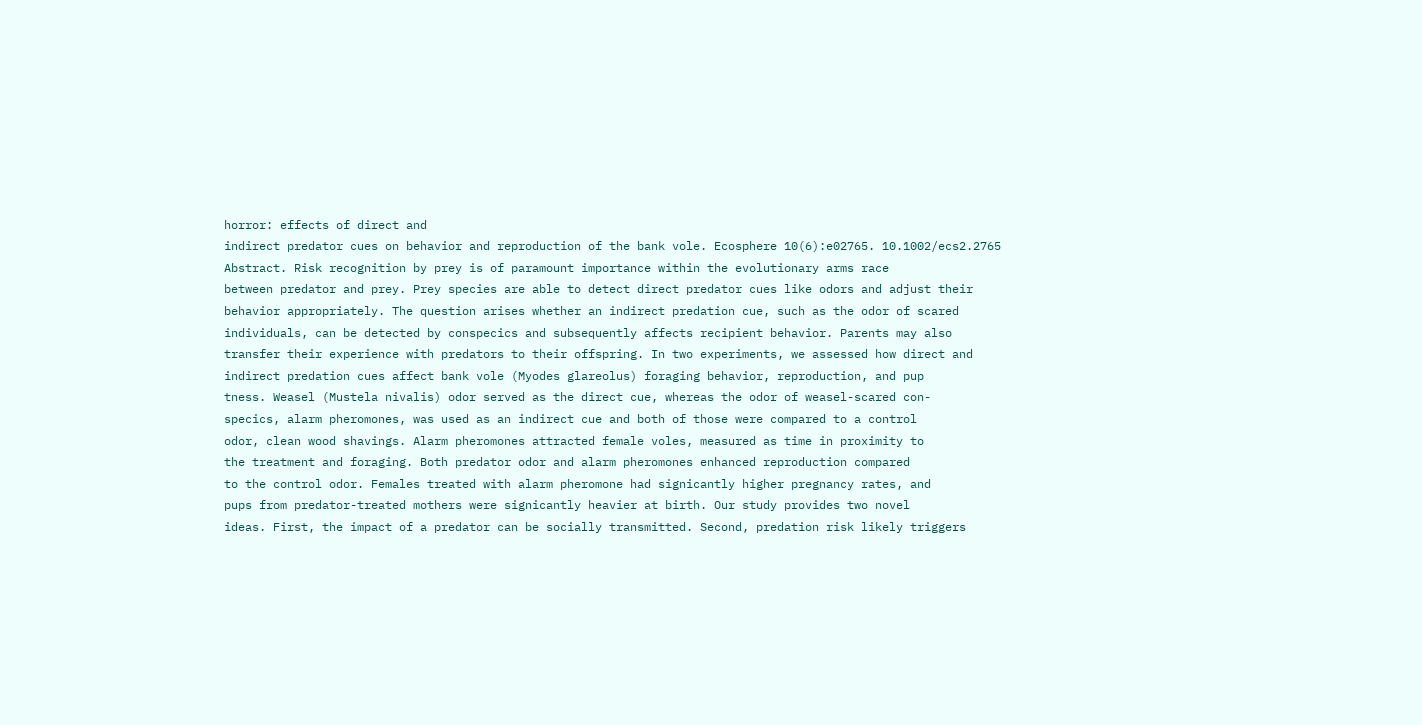horror: effects of direct and
indirect predator cues on behavior and reproduction of the bank vole. Ecosphere 10(6):e02765. 10.1002/ecs2.2765
Abstract. Risk recognition by prey is of paramount importance within the evolutionary arms race
between predator and prey. Prey species are able to detect direct predator cues like odors and adjust their
behavior appropriately. The question arises whether an indirect predation cue, such as the odor of scared
individuals, can be detected by conspecics and subsequently affects recipient behavior. Parents may also
transfer their experience with predators to their offspring. In two experiments, we assessed how direct and
indirect predation cues affect bank vole (Myodes glareolus) foraging behavior, reproduction, and pup
tness. Weasel (Mustela nivalis) odor served as the direct cue, whereas the odor of weasel-scared con-
specics, alarm pheromones, was used as an indirect cue and both of those were compared to a control
odor, clean wood shavings. Alarm pheromones attracted female voles, measured as time in proximity to
the treatment and foraging. Both predator odor and alarm pheromones enhanced reproduction compared
to the control odor. Females treated with alarm pheromone had signicantly higher pregnancy rates, and
pups from predator-treated mothers were signicantly heavier at birth. Our study provides two novel
ideas. First, the impact of a predator can be socially transmitted. Second, predation risk likely triggers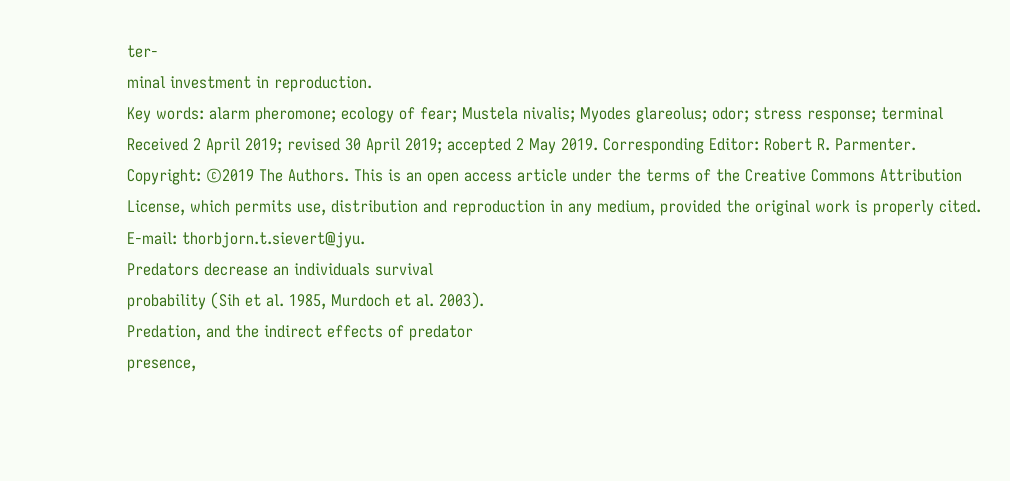ter-
minal investment in reproduction.
Key words: alarm pheromone; ecology of fear; Mustela nivalis; Myodes glareolus; odor; stress response; terminal
Received 2 April 2019; revised 30 April 2019; accepted 2 May 2019. Corresponding Editor: Robert R. Parmenter.
Copyright: ©2019 The Authors. This is an open access article under the terms of the Creative Commons Attribution
License, which permits use, distribution and reproduction in any medium, provided the original work is properly cited.
E-mail: thorbjorn.t.sievert@jyu.
Predators decrease an individuals survival
probability (Sih et al. 1985, Murdoch et al. 2003).
Predation, and the indirect effects of predator
presence,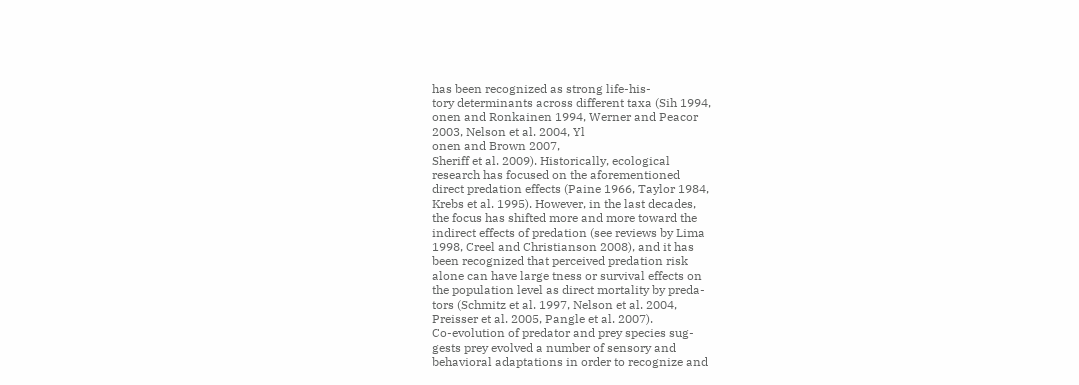has been recognized as strong life-his-
tory determinants across different taxa (Sih 1994,
onen and Ronkainen 1994, Werner and Peacor
2003, Nelson et al. 2004, Yl
onen and Brown 2007,
Sheriff et al. 2009). Historically, ecological
research has focused on the aforementioned
direct predation effects (Paine 1966, Taylor 1984,
Krebs et al. 1995). However, in the last decades,
the focus has shifted more and more toward the
indirect effects of predation (see reviews by Lima
1998, Creel and Christianson 2008), and it has
been recognized that perceived predation risk
alone can have large tness or survival effects on
the population level as direct mortality by preda-
tors (Schmitz et al. 1997, Nelson et al. 2004,
Preisser et al. 2005, Pangle et al. 2007).
Co-evolution of predator and prey species sug-
gests prey evolved a number of sensory and
behavioral adaptations in order to recognize and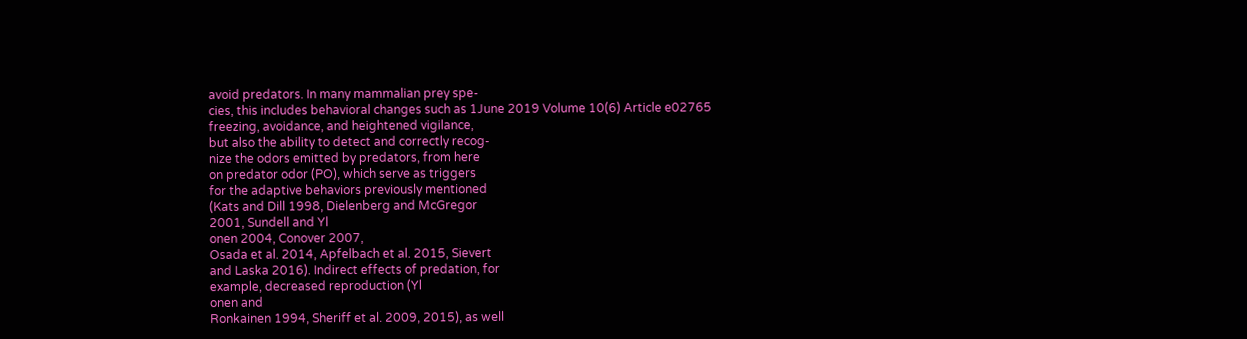avoid predators. In many mammalian prey spe-
cies, this includes behavioral changes such as 1June 2019 Volume 10(6) Article e02765
freezing, avoidance, and heightened vigilance,
but also the ability to detect and correctly recog-
nize the odors emitted by predators, from here
on predator odor (PO), which serve as triggers
for the adaptive behaviors previously mentioned
(Kats and Dill 1998, Dielenberg and McGregor
2001, Sundell and Yl
onen 2004, Conover 2007,
Osada et al. 2014, Apfelbach et al. 2015, Sievert
and Laska 2016). Indirect effects of predation, for
example, decreased reproduction (Yl
onen and
Ronkainen 1994, Sheriff et al. 2009, 2015), as well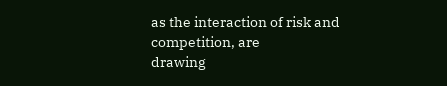as the interaction of risk and competition, are
drawing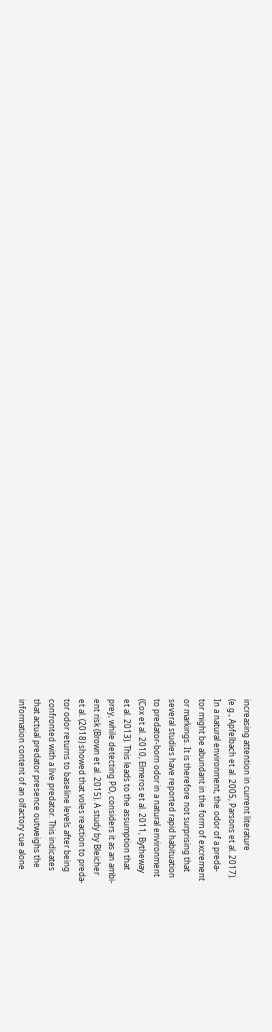increasing attention in current literature
(e.g., Apfelbach et al. 2005, Parsons et al. 2017).
In a natural environment, the odor of a preda-
tor might be abundant in the form of excrement
or markings. It is therefore not surprising that
several studies have reported rapid habituation
to predator-born odor in a natural environment
(Cox et al. 2010, Elmeros et al. 2011, Bytheway
et al. 2013). This leads to the assumption that
prey, while detecting PO, considers it as an ambi-
ent risk (Brown et al. 2015). A study by Bleicher
et al. (2018) showed that voles reaction to preda-
tor odor returns to baseline levels after being
confronted with a live predator. This indicates
that actual predator presence outweighs the
information content of an olfactory cue alone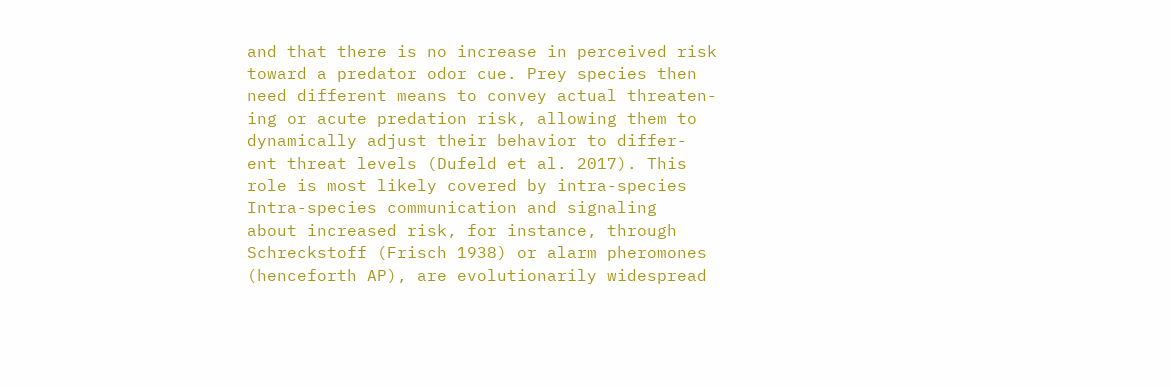and that there is no increase in perceived risk
toward a predator odor cue. Prey species then
need different means to convey actual threaten-
ing or acute predation risk, allowing them to
dynamically adjust their behavior to differ-
ent threat levels (Dufeld et al. 2017). This
role is most likely covered by intra-species
Intra-species communication and signaling
about increased risk, for instance, through
Schreckstoff (Frisch 1938) or alarm pheromones
(henceforth AP), are evolutionarily widespread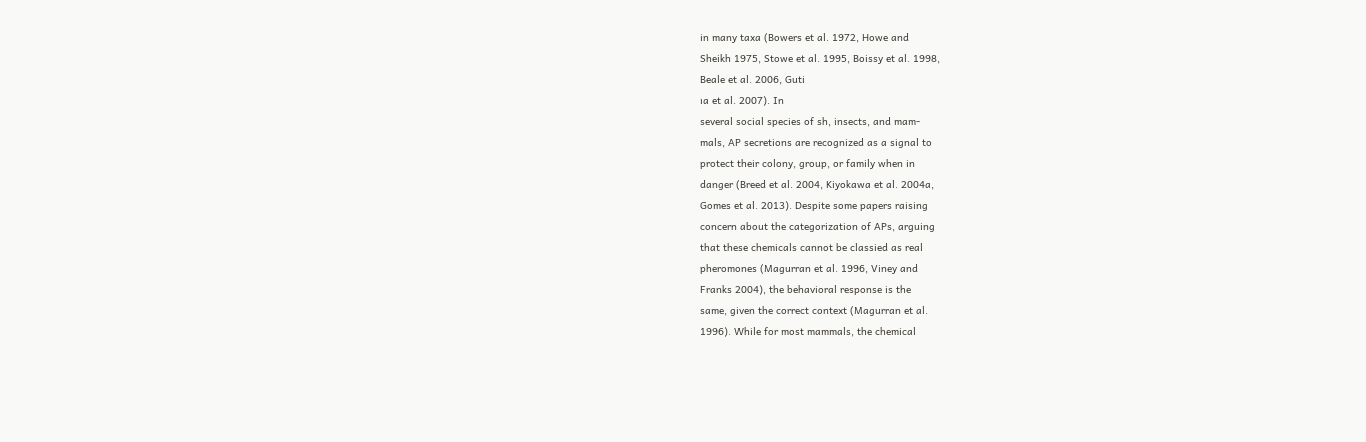in many taxa (Bowers et al. 1972, Howe and
Sheikh 1975, Stowe et al. 1995, Boissy et al. 1998,
Beale et al. 2006, Guti
ıa et al. 2007). In
several social species of sh, insects, and mam-
mals, AP secretions are recognized as a signal to
protect their colony, group, or family when in
danger (Breed et al. 2004, Kiyokawa et al. 2004a,
Gomes et al. 2013). Despite some papers raising
concern about the categorization of APs, arguing
that these chemicals cannot be classied as real
pheromones (Magurran et al. 1996, Viney and
Franks 2004), the behavioral response is the
same, given the correct context (Magurran et al.
1996). While for most mammals, the chemical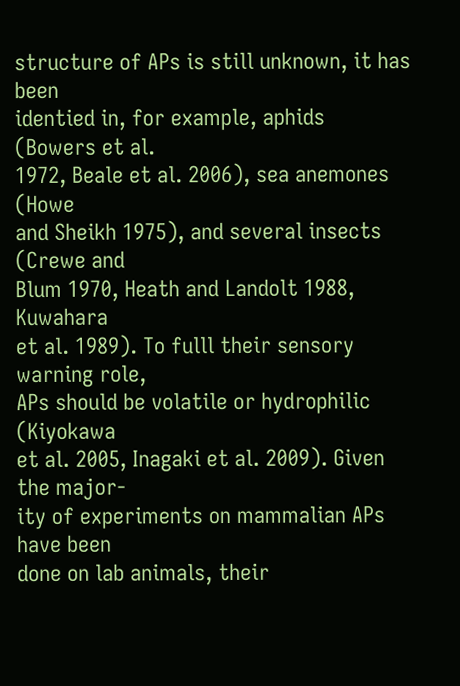structure of APs is still unknown, it has been
identied in, for example, aphids (Bowers et al.
1972, Beale et al. 2006), sea anemones (Howe
and Sheikh 1975), and several insects (Crewe and
Blum 1970, Heath and Landolt 1988, Kuwahara
et al. 1989). To fulll their sensory warning role,
APs should be volatile or hydrophilic (Kiyokawa
et al. 2005, Inagaki et al. 2009). Given the major-
ity of experiments on mammalian APs have been
done on lab animals, their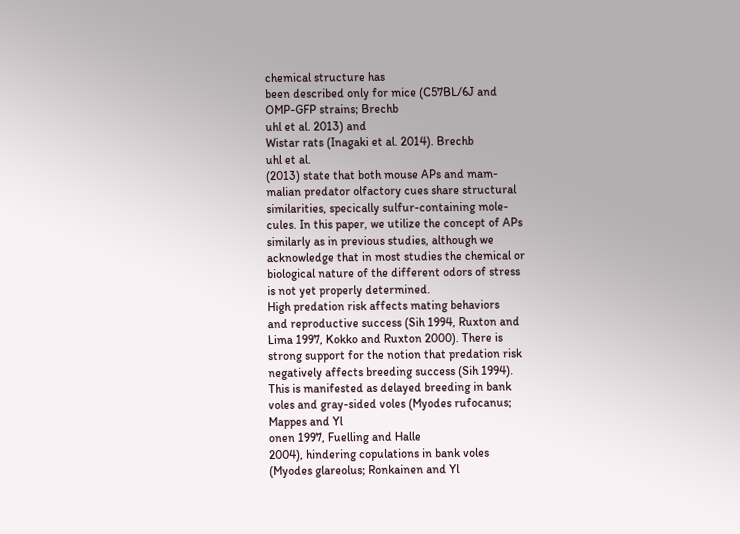chemical structure has
been described only for mice (C57BL/6J and
OMP-GFP strains; Brechb
uhl et al. 2013) and
Wistar rats (Inagaki et al. 2014). Brechb
uhl et al.
(2013) state that both mouse APs and mam-
malian predator olfactory cues share structural
similarities, specically sulfur-containing mole-
cules. In this paper, we utilize the concept of APs
similarly as in previous studies, although we
acknowledge that in most studies the chemical or
biological nature of the different odors of stress
is not yet properly determined.
High predation risk affects mating behaviors
and reproductive success (Sih 1994, Ruxton and
Lima 1997, Kokko and Ruxton 2000). There is
strong support for the notion that predation risk
negatively affects breeding success (Sih 1994).
This is manifested as delayed breeding in bank
voles and gray-sided voles (Myodes rufocanus;
Mappes and Yl
onen 1997, Fuelling and Halle
2004), hindering copulations in bank voles
(Myodes glareolus; Ronkainen and Yl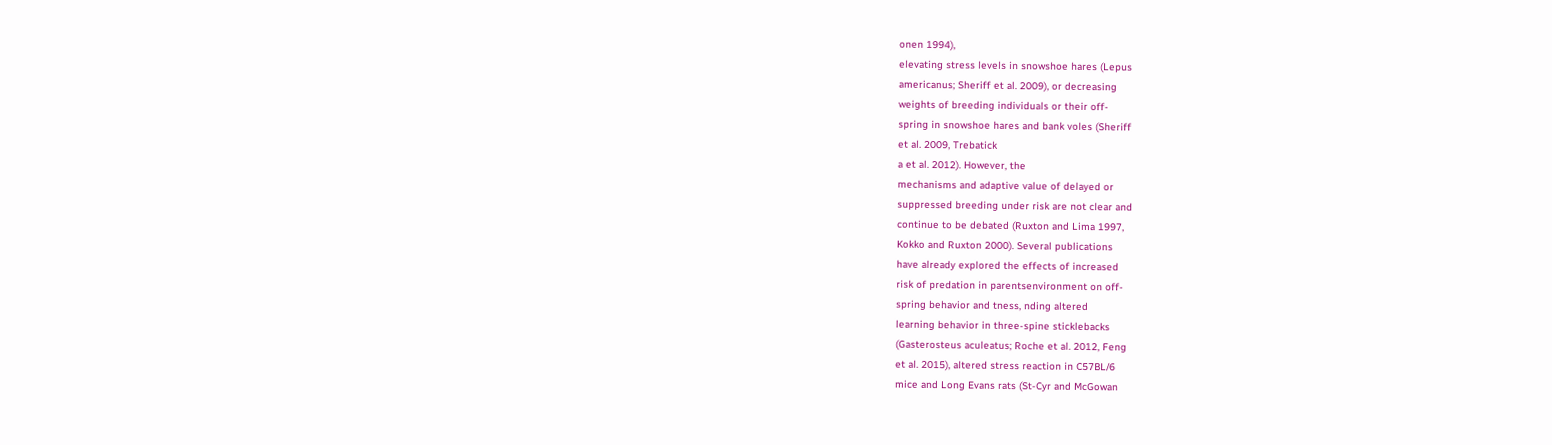onen 1994),
elevating stress levels in snowshoe hares (Lepus
americanus; Sheriff et al. 2009), or decreasing
weights of breeding individuals or their off-
spring in snowshoe hares and bank voles (Sheriff
et al. 2009, Trebatick
a et al. 2012). However, the
mechanisms and adaptive value of delayed or
suppressed breeding under risk are not clear and
continue to be debated (Ruxton and Lima 1997,
Kokko and Ruxton 2000). Several publications
have already explored the effects of increased
risk of predation in parentsenvironment on off-
spring behavior and tness, nding altered
learning behavior in three-spine sticklebacks
(Gasterosteus aculeatus; Roche et al. 2012, Feng
et al. 2015), altered stress reaction in C57BL/6
mice and Long Evans rats (St-Cyr and McGowan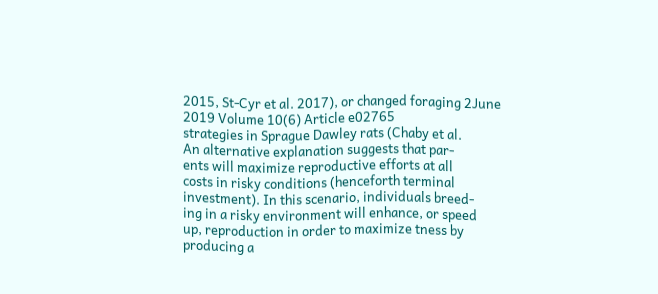2015, St-Cyr et al. 2017), or changed foraging 2June 2019 Volume 10(6) Article e02765
strategies in Sprague Dawley rats (Chaby et al.
An alternative explanation suggests that par-
ents will maximize reproductive efforts at all
costs in risky conditions (henceforth terminal
investment). In this scenario, individuals breed-
ing in a risky environment will enhance, or speed
up, reproduction in order to maximize tness by
producing a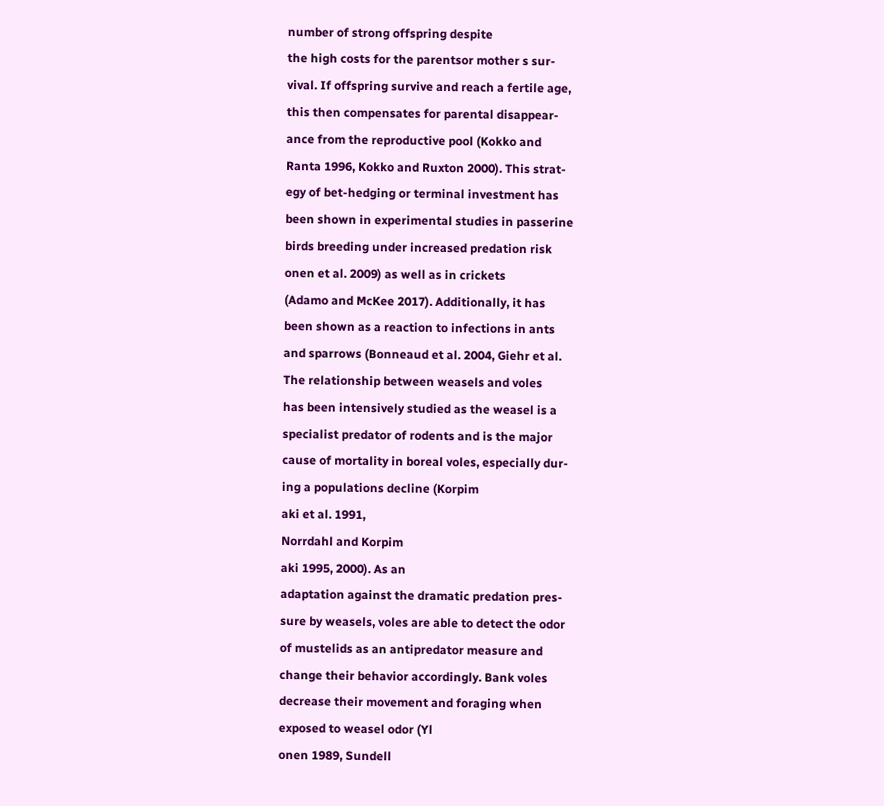number of strong offspring despite
the high costs for the parentsor mother s sur-
vival. If offspring survive and reach a fertile age,
this then compensates for parental disappear-
ance from the reproductive pool (Kokko and
Ranta 1996, Kokko and Ruxton 2000). This strat-
egy of bet-hedging or terminal investment has
been shown in experimental studies in passerine
birds breeding under increased predation risk
onen et al. 2009) as well as in crickets
(Adamo and McKee 2017). Additionally, it has
been shown as a reaction to infections in ants
and sparrows (Bonneaud et al. 2004, Giehr et al.
The relationship between weasels and voles
has been intensively studied as the weasel is a
specialist predator of rodents and is the major
cause of mortality in boreal voles, especially dur-
ing a populations decline (Korpim
aki et al. 1991,
Norrdahl and Korpim
aki 1995, 2000). As an
adaptation against the dramatic predation pres-
sure by weasels, voles are able to detect the odor
of mustelids as an antipredator measure and
change their behavior accordingly. Bank voles
decrease their movement and foraging when
exposed to weasel odor (Yl
onen 1989, Sundell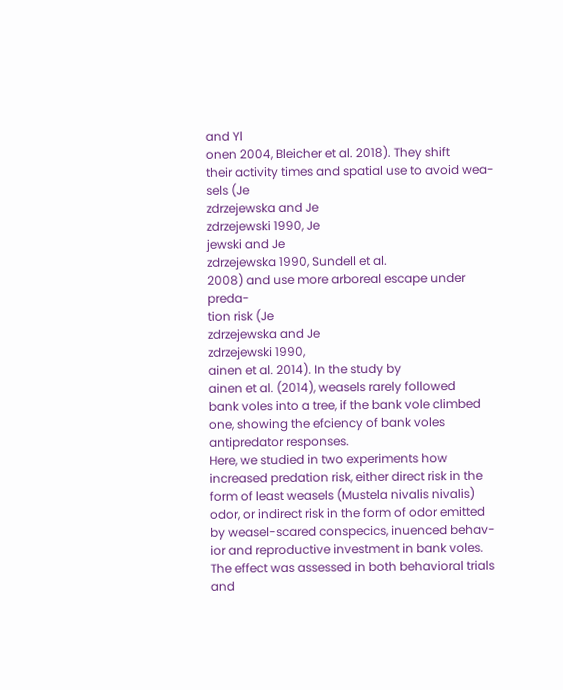and Yl
onen 2004, Bleicher et al. 2018). They shift
their activity times and spatial use to avoid wea-
sels (Je
zdrzejewska and Je
zdrzejewski 1990, Je
jewski and Je
zdrzejewska 1990, Sundell et al.
2008) and use more arboreal escape under preda-
tion risk (Je
zdrzejewska and Je
zdrzejewski 1990,
ainen et al. 2014). In the study by
ainen et al. (2014), weasels rarely followed
bank voles into a tree, if the bank vole climbed
one, showing the efciency of bank voles
antipredator responses.
Here, we studied in two experiments how
increased predation risk, either direct risk in the
form of least weasels (Mustela nivalis nivalis)
odor, or indirect risk in the form of odor emitted
by weasel-scared conspecics, inuenced behav-
ior and reproductive investment in bank voles.
The effect was assessed in both behavioral trials
and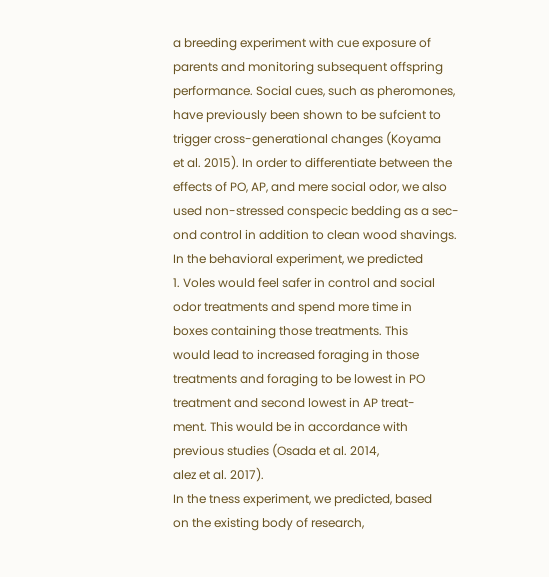a breeding experiment with cue exposure of
parents and monitoring subsequent offspring
performance. Social cues, such as pheromones,
have previously been shown to be sufcient to
trigger cross-generational changes (Koyama
et al. 2015). In order to differentiate between the
effects of PO, AP, and mere social odor, we also
used non-stressed conspecic bedding as a sec-
ond control in addition to clean wood shavings.
In the behavioral experiment, we predicted
1. Voles would feel safer in control and social
odor treatments and spend more time in
boxes containing those treatments. This
would lead to increased foraging in those
treatments and foraging to be lowest in PO
treatment and second lowest in AP treat-
ment. This would be in accordance with
previous studies (Osada et al. 2014,
alez et al. 2017).
In the tness experiment, we predicted, based
on the existing body of research,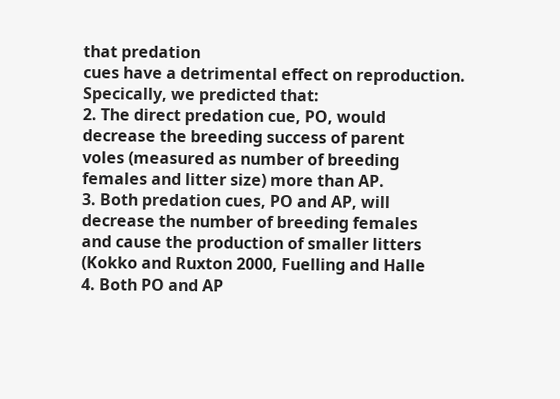that predation
cues have a detrimental effect on reproduction.
Specically, we predicted that:
2. The direct predation cue, PO, would
decrease the breeding success of parent
voles (measured as number of breeding
females and litter size) more than AP.
3. Both predation cues, PO and AP, will
decrease the number of breeding females
and cause the production of smaller litters
(Kokko and Ruxton 2000, Fuelling and Halle
4. Both PO and AP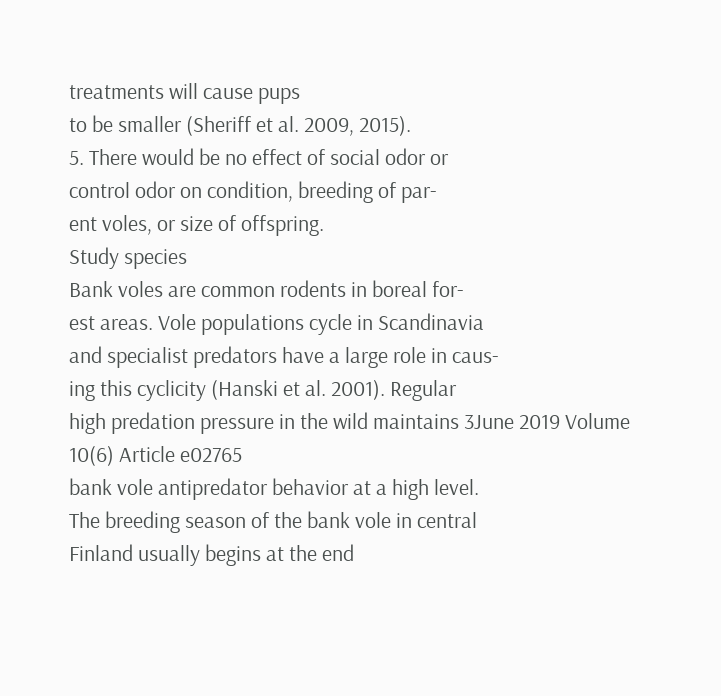treatments will cause pups
to be smaller (Sheriff et al. 2009, 2015).
5. There would be no effect of social odor or
control odor on condition, breeding of par-
ent voles, or size of offspring.
Study species
Bank voles are common rodents in boreal for-
est areas. Vole populations cycle in Scandinavia
and specialist predators have a large role in caus-
ing this cyclicity (Hanski et al. 2001). Regular
high predation pressure in the wild maintains 3June 2019 Volume 10(6) Article e02765
bank vole antipredator behavior at a high level.
The breeding season of the bank vole in central
Finland usually begins at the end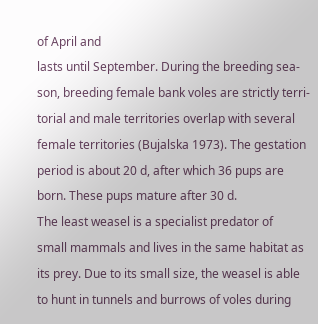of April and
lasts until September. During the breeding sea-
son, breeding female bank voles are strictly terri-
torial and male territories overlap with several
female territories (Bujalska 1973). The gestation
period is about 20 d, after which 36 pups are
born. These pups mature after 30 d.
The least weasel is a specialist predator of
small mammals and lives in the same habitat as
its prey. Due to its small size, the weasel is able
to hunt in tunnels and burrows of voles during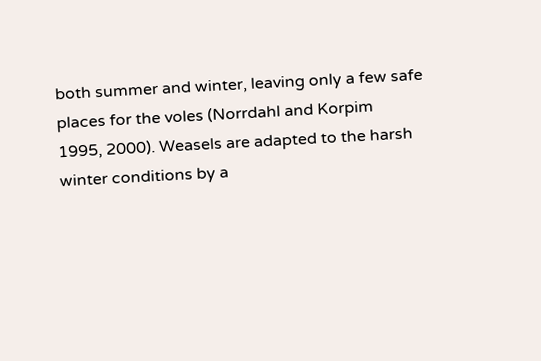both summer and winter, leaving only a few safe
places for the voles (Norrdahl and Korpim
1995, 2000). Weasels are adapted to the harsh
winter conditions by a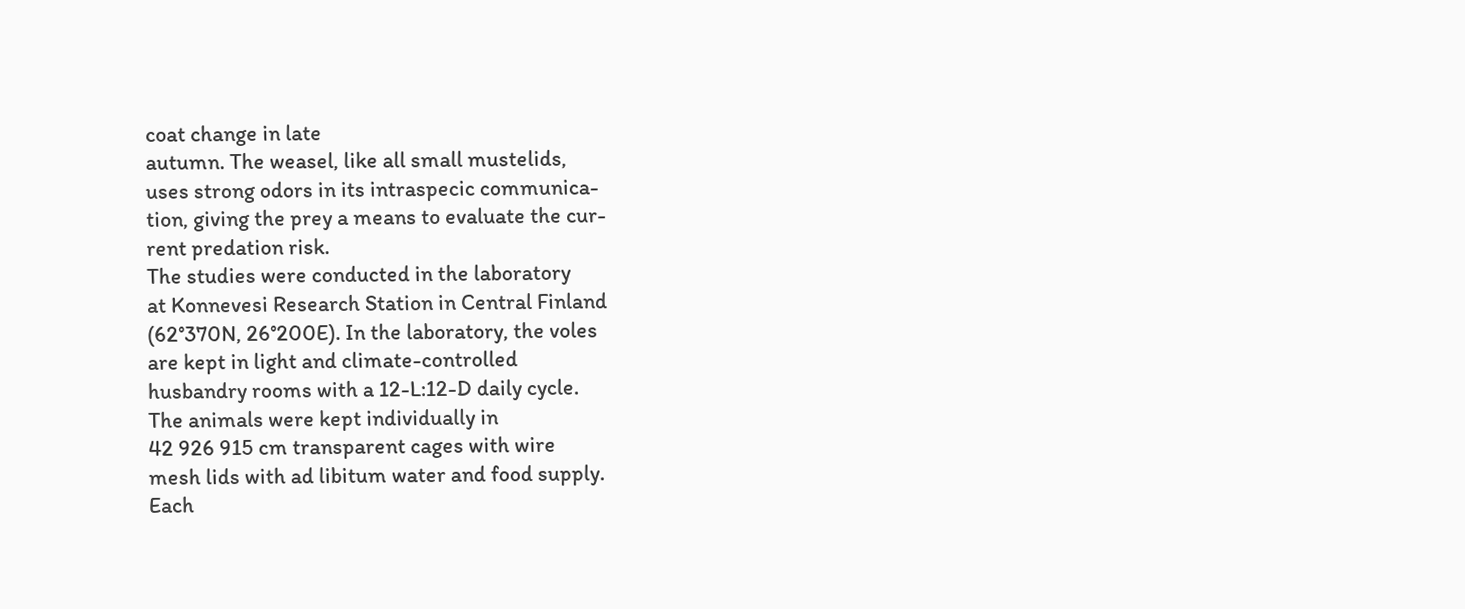coat change in late
autumn. The weasel, like all small mustelids,
uses strong odors in its intraspecic communica-
tion, giving the prey a means to evaluate the cur-
rent predation risk.
The studies were conducted in the laboratory
at Konnevesi Research Station in Central Finland
(62°370N, 26°200E). In the laboratory, the voles
are kept in light and climate-controlled
husbandry rooms with a 12-L:12-D daily cycle.
The animals were kept individually in
42 926 915 cm transparent cages with wire
mesh lids with ad libitum water and food supply.
Each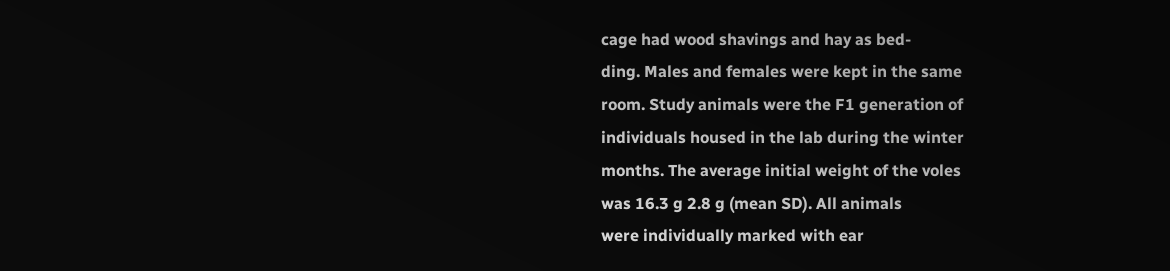cage had wood shavings and hay as bed-
ding. Males and females were kept in the same
room. Study animals were the F1 generation of
individuals housed in the lab during the winter
months. The average initial weight of the voles
was 16.3 g 2.8 g (mean SD). All animals
were individually marked with ear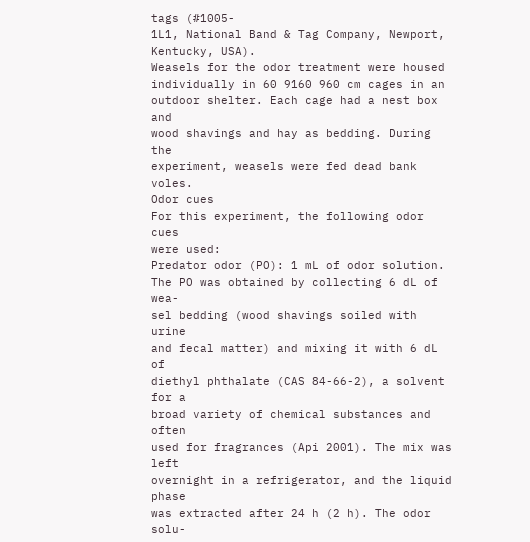tags (#1005-
1L1, National Band & Tag Company, Newport,
Kentucky, USA).
Weasels for the odor treatment were housed
individually in 60 9160 960 cm cages in an
outdoor shelter. Each cage had a nest box and
wood shavings and hay as bedding. During the
experiment, weasels were fed dead bank voles.
Odor cues
For this experiment, the following odor cues
were used:
Predator odor (PO): 1 mL of odor solution.
The PO was obtained by collecting 6 dL of wea-
sel bedding (wood shavings soiled with urine
and fecal matter) and mixing it with 6 dL of
diethyl phthalate (CAS 84-66-2), a solvent for a
broad variety of chemical substances and often
used for fragrances (Api 2001). The mix was left
overnight in a refrigerator, and the liquid phase
was extracted after 24 h (2 h). The odor solu-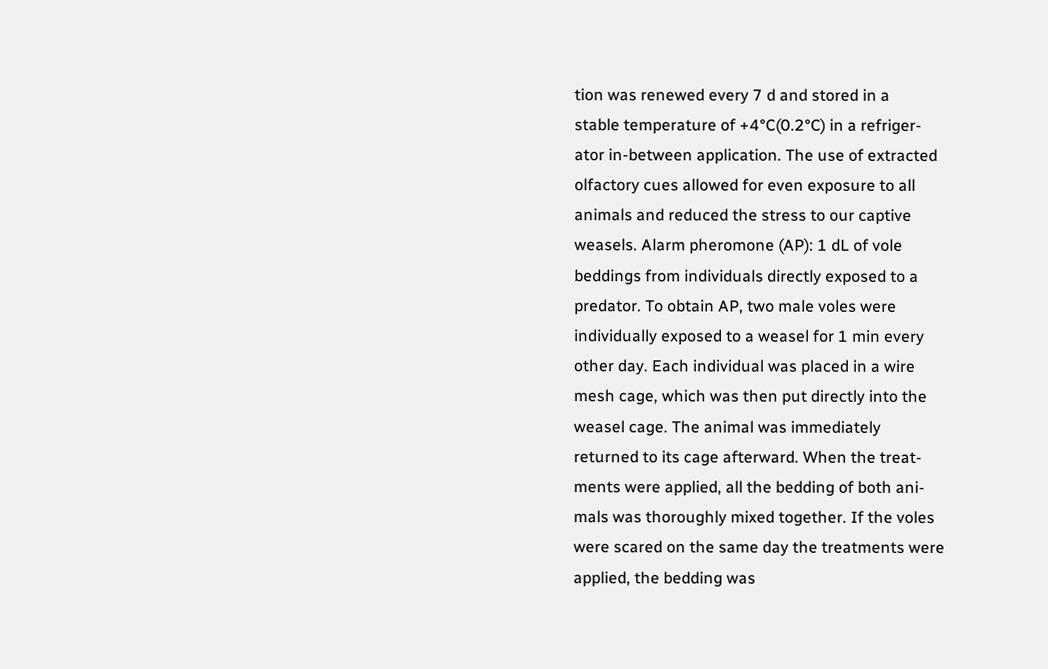tion was renewed every 7 d and stored in a
stable temperature of +4°C(0.2°C) in a refriger-
ator in-between application. The use of extracted
olfactory cues allowed for even exposure to all
animals and reduced the stress to our captive
weasels. Alarm pheromone (AP): 1 dL of vole
beddings from individuals directly exposed to a
predator. To obtain AP, two male voles were
individually exposed to a weasel for 1 min every
other day. Each individual was placed in a wire
mesh cage, which was then put directly into the
weasel cage. The animal was immediately
returned to its cage afterward. When the treat-
ments were applied, all the bedding of both ani-
mals was thoroughly mixed together. If the voles
were scared on the same day the treatments were
applied, the bedding was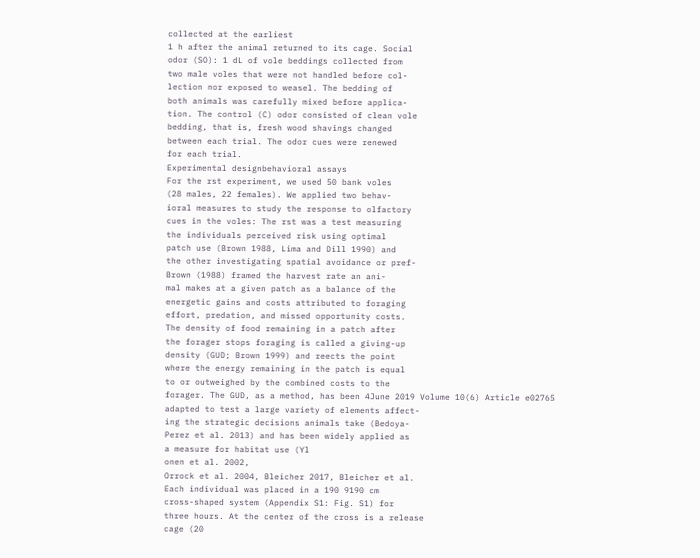collected at the earliest
1 h after the animal returned to its cage. Social
odor (SO): 1 dL of vole beddings collected from
two male voles that were not handled before col-
lection nor exposed to weasel. The bedding of
both animals was carefully mixed before applica-
tion. The control (C) odor consisted of clean vole
bedding, that is, fresh wood shavings changed
between each trial. The odor cues were renewed
for each trial.
Experimental designbehavioral assays
For the rst experiment, we used 50 bank voles
(28 males, 22 females). We applied two behav-
ioral measures to study the response to olfactory
cues in the voles: The rst was a test measuring
the individuals perceived risk using optimal
patch use (Brown 1988, Lima and Dill 1990) and
the other investigating spatial avoidance or pref-
Brown (1988) framed the harvest rate an ani-
mal makes at a given patch as a balance of the
energetic gains and costs attributed to foraging
effort, predation, and missed opportunity costs.
The density of food remaining in a patch after
the forager stops foraging is called a giving-up
density (GUD; Brown 1999) and reects the point
where the energy remaining in the patch is equal
to or outweighed by the combined costs to the
forager. The GUD, as a method, has been 4June 2019 Volume 10(6) Article e02765
adapted to test a large variety of elements affect-
ing the strategic decisions animals take (Bedoya-
Perez et al. 2013) and has been widely applied as
a measure for habitat use (Yl
onen et al. 2002,
Orrock et al. 2004, Bleicher 2017, Bleicher et al.
Each individual was placed in a 190 9190 cm
cross-shaped system (Appendix S1: Fig. S1) for
three hours. At the center of the cross is a release
cage (20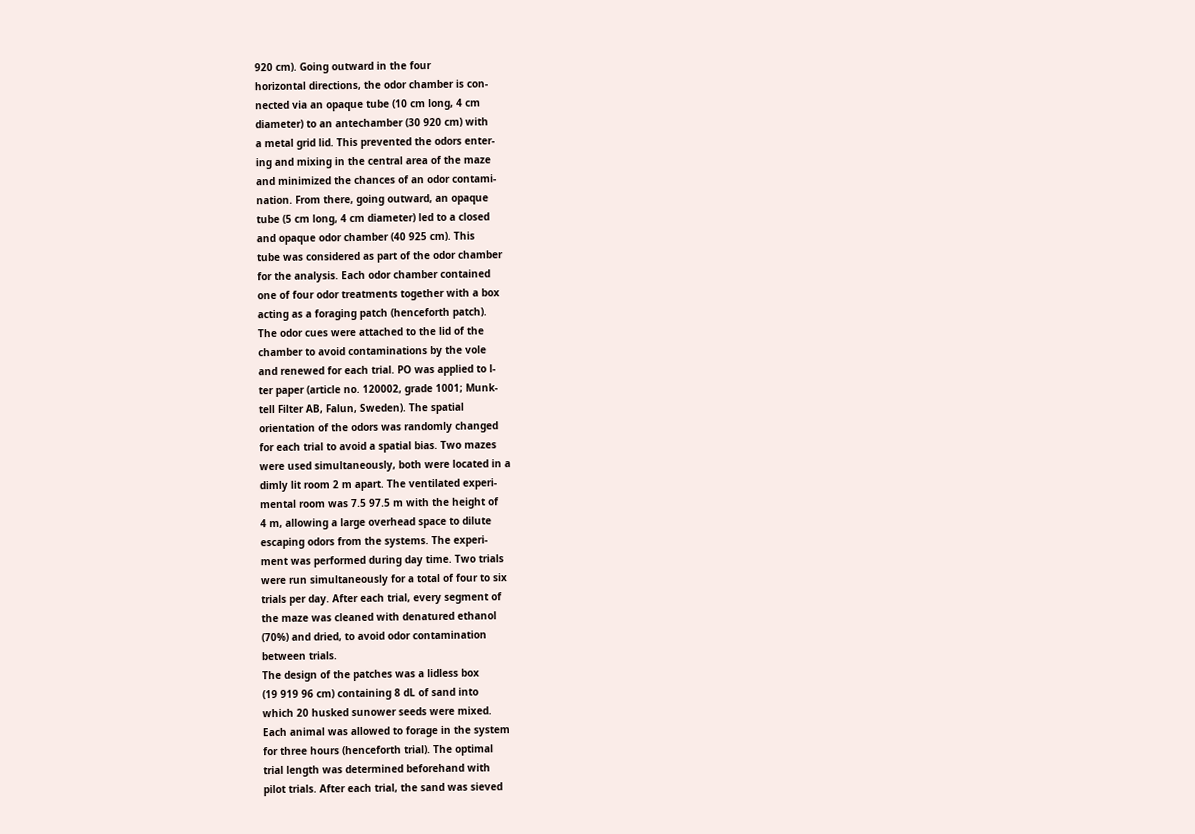920 cm). Going outward in the four
horizontal directions, the odor chamber is con-
nected via an opaque tube (10 cm long, 4 cm
diameter) to an antechamber (30 920 cm) with
a metal grid lid. This prevented the odors enter-
ing and mixing in the central area of the maze
and minimized the chances of an odor contami-
nation. From there, going outward, an opaque
tube (5 cm long, 4 cm diameter) led to a closed
and opaque odor chamber (40 925 cm). This
tube was considered as part of the odor chamber
for the analysis. Each odor chamber contained
one of four odor treatments together with a box
acting as a foraging patch (henceforth patch).
The odor cues were attached to the lid of the
chamber to avoid contaminations by the vole
and renewed for each trial. PO was applied to l-
ter paper (article no. 120002, grade 1001; Munk-
tell Filter AB, Falun, Sweden). The spatial
orientation of the odors was randomly changed
for each trial to avoid a spatial bias. Two mazes
were used simultaneously, both were located in a
dimly lit room 2 m apart. The ventilated experi-
mental room was 7.5 97.5 m with the height of
4 m, allowing a large overhead space to dilute
escaping odors from the systems. The experi-
ment was performed during day time. Two trials
were run simultaneously for a total of four to six
trials per day. After each trial, every segment of
the maze was cleaned with denatured ethanol
(70%) and dried, to avoid odor contamination
between trials.
The design of the patches was a lidless box
(19 919 96 cm) containing 8 dL of sand into
which 20 husked sunower seeds were mixed.
Each animal was allowed to forage in the system
for three hours (henceforth trial). The optimal
trial length was determined beforehand with
pilot trials. After each trial, the sand was sieved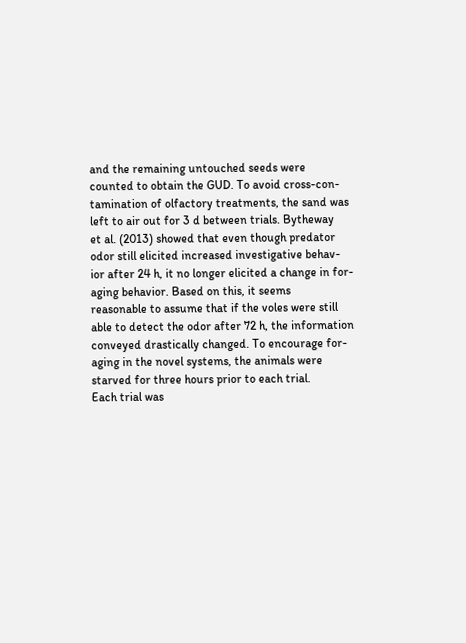and the remaining untouched seeds were
counted to obtain the GUD. To avoid cross-con-
tamination of olfactory treatments, the sand was
left to air out for 3 d between trials. Bytheway
et al. (2013) showed that even though predator
odor still elicited increased investigative behav-
ior after 24 h, it no longer elicited a change in for-
aging behavior. Based on this, it seems
reasonable to assume that if the voles were still
able to detect the odor after 72 h, the information
conveyed drastically changed. To encourage for-
aging in the novel systems, the animals were
starved for three hours prior to each trial.
Each trial was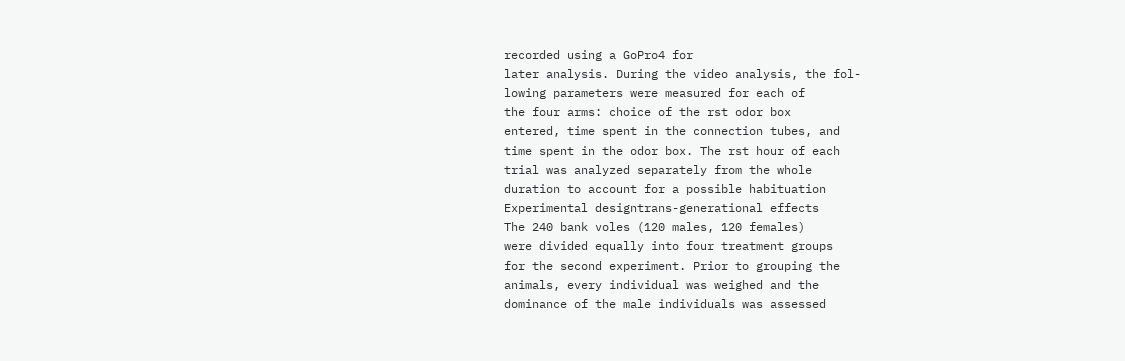recorded using a GoPro4 for
later analysis. During the video analysis, the fol-
lowing parameters were measured for each of
the four arms: choice of the rst odor box
entered, time spent in the connection tubes, and
time spent in the odor box. The rst hour of each
trial was analyzed separately from the whole
duration to account for a possible habituation
Experimental designtrans-generational effects
The 240 bank voles (120 males, 120 females)
were divided equally into four treatment groups
for the second experiment. Prior to grouping the
animals, every individual was weighed and the
dominance of the male individuals was assessed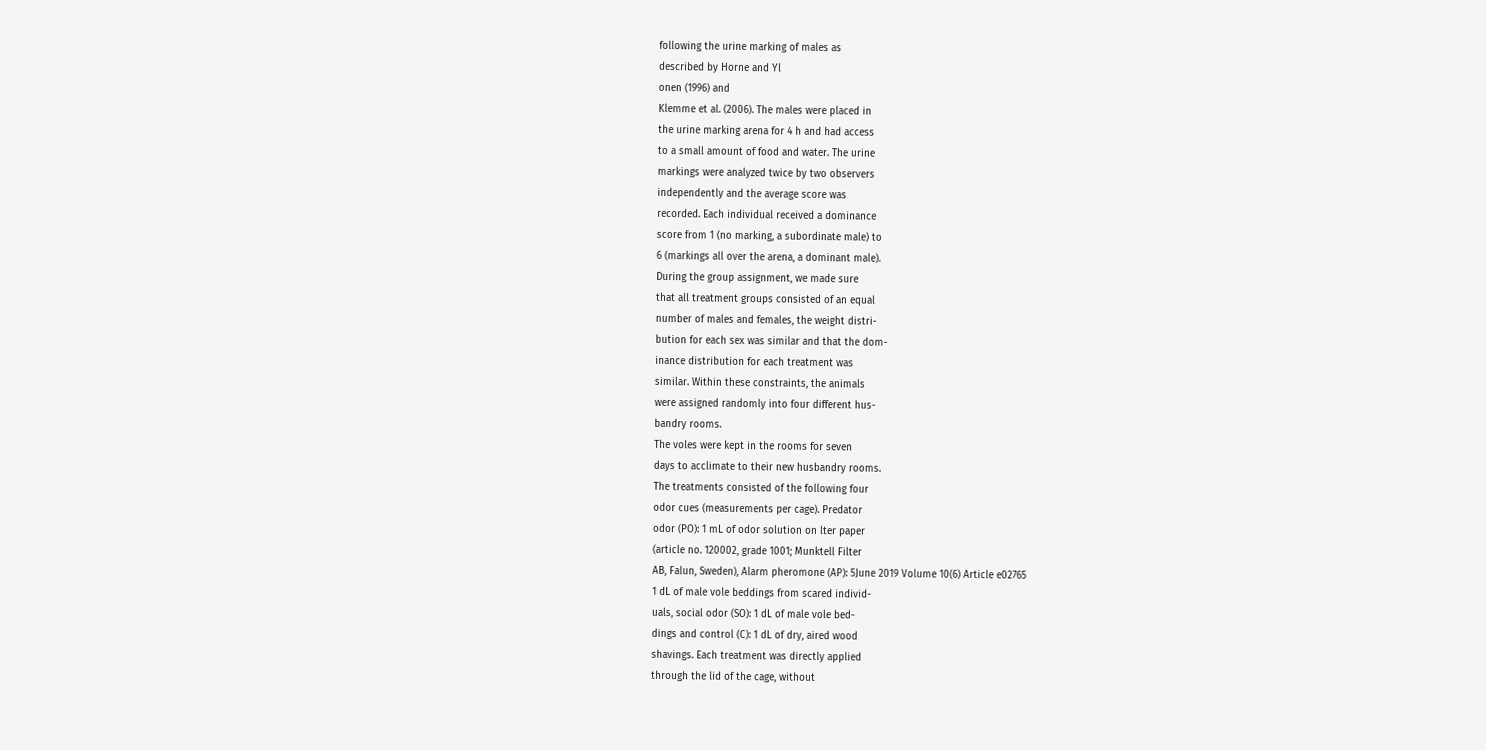following the urine marking of males as
described by Horne and Yl
onen (1996) and
Klemme et al. (2006). The males were placed in
the urine marking arena for 4 h and had access
to a small amount of food and water. The urine
markings were analyzed twice by two observers
independently and the average score was
recorded. Each individual received a dominance
score from 1 (no marking, a subordinate male) to
6 (markings all over the arena, a dominant male).
During the group assignment, we made sure
that all treatment groups consisted of an equal
number of males and females, the weight distri-
bution for each sex was similar and that the dom-
inance distribution for each treatment was
similar. Within these constraints, the animals
were assigned randomly into four different hus-
bandry rooms.
The voles were kept in the rooms for seven
days to acclimate to their new husbandry rooms.
The treatments consisted of the following four
odor cues (measurements per cage). Predator
odor (PO): 1 mL of odor solution on lter paper
(article no. 120002, grade 1001; Munktell Filter
AB, Falun, Sweden), Alarm pheromone (AP): 5June 2019 Volume 10(6) Article e02765
1 dL of male vole beddings from scared individ-
uals, social odor (SO): 1 dL of male vole bed-
dings and control (C): 1 dL of dry, aired wood
shavings. Each treatment was directly applied
through the lid of the cage, without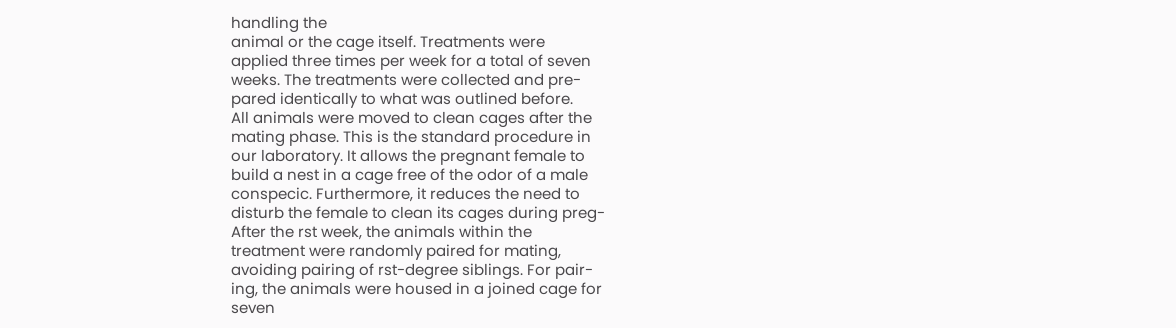handling the
animal or the cage itself. Treatments were
applied three times per week for a total of seven
weeks. The treatments were collected and pre-
pared identically to what was outlined before.
All animals were moved to clean cages after the
mating phase. This is the standard procedure in
our laboratory. It allows the pregnant female to
build a nest in a cage free of the odor of a male
conspecic. Furthermore, it reduces the need to
disturb the female to clean its cages during preg-
After the rst week, the animals within the
treatment were randomly paired for mating,
avoiding pairing of rst-degree siblings. For pair-
ing, the animals were housed in a joined cage for
seven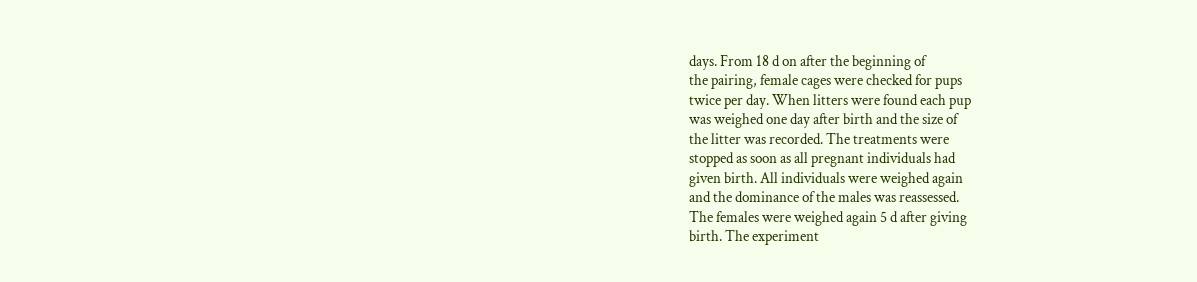days. From 18 d on after the beginning of
the pairing, female cages were checked for pups
twice per day. When litters were found each pup
was weighed one day after birth and the size of
the litter was recorded. The treatments were
stopped as soon as all pregnant individuals had
given birth. All individuals were weighed again
and the dominance of the males was reassessed.
The females were weighed again 5 d after giving
birth. The experiment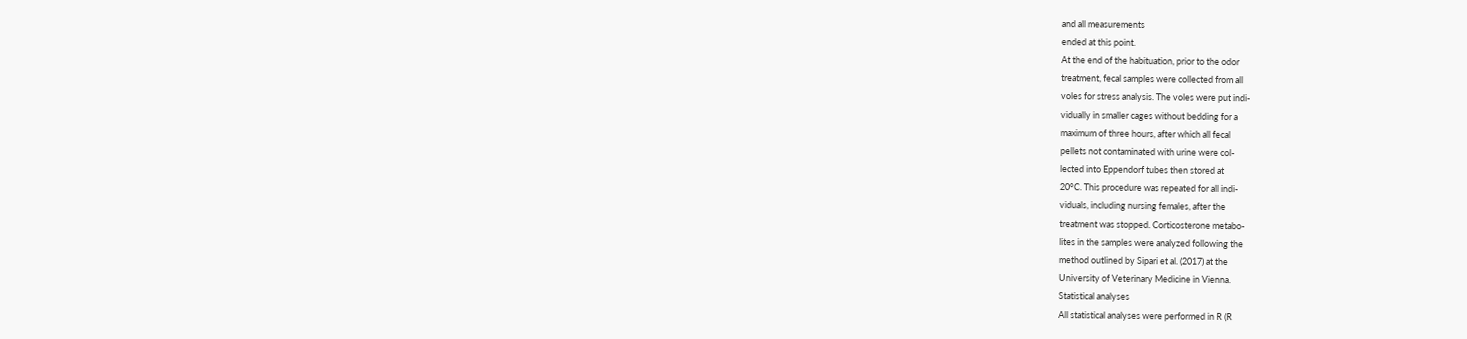and all measurements
ended at this point.
At the end of the habituation, prior to the odor
treatment, fecal samples were collected from all
voles for stress analysis. The voles were put indi-
vidually in smaller cages without bedding for a
maximum of three hours, after which all fecal
pellets not contaminated with urine were col-
lected into Eppendorf tubes then stored at
20°C. This procedure was repeated for all indi-
viduals, including nursing females, after the
treatment was stopped. Corticosterone metabo-
lites in the samples were analyzed following the
method outlined by Sipari et al. (2017) at the
University of Veterinary Medicine in Vienna.
Statistical analyses
All statistical analyses were performed in R (R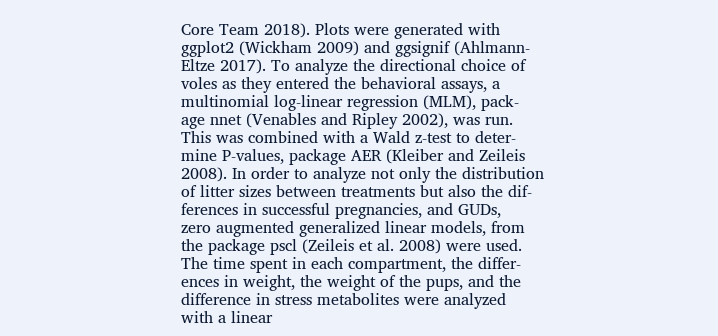Core Team 2018). Plots were generated with
ggplot2 (Wickham 2009) and ggsignif (Ahlmann-
Eltze 2017). To analyze the directional choice of
voles as they entered the behavioral assays, a
multinomial log-linear regression (MLM), pack-
age nnet (Venables and Ripley 2002), was run.
This was combined with a Wald z-test to deter-
mine P-values, package AER (Kleiber and Zeileis
2008). In order to analyze not only the distribution
of litter sizes between treatments but also the dif-
ferences in successful pregnancies, and GUDs,
zero augmented generalized linear models, from
the package pscl (Zeileis et al. 2008) were used.
The time spent in each compartment, the differ-
ences in weight, the weight of the pups, and the
difference in stress metabolites were analyzed
with a linear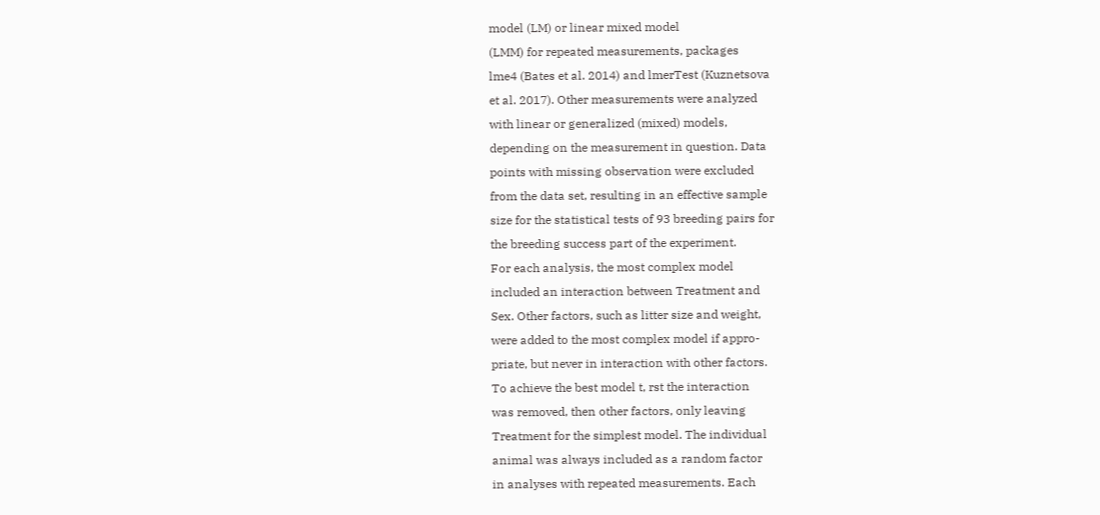model (LM) or linear mixed model
(LMM) for repeated measurements, packages
lme4 (Bates et al. 2014) and lmerTest (Kuznetsova
et al. 2017). Other measurements were analyzed
with linear or generalized (mixed) models,
depending on the measurement in question. Data
points with missing observation were excluded
from the data set, resulting in an effective sample
size for the statistical tests of 93 breeding pairs for
the breeding success part of the experiment.
For each analysis, the most complex model
included an interaction between Treatment and
Sex. Other factors, such as litter size and weight,
were added to the most complex model if appro-
priate, but never in interaction with other factors.
To achieve the best model t, rst the interaction
was removed, then other factors, only leaving
Treatment for the simplest model. The individual
animal was always included as a random factor
in analyses with repeated measurements. Each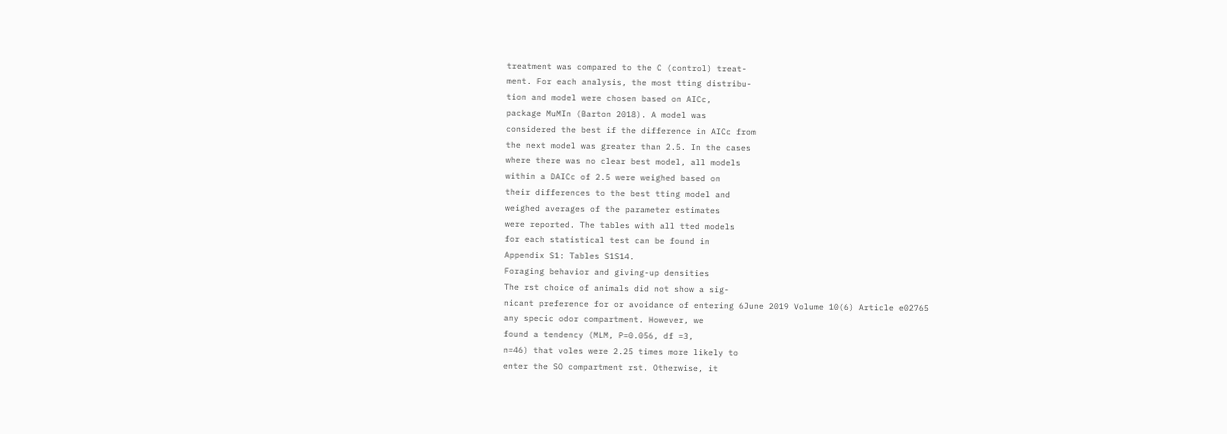treatment was compared to the C (control) treat-
ment. For each analysis, the most tting distribu-
tion and model were chosen based on AICc,
package MuMIn (Barton 2018). A model was
considered the best if the difference in AICc from
the next model was greater than 2.5. In the cases
where there was no clear best model, all models
within a DAICc of 2.5 were weighed based on
their differences to the best tting model and
weighed averages of the parameter estimates
were reported. The tables with all tted models
for each statistical test can be found in
Appendix S1: Tables S1S14.
Foraging behavior and giving-up densities
The rst choice of animals did not show a sig-
nicant preference for or avoidance of entering 6June 2019 Volume 10(6) Article e02765
any specic odor compartment. However, we
found a tendency (MLM, P=0.056, df =3,
n=46) that voles were 2.25 times more likely to
enter the SO compartment rst. Otherwise, it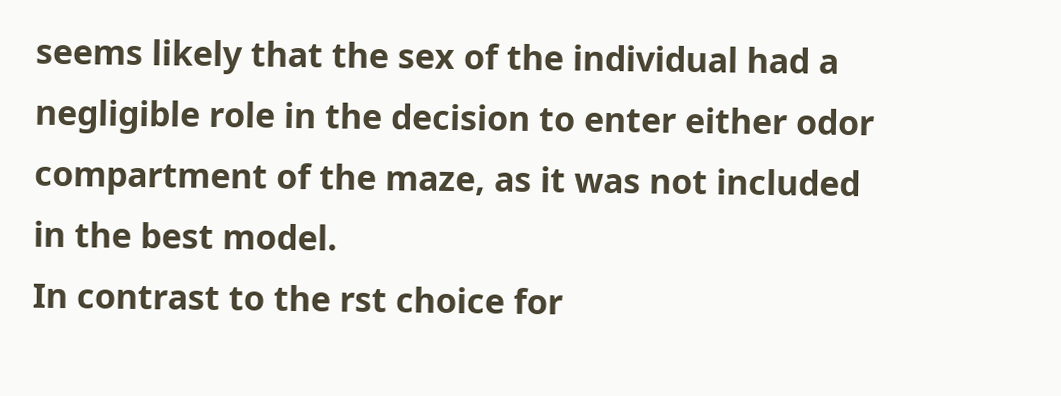seems likely that the sex of the individual had a
negligible role in the decision to enter either odor
compartment of the maze, as it was not included
in the best model.
In contrast to the rst choice for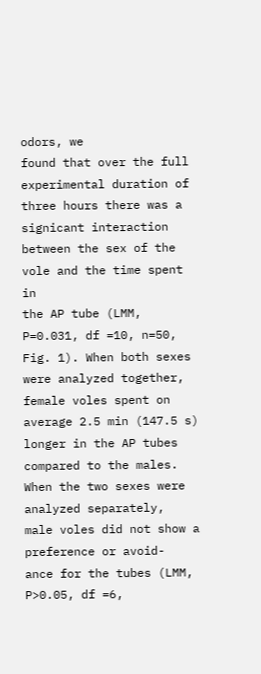odors, we
found that over the full experimental duration of
three hours there was a signicant interaction
between the sex of the vole and the time spent in
the AP tube (LMM, P=0.031, df =10, n=50,
Fig. 1). When both sexes were analyzed together,
female voles spent on average 2.5 min (147.5 s)
longer in the AP tubes compared to the males.
When the two sexes were analyzed separately,
male voles did not show a preference or avoid-
ance for the tubes (LMM, P>0.05, df =6,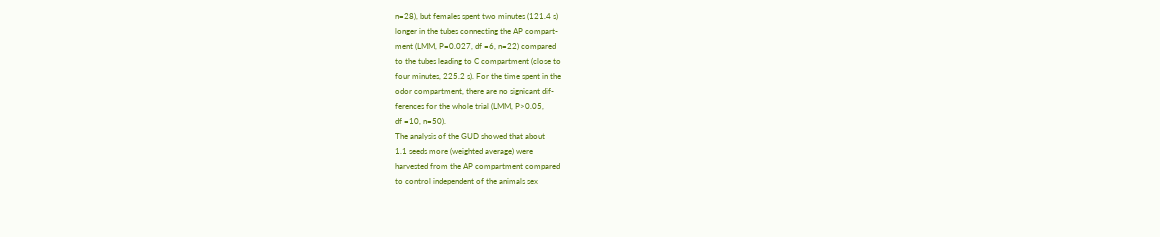n=28), but females spent two minutes (121.4 s)
longer in the tubes connecting the AP compart-
ment (LMM, P=0.027, df =6, n=22) compared
to the tubes leading to C compartment (close to
four minutes, 225.2 s). For the time spent in the
odor compartment, there are no signicant dif-
ferences for the whole trial (LMM, P>0.05,
df =10, n=50).
The analysis of the GUD showed that about
1.1 seeds more (weighted average) were
harvested from the AP compartment compared
to control independent of the animals sex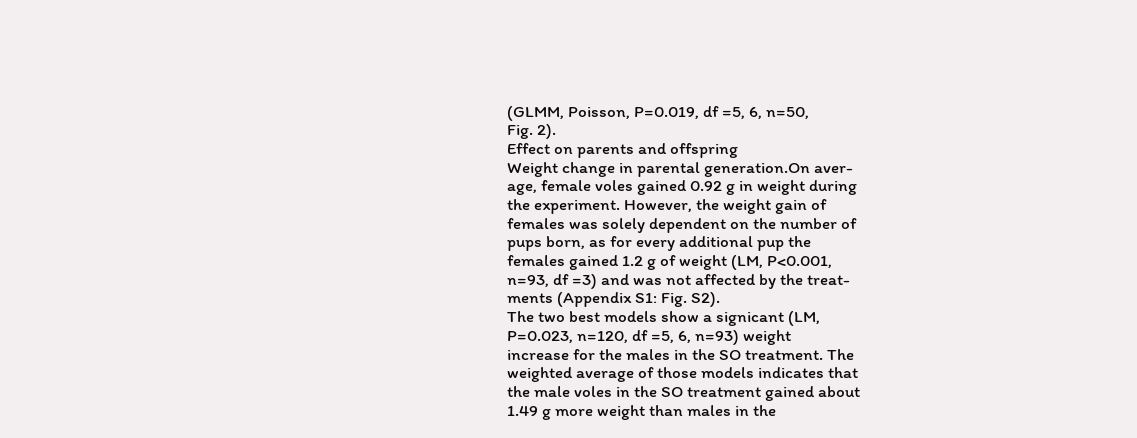(GLMM, Poisson, P=0.019, df =5, 6, n=50,
Fig. 2).
Effect on parents and offspring
Weight change in parental generation.On aver-
age, female voles gained 0.92 g in weight during
the experiment. However, the weight gain of
females was solely dependent on the number of
pups born, as for every additional pup the
females gained 1.2 g of weight (LM, P<0.001,
n=93, df =3) and was not affected by the treat-
ments (Appendix S1: Fig. S2).
The two best models show a signicant (LM,
P=0.023, n=120, df =5, 6, n=93) weight
increase for the males in the SO treatment. The
weighted average of those models indicates that
the male voles in the SO treatment gained about
1.49 g more weight than males in the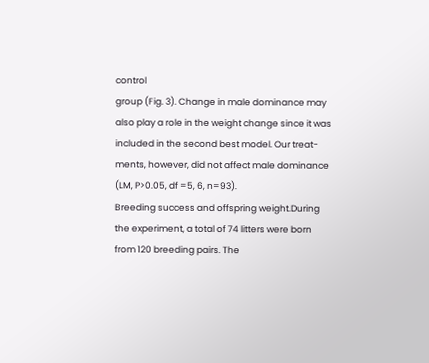control
group (Fig. 3). Change in male dominance may
also play a role in the weight change since it was
included in the second best model. Our treat-
ments, however, did not affect male dominance
(LM, P>0.05, df =5, 6, n=93).
Breeding success and offspring weight.During
the experiment, a total of 74 litters were born
from 120 breeding pairs. The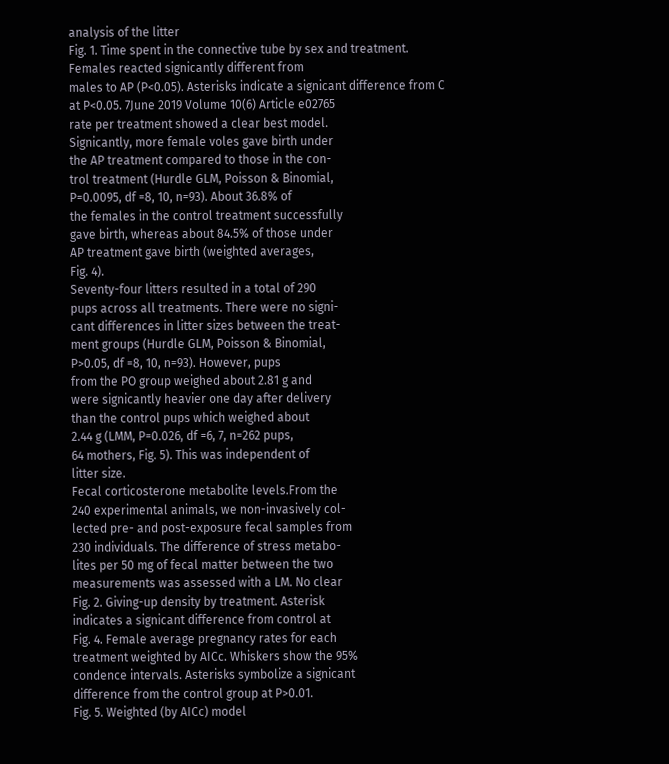analysis of the litter
Fig. 1. Time spent in the connective tube by sex and treatment. Females reacted signicantly different from
males to AP (P<0.05). Asterisks indicate a signicant difference from C at P<0.05. 7June 2019 Volume 10(6) Article e02765
rate per treatment showed a clear best model.
Signicantly, more female voles gave birth under
the AP treatment compared to those in the con-
trol treatment (Hurdle GLM, Poisson & Binomial,
P=0.0095, df =8, 10, n=93). About 36.8% of
the females in the control treatment successfully
gave birth, whereas about 84.5% of those under
AP treatment gave birth (weighted averages,
Fig. 4).
Seventy-four litters resulted in a total of 290
pups across all treatments. There were no signi-
cant differences in litter sizes between the treat-
ment groups (Hurdle GLM, Poisson & Binomial,
P>0.05, df =8, 10, n=93). However, pups
from the PO group weighed about 2.81 g and
were signicantly heavier one day after delivery
than the control pups which weighed about
2.44 g (LMM, P=0.026, df =6, 7, n=262 pups,
64 mothers, Fig. 5). This was independent of
litter size.
Fecal corticosterone metabolite levels.From the
240 experimental animals, we non-invasively col-
lected pre- and post-exposure fecal samples from
230 individuals. The difference of stress metabo-
lites per 50 mg of fecal matter between the two
measurements was assessed with a LM. No clear
Fig. 2. Giving-up density by treatment. Asterisk
indicates a signicant difference from control at
Fig. 4. Female average pregnancy rates for each
treatment weighted by AICc. Whiskers show the 95%
condence intervals. Asterisks symbolize a signicant
difference from the control group at P>0.01.
Fig. 5. Weighted (by AICc) model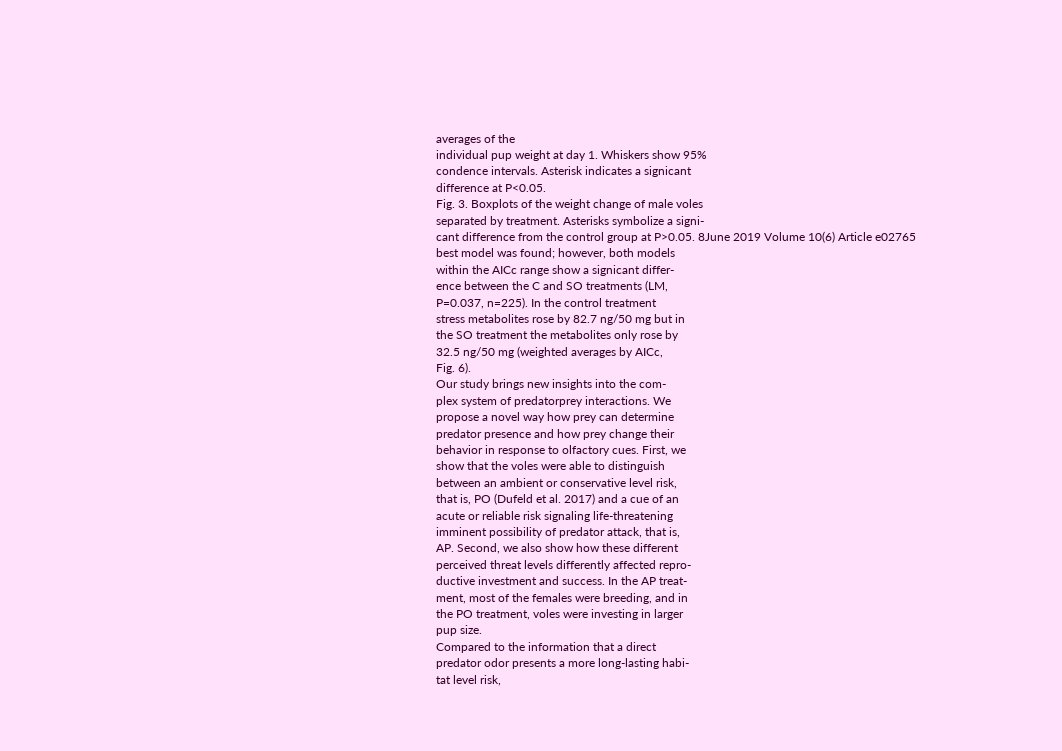averages of the
individual pup weight at day 1. Whiskers show 95%
condence intervals. Asterisk indicates a signicant
difference at P<0.05.
Fig. 3. Boxplots of the weight change of male voles
separated by treatment. Asterisks symbolize a signi-
cant difference from the control group at P>0.05. 8June 2019 Volume 10(6) Article e02765
best model was found; however, both models
within the AICc range show a signicant differ-
ence between the C and SO treatments (LM,
P=0.037, n=225). In the control treatment
stress metabolites rose by 82.7 ng/50 mg but in
the SO treatment the metabolites only rose by
32.5 ng/50 mg (weighted averages by AICc,
Fig. 6).
Our study brings new insights into the com-
plex system of predatorprey interactions. We
propose a novel way how prey can determine
predator presence and how prey change their
behavior in response to olfactory cues. First, we
show that the voles were able to distinguish
between an ambient or conservative level risk,
that is, PO (Dufeld et al. 2017) and a cue of an
acute or reliable risk signaling life-threatening
imminent possibility of predator attack, that is,
AP. Second, we also show how these different
perceived threat levels differently affected repro-
ductive investment and success. In the AP treat-
ment, most of the females were breeding, and in
the PO treatment, voles were investing in larger
pup size.
Compared to the information that a direct
predator odor presents a more long-lasting habi-
tat level risk,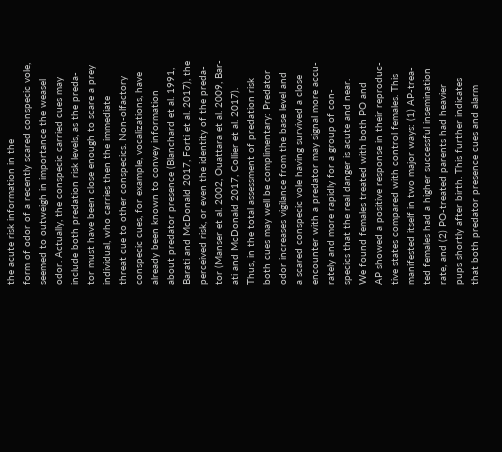the acute risk information in the
form of odor of a recently scared conspecic vole,
seemed to outweigh in importance the weasel
odor. Actually, the conspecic carried cues may
include both predation risk levels, as the preda-
tor must have been close enough to scare a prey
individual, who carries then the immediate
threat cue to other conspecics. Non-olfactory
conspecic cues, for example, vocalizations, have
already been known to convey information
about predator presence (Blanchard et al. 1991,
Barati and McDonald 2017, Forti et al. 2017), the
perceived risk, or even the identity of the preda-
tor (Manser et al. 2002, Ouattara et al. 2009, Bar-
ati and McDonald 2017, Collier et al. 2017).
Thus, in the total assessment of predation risk
both cues may well be complimentary: Predator
odor increases vigilance from the base level and
a scared conspecic vole having survived a close
encounter with a predator may signal more accu-
rately and more rapidly for a group of con-
specics that the real danger is acute and near.
We found females treated with both PO and
AP showed a positive response in their reproduc-
tive states compared with control females. This
manifested itself in two major ways: (1) AP-trea-
ted females had a higher successful insemination
rate, and (2) PO-treated parents had heavier
pups shortly after birth. This further indicates
that both predator presence cues and alarm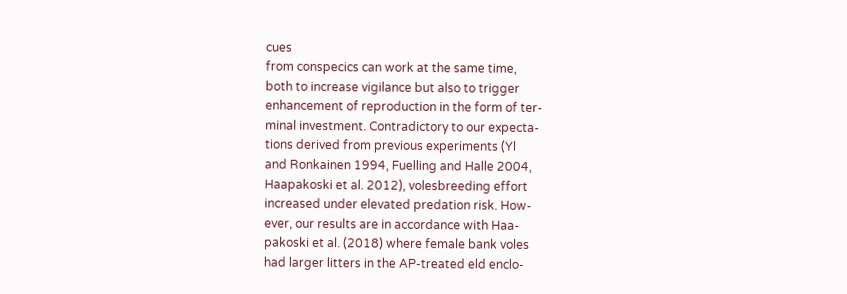cues
from conspecics can work at the same time,
both to increase vigilance but also to trigger
enhancement of reproduction in the form of ter-
minal investment. Contradictory to our expecta-
tions derived from previous experiments (Yl
and Ronkainen 1994, Fuelling and Halle 2004,
Haapakoski et al. 2012), volesbreeding effort
increased under elevated predation risk. How-
ever, our results are in accordance with Haa-
pakoski et al. (2018) where female bank voles
had larger litters in the AP-treated eld enclo-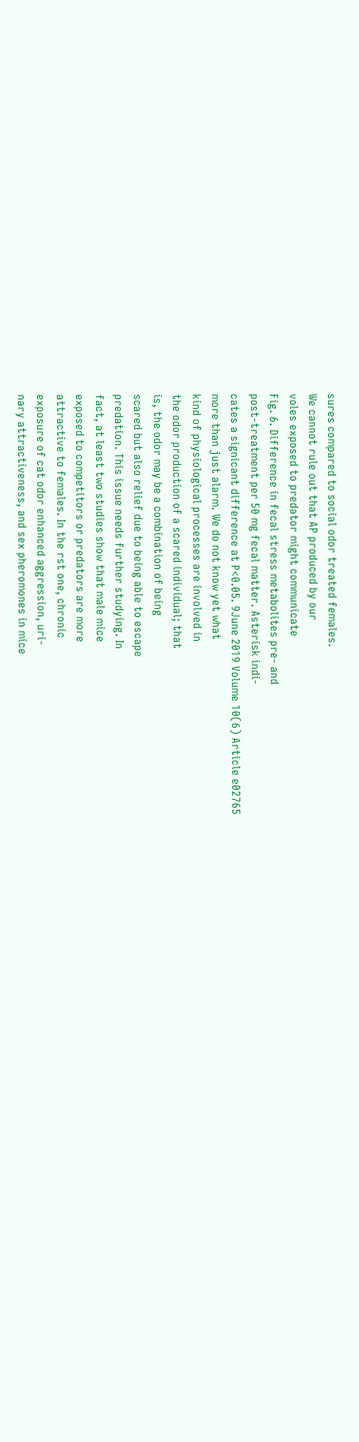sures compared to social odor treated females.
We cannot rule out that AP produced by our
voles exposed to predator might communicate
Fig. 6. Difference in fecal stress metabolites pre- and
post-treatment per 50 mg fecal matter. Asterisk indi-
cates a signicant difference at P<0.05. 9June 2019 Volume 10(6) Article e02765
more than just alarm. We do not know yet what
kind of physiological processes are involved in
the odor production of a scared individual; that
is, the odor may be a combination of being
scared but also relief due to being able to escape
predation. This issue needs further studying. In
fact, at least two studies show that male mice
exposed to competitors or predators are more
attractive to females. In the rst one, chronic
exposure of cat odor enhanced aggression, uri-
nary attractiveness, and sex pheromones in mice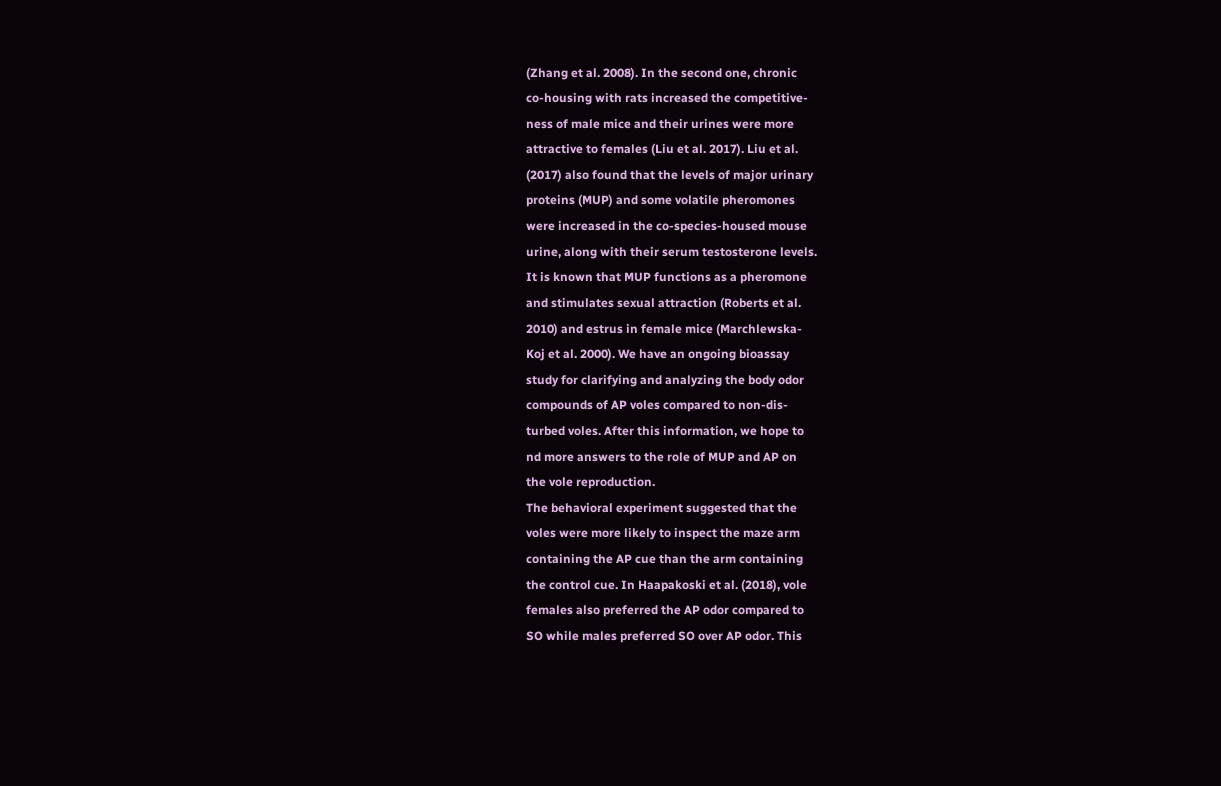(Zhang et al. 2008). In the second one, chronic
co-housing with rats increased the competitive-
ness of male mice and their urines were more
attractive to females (Liu et al. 2017). Liu et al.
(2017) also found that the levels of major urinary
proteins (MUP) and some volatile pheromones
were increased in the co-species-housed mouse
urine, along with their serum testosterone levels.
It is known that MUP functions as a pheromone
and stimulates sexual attraction (Roberts et al.
2010) and estrus in female mice (Marchlewska-
Koj et al. 2000). We have an ongoing bioassay
study for clarifying and analyzing the body odor
compounds of AP voles compared to non-dis-
turbed voles. After this information, we hope to
nd more answers to the role of MUP and AP on
the vole reproduction.
The behavioral experiment suggested that the
voles were more likely to inspect the maze arm
containing the AP cue than the arm containing
the control cue. In Haapakoski et al. (2018), vole
females also preferred the AP odor compared to
SO while males preferred SO over AP odor. This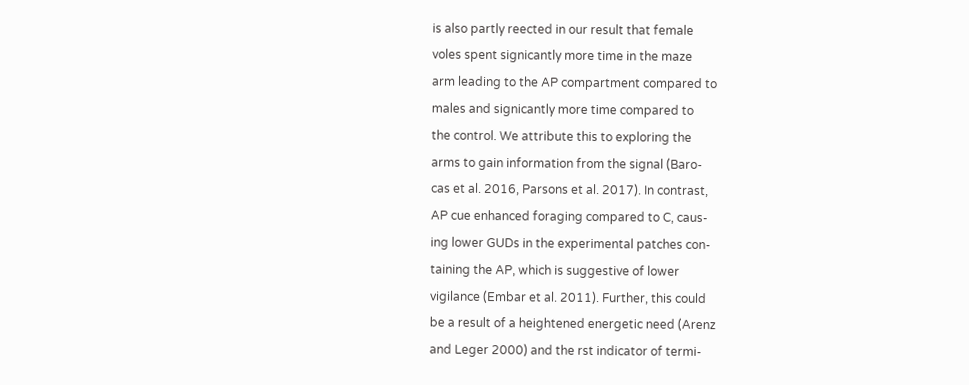is also partly reected in our result that female
voles spent signicantly more time in the maze
arm leading to the AP compartment compared to
males and signicantly more time compared to
the control. We attribute this to exploring the
arms to gain information from the signal (Baro-
cas et al. 2016, Parsons et al. 2017). In contrast,
AP cue enhanced foraging compared to C, caus-
ing lower GUDs in the experimental patches con-
taining the AP, which is suggestive of lower
vigilance (Embar et al. 2011). Further, this could
be a result of a heightened energetic need (Arenz
and Leger 2000) and the rst indicator of termi-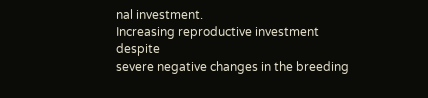nal investment.
Increasing reproductive investment despite
severe negative changes in the breeding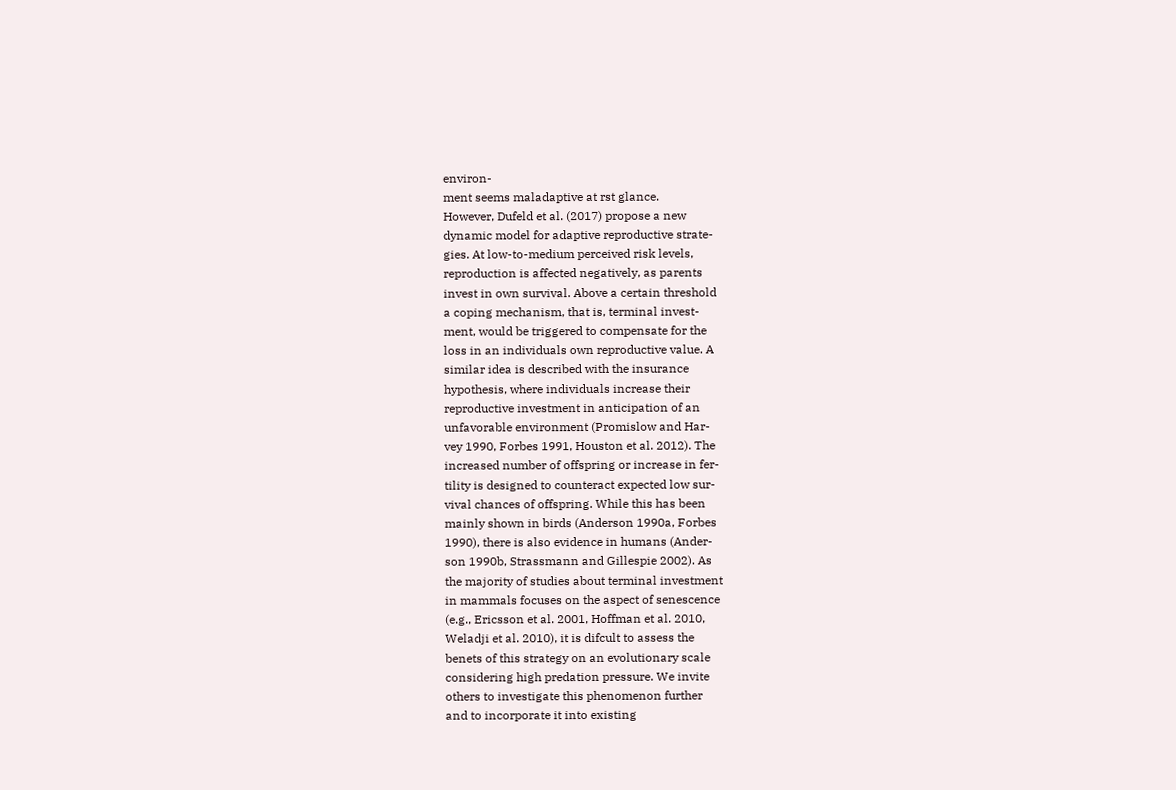environ-
ment seems maladaptive at rst glance.
However, Dufeld et al. (2017) propose a new
dynamic model for adaptive reproductive strate-
gies. At low-to-medium perceived risk levels,
reproduction is affected negatively, as parents
invest in own survival. Above a certain threshold
a coping mechanism, that is, terminal invest-
ment, would be triggered to compensate for the
loss in an individuals own reproductive value. A
similar idea is described with the insurance
hypothesis, where individuals increase their
reproductive investment in anticipation of an
unfavorable environment (Promislow and Har-
vey 1990, Forbes 1991, Houston et al. 2012). The
increased number of offspring or increase in fer-
tility is designed to counteract expected low sur-
vival chances of offspring. While this has been
mainly shown in birds (Anderson 1990a, Forbes
1990), there is also evidence in humans (Ander-
son 1990b, Strassmann and Gillespie 2002). As
the majority of studies about terminal investment
in mammals focuses on the aspect of senescence
(e.g., Ericsson et al. 2001, Hoffman et al. 2010,
Weladji et al. 2010), it is difcult to assess the
benets of this strategy on an evolutionary scale
considering high predation pressure. We invite
others to investigate this phenomenon further
and to incorporate it into existing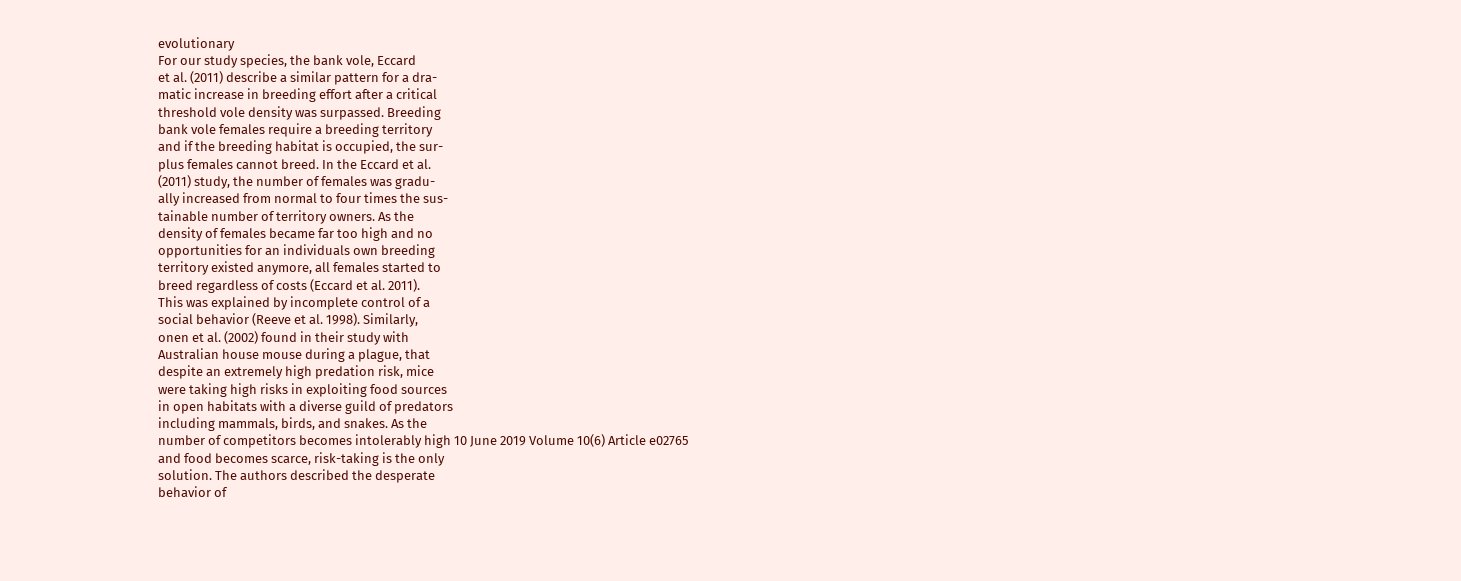evolutionary
For our study species, the bank vole, Eccard
et al. (2011) describe a similar pattern for a dra-
matic increase in breeding effort after a critical
threshold vole density was surpassed. Breeding
bank vole females require a breeding territory
and if the breeding habitat is occupied, the sur-
plus females cannot breed. In the Eccard et al.
(2011) study, the number of females was gradu-
ally increased from normal to four times the sus-
tainable number of territory owners. As the
density of females became far too high and no
opportunities for an individuals own breeding
territory existed anymore, all females started to
breed regardless of costs (Eccard et al. 2011).
This was explained by incomplete control of a
social behavior (Reeve et al. 1998). Similarly,
onen et al. (2002) found in their study with
Australian house mouse during a plague, that
despite an extremely high predation risk, mice
were taking high risks in exploiting food sources
in open habitats with a diverse guild of predators
including mammals, birds, and snakes. As the
number of competitors becomes intolerably high 10 June 2019 Volume 10(6) Article e02765
and food becomes scarce, risk-taking is the only
solution. The authors described the desperate
behavior of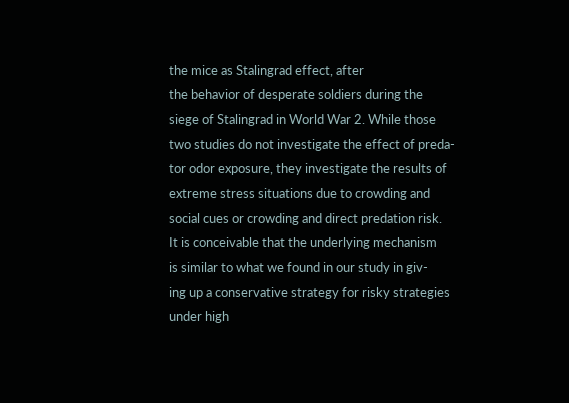the mice as Stalingrad effect, after
the behavior of desperate soldiers during the
siege of Stalingrad in World War 2. While those
two studies do not investigate the effect of preda-
tor odor exposure, they investigate the results of
extreme stress situations due to crowding and
social cues or crowding and direct predation risk.
It is conceivable that the underlying mechanism
is similar to what we found in our study in giv-
ing up a conservative strategy for risky strategies
under high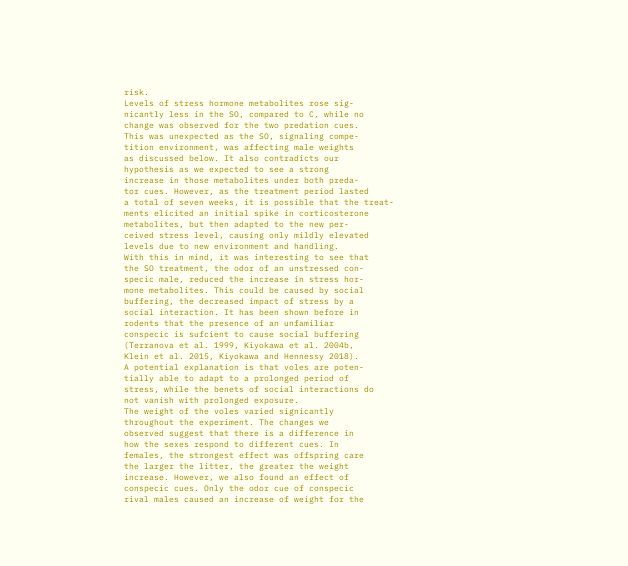risk.
Levels of stress hormone metabolites rose sig-
nicantly less in the SO, compared to C, while no
change was observed for the two predation cues.
This was unexpected as the SO, signaling compe-
tition environment, was affecting male weights
as discussed below. It also contradicts our
hypothesis as we expected to see a strong
increase in those metabolites under both preda-
tor cues. However, as the treatment period lasted
a total of seven weeks, it is possible that the treat-
ments elicited an initial spike in corticosterone
metabolites, but then adapted to the new per-
ceived stress level, causing only mildly elevated
levels due to new environment and handling.
With this in mind, it was interesting to see that
the SO treatment, the odor of an unstressed con-
specic male, reduced the increase in stress hor-
mone metabolites. This could be caused by social
buffering, the decreased impact of stress by a
social interaction. It has been shown before in
rodents that the presence of an unfamiliar
conspecic is sufcient to cause social buffering
(Terranova et al. 1999, Kiyokawa et al. 2004b,
Klein et al. 2015, Kiyokawa and Hennessy 2018).
A potential explanation is that voles are poten-
tially able to adapt to a prolonged period of
stress, while the benets of social interactions do
not vanish with prolonged exposure.
The weight of the voles varied signicantly
throughout the experiment. The changes we
observed suggest that there is a difference in
how the sexes respond to different cues. In
females, the strongest effect was offspring care
the larger the litter, the greater the weight
increase. However, we also found an effect of
conspecic cues. Only the odor cue of conspecic
rival males caused an increase of weight for the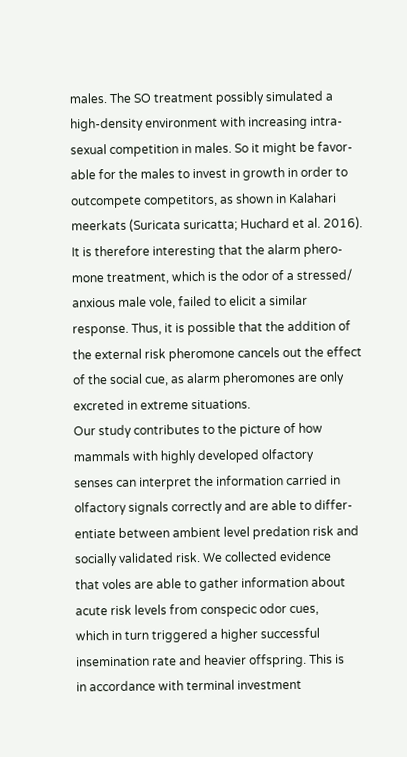males. The SO treatment possibly simulated a
high-density environment with increasing intra-
sexual competition in males. So it might be favor-
able for the males to invest in growth in order to
outcompete competitors, as shown in Kalahari
meerkats (Suricata suricatta; Huchard et al. 2016).
It is therefore interesting that the alarm phero-
mone treatment, which is the odor of a stressed/
anxious male vole, failed to elicit a similar
response. Thus, it is possible that the addition of
the external risk pheromone cancels out the effect
of the social cue, as alarm pheromones are only
excreted in extreme situations.
Our study contributes to the picture of how
mammals with highly developed olfactory
senses can interpret the information carried in
olfactory signals correctly and are able to differ-
entiate between ambient level predation risk and
socially validated risk. We collected evidence
that voles are able to gather information about
acute risk levels from conspecic odor cues,
which in turn triggered a higher successful
insemination rate and heavier offspring. This is
in accordance with terminal investment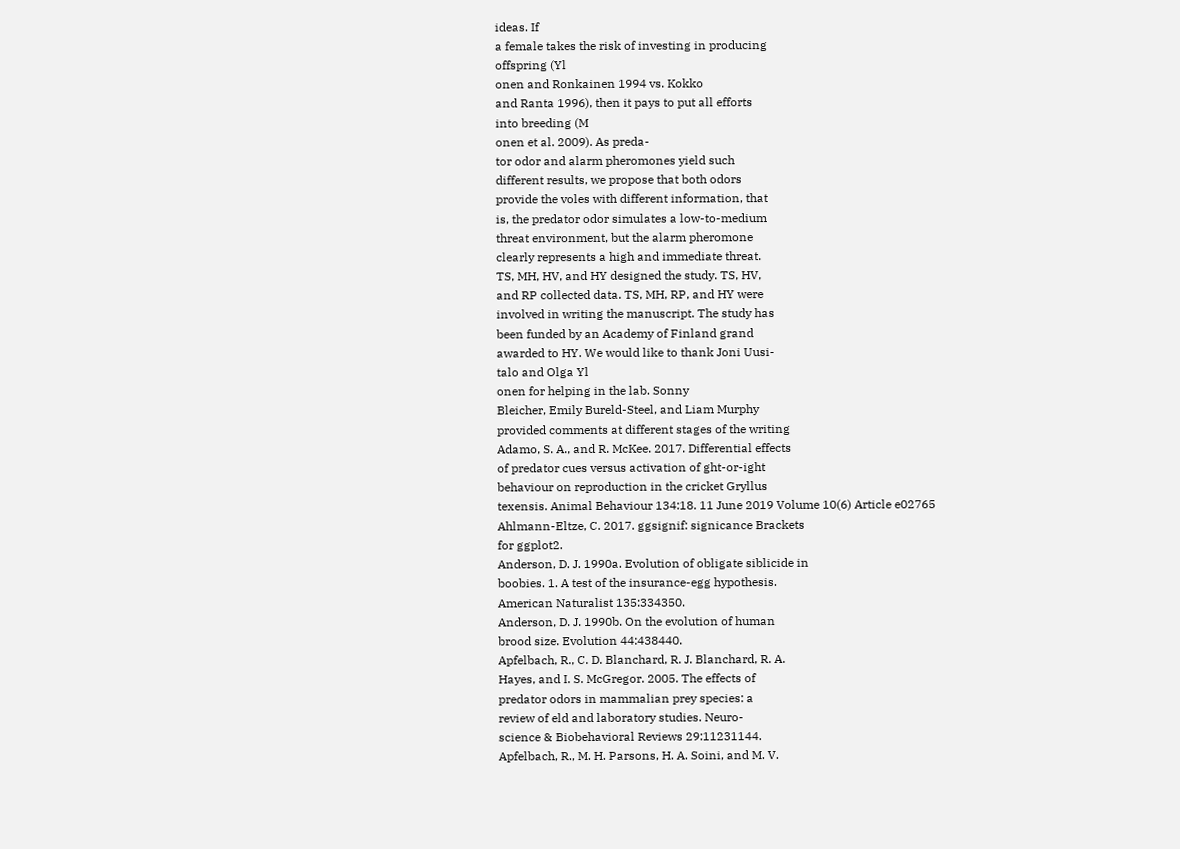ideas. If
a female takes the risk of investing in producing
offspring (Yl
onen and Ronkainen 1994 vs. Kokko
and Ranta 1996), then it pays to put all efforts
into breeding (M
onen et al. 2009). As preda-
tor odor and alarm pheromones yield such
different results, we propose that both odors
provide the voles with different information, that
is, the predator odor simulates a low-to-medium
threat environment, but the alarm pheromone
clearly represents a high and immediate threat.
TS, MH, HV, and HY designed the study. TS, HV,
and RP collected data. TS, MH, RP, and HY were
involved in writing the manuscript. The study has
been funded by an Academy of Finland grand
awarded to HY. We would like to thank Joni Uusi-
talo and Olga Yl
onen for helping in the lab. Sonny
Bleicher, Emily Bureld-Steel, and Liam Murphy
provided comments at different stages of the writing
Adamo, S. A., and R. McKee. 2017. Differential effects
of predator cues versus activation of ght-or-ight
behaviour on reproduction in the cricket Gryllus
texensis. Animal Behaviour 134:18. 11 June 2019 Volume 10(6) Article e02765
Ahlmann-Eltze, C. 2017. ggsignif: signicance Brackets
for ggplot2.
Anderson, D. J. 1990a. Evolution of obligate siblicide in
boobies. 1. A test of the insurance-egg hypothesis.
American Naturalist 135:334350.
Anderson, D. J. 1990b. On the evolution of human
brood size. Evolution 44:438440.
Apfelbach, R., C. D. Blanchard, R. J. Blanchard, R. A.
Hayes, and I. S. McGregor. 2005. The effects of
predator odors in mammalian prey species: a
review of eld and laboratory studies. Neuro-
science & Biobehavioral Reviews 29:11231144.
Apfelbach, R., M. H. Parsons, H. A. Soini, and M. V.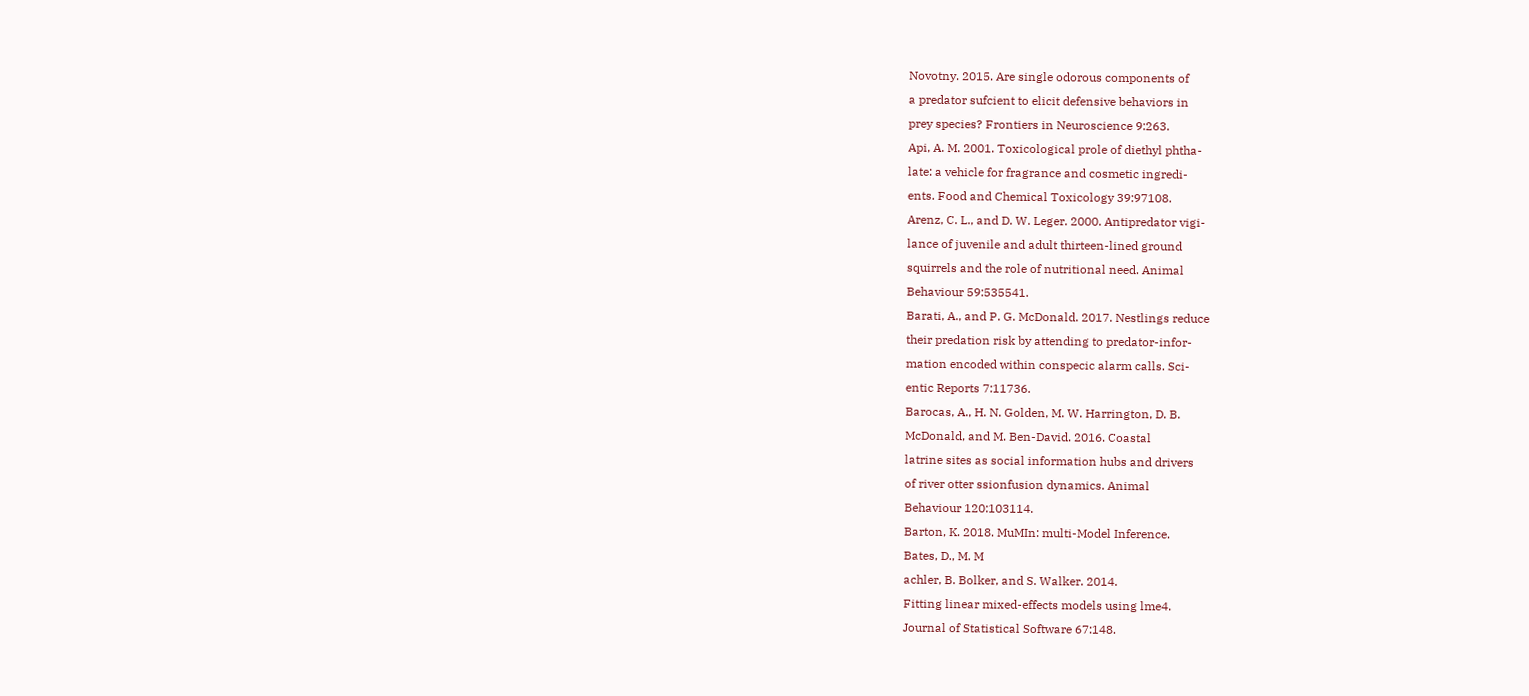Novotny. 2015. Are single odorous components of
a predator sufcient to elicit defensive behaviors in
prey species? Frontiers in Neuroscience 9:263.
Api, A. M. 2001. Toxicological prole of diethyl phtha-
late: a vehicle for fragrance and cosmetic ingredi-
ents. Food and Chemical Toxicology 39:97108.
Arenz, C. L., and D. W. Leger. 2000. Antipredator vigi-
lance of juvenile and adult thirteen-lined ground
squirrels and the role of nutritional need. Animal
Behaviour 59:535541.
Barati, A., and P. G. McDonald. 2017. Nestlings reduce
their predation risk by attending to predator-infor-
mation encoded within conspecic alarm calls. Sci-
entic Reports 7:11736.
Barocas, A., H. N. Golden, M. W. Harrington, D. B.
McDonald, and M. Ben-David. 2016. Coastal
latrine sites as social information hubs and drivers
of river otter ssionfusion dynamics. Animal
Behaviour 120:103114.
Barton, K. 2018. MuMIn: multi-Model Inference.
Bates, D., M. M
achler, B. Bolker, and S. Walker. 2014.
Fitting linear mixed-effects models using lme4.
Journal of Statistical Software 67:148.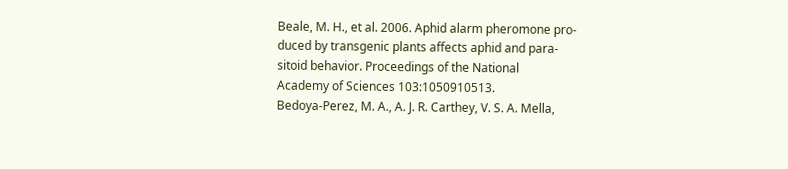Beale, M. H., et al. 2006. Aphid alarm pheromone pro-
duced by transgenic plants affects aphid and para-
sitoid behavior. Proceedings of the National
Academy of Sciences 103:1050910513.
Bedoya-Perez, M. A., A. J. R. Carthey, V. S. A. Mella,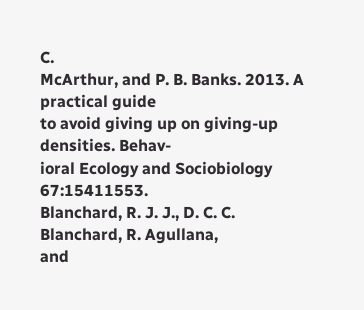C.
McArthur, and P. B. Banks. 2013. A practical guide
to avoid giving up on giving-up densities. Behav-
ioral Ecology and Sociobiology 67:15411553.
Blanchard, R. J. J., D. C. C. Blanchard, R. Agullana,
and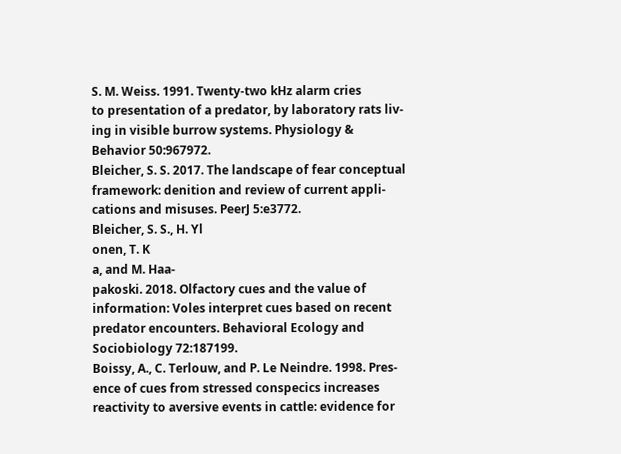S. M. Weiss. 1991. Twenty-two kHz alarm cries
to presentation of a predator, by laboratory rats liv-
ing in visible burrow systems. Physiology &
Behavior 50:967972.
Bleicher, S. S. 2017. The landscape of fear conceptual
framework: denition and review of current appli-
cations and misuses. PeerJ 5:e3772.
Bleicher, S. S., H. Yl
onen, T. K
a, and M. Haa-
pakoski. 2018. Olfactory cues and the value of
information: Voles interpret cues based on recent
predator encounters. Behavioral Ecology and
Sociobiology 72:187199.
Boissy, A., C. Terlouw, and P. Le Neindre. 1998. Pres-
ence of cues from stressed conspecics increases
reactivity to aversive events in cattle: evidence for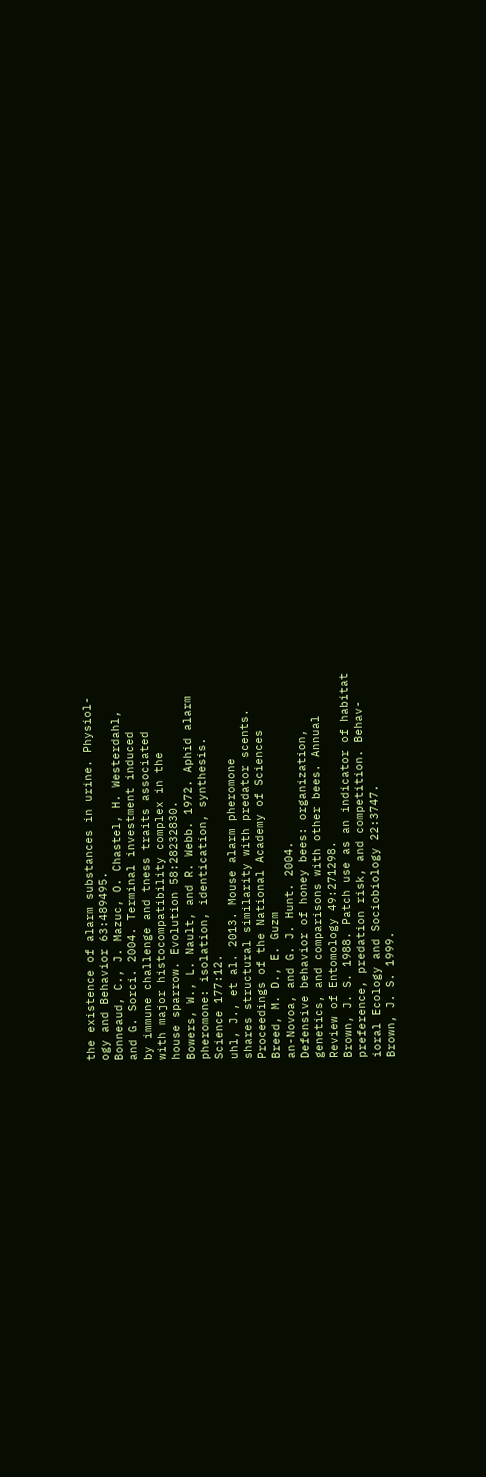the existence of alarm substances in urine. Physiol-
ogy and Behavior 63:489495.
Bonneaud, C., J. Mazuc, O. Chastel, H. Westerdahl,
and G. Sorci. 2004. Terminal investment induced
by immune challenge and tness traits associated
with major histocompatibility complex in the
house sparrow. Evolution 58:28232830.
Bowers, W., L. Nault, and R. Webb. 1972. Aphid alarm
pheromone: isolation, identication, synthesis.
Science 177:12.
uhl, J., et al. 2013. Mouse alarm pheromone
shares structural similarity with predator scents.
Proceedings of the National Academy of Sciences
Breed, M. D., E. Guzm
an-Novoa, and G. J. Hunt. 2004.
Defensive behavior of honey bees: organization,
genetics, and comparisons with other bees. Annual
Review of Entomology 49:271298.
Brown, J. S. 1988. Patch use as an indicator of habitat
preference, predation risk, and competition. Behav-
ioral Ecology and Sociobiology 22:3747.
Brown, J. S. 1999.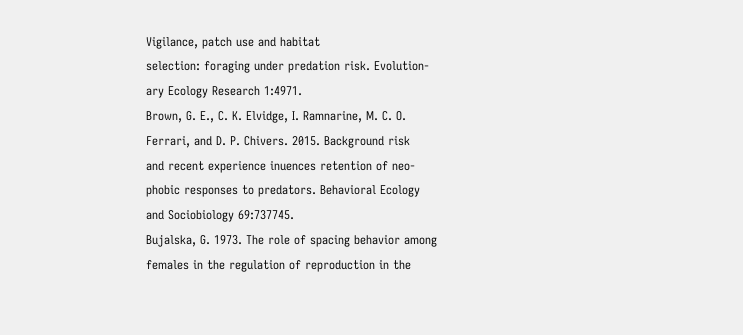Vigilance, patch use and habitat
selection: foraging under predation risk. Evolution-
ary Ecology Research 1:4971.
Brown, G. E., C. K. Elvidge, I. Ramnarine, M. C. O.
Ferrari, and D. P. Chivers. 2015. Background risk
and recent experience inuences retention of neo-
phobic responses to predators. Behavioral Ecology
and Sociobiology 69:737745.
Bujalska, G. 1973. The role of spacing behavior among
females in the regulation of reproduction in the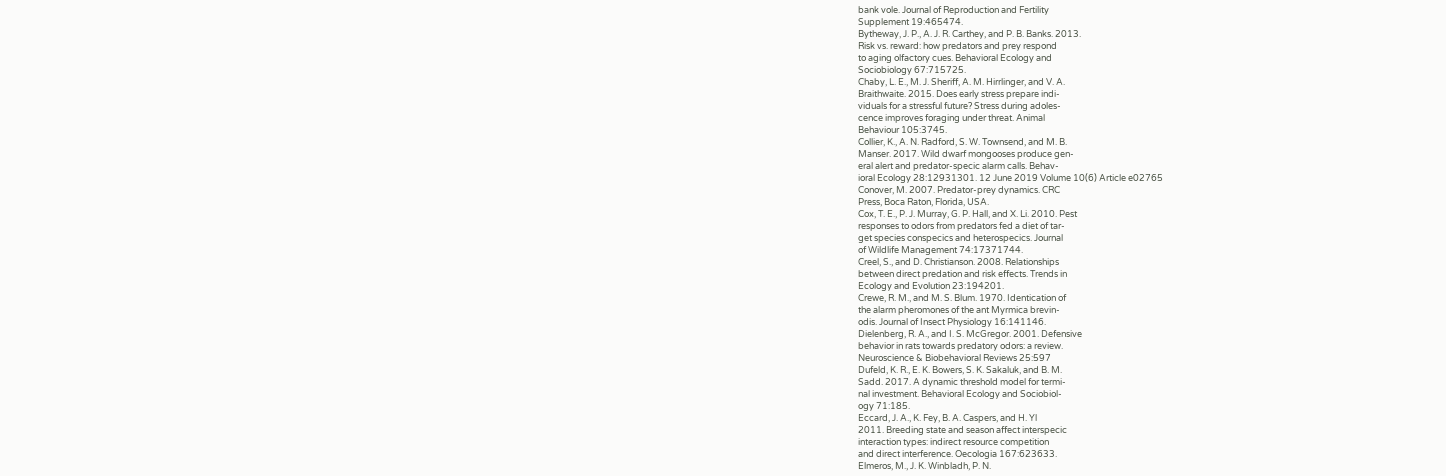bank vole. Journal of Reproduction and Fertility
Supplement 19:465474.
Bytheway, J. P., A. J. R. Carthey, and P. B. Banks. 2013.
Risk vs. reward: how predators and prey respond
to aging olfactory cues. Behavioral Ecology and
Sociobiology 67:715725.
Chaby, L. E., M. J. Sheriff, A. M. Hirrlinger, and V. A.
Braithwaite. 2015. Does early stress prepare indi-
viduals for a stressful future? Stress during adoles-
cence improves foraging under threat. Animal
Behaviour 105:3745.
Collier, K., A. N. Radford, S. W. Townsend, and M. B.
Manser. 2017. Wild dwarf mongooses produce gen-
eral alert and predator-specic alarm calls. Behav-
ioral Ecology 28:12931301. 12 June 2019 Volume 10(6) Article e02765
Conover, M. 2007. Predator-prey dynamics. CRC
Press, Boca Raton, Florida, USA.
Cox, T. E., P. J. Murray, G. P. Hall, and X. Li. 2010. Pest
responses to odors from predators fed a diet of tar-
get species conspecics and heterospecics. Journal
of Wildlife Management 74:17371744.
Creel, S., and D. Christianson. 2008. Relationships
between direct predation and risk effects. Trends in
Ecology and Evolution 23:194201.
Crewe, R. M., and M. S. Blum. 1970. Identication of
the alarm pheromones of the ant Myrmica brevin-
odis. Journal of Insect Physiology 16:141146.
Dielenberg, R. A., and I. S. McGregor. 2001. Defensive
behavior in rats towards predatory odors: a review.
Neuroscience & Biobehavioral Reviews 25:597
Dufeld, K. R., E. K. Bowers, S. K. Sakaluk, and B. M.
Sadd. 2017. A dynamic threshold model for termi-
nal investment. Behavioral Ecology and Sociobiol-
ogy 71:185.
Eccard, J. A., K. Fey, B. A. Caspers, and H. Yl
2011. Breeding state and season affect interspecic
interaction types: indirect resource competition
and direct interference. Oecologia 167:623633.
Elmeros, M., J. K. Winbladh, P. N.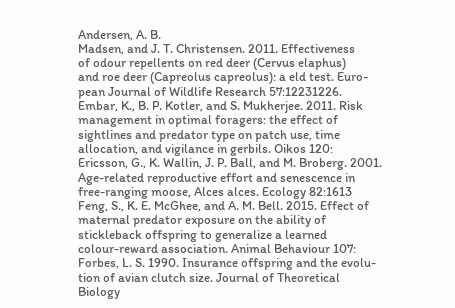Andersen, A. B.
Madsen, and J. T. Christensen. 2011. Effectiveness
of odour repellents on red deer (Cervus elaphus)
and roe deer (Capreolus capreolus): a eld test. Euro-
pean Journal of Wildlife Research 57:12231226.
Embar, K., B. P. Kotler, and S. Mukherjee. 2011. Risk
management in optimal foragers: the effect of
sightlines and predator type on patch use, time
allocation, and vigilance in gerbils. Oikos 120:
Ericsson, G., K. Wallin, J. P. Ball, and M. Broberg. 2001.
Age-related reproductive effort and senescence in
free-ranging moose, Alces alces. Ecology 82:1613
Feng, S., K. E. McGhee, and A. M. Bell. 2015. Effect of
maternal predator exposure on the ability of
stickleback offspring to generalize a learned
colour-reward association. Animal Behaviour 107:
Forbes, L. S. 1990. Insurance offspring and the evolu-
tion of avian clutch size. Journal of Theoretical
Biology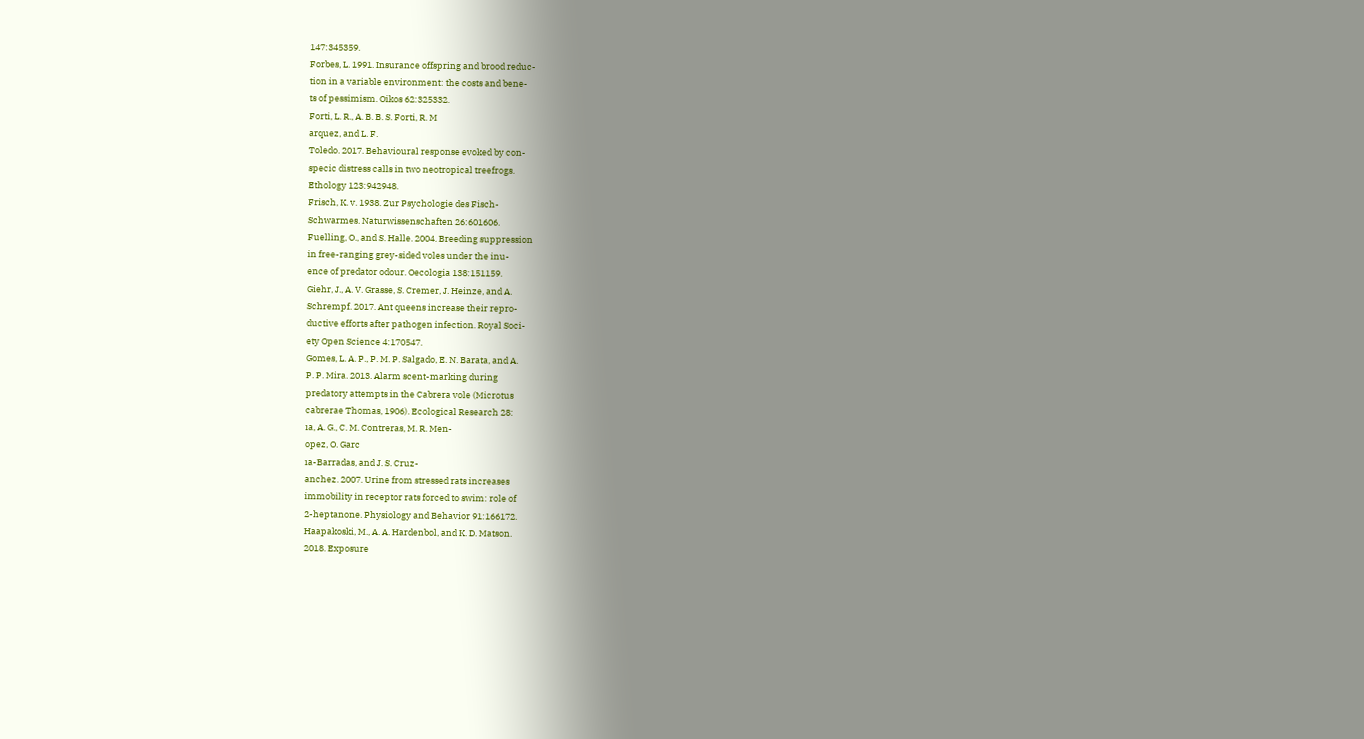147:345359.
Forbes, L. 1991. Insurance offspring and brood reduc-
tion in a variable environment: the costs and bene-
ts of pessimism. Oikos 62:325332.
Forti, L. R., A. B. B. S. Forti, R. M
arquez, and L. F.
Toledo. 2017. Behavioural response evoked by con-
specic distress calls in two neotropical treefrogs.
Ethology 123:942948.
Frisch, K. v. 1938. Zur Psychologie des Fisch-
Schwarmes. Naturwissenschaften 26:601606.
Fuelling, O., and S. Halle. 2004. Breeding suppression
in free-ranging grey-sided voles under the inu-
ence of predator odour. Oecologia 138:151159.
Giehr, J., A. V. Grasse, S. Cremer, J. Heinze, and A.
Schrempf. 2017. Ant queens increase their repro-
ductive efforts after pathogen infection. Royal Soci-
ety Open Science 4:170547.
Gomes, L. A. P., P. M. P. Salgado, E. N. Barata, and A.
P. P. Mira. 2013. Alarm scent-marking during
predatory attempts in the Cabrera vole (Microtus
cabrerae Thomas, 1906). Ecological Research 28:
ıa, A. G., C. M. Contreras, M. R. Men-
opez, O. Garc
ıa-Barradas, and J. S. Cruz-
anchez. 2007. Urine from stressed rats increases
immobility in receptor rats forced to swim: role of
2-heptanone. Physiology and Behavior 91:166172.
Haapakoski, M., A. A. Hardenbol, and K. D. Matson.
2018. Exposure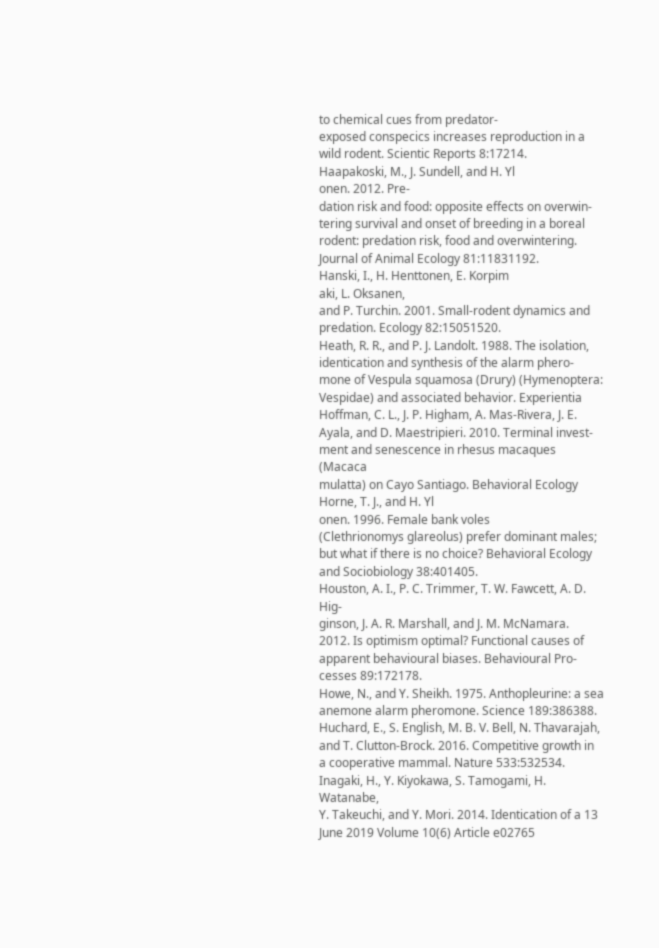to chemical cues from predator-
exposed conspecics increases reproduction in a
wild rodent. Scientic Reports 8:17214.
Haapakoski, M., J. Sundell, and H. Yl
onen. 2012. Pre-
dation risk and food: opposite effects on overwin-
tering survival and onset of breeding in a boreal
rodent: predation risk, food and overwintering.
Journal of Animal Ecology 81:11831192.
Hanski, I., H. Henttonen, E. Korpim
aki, L. Oksanen,
and P. Turchin. 2001. Small-rodent dynamics and
predation. Ecology 82:15051520.
Heath, R. R., and P. J. Landolt. 1988. The isolation,
identication and synthesis of the alarm phero-
mone of Vespula squamosa (Drury) (Hymenoptera:
Vespidae) and associated behavior. Experientia
Hoffman, C. L., J. P. Higham, A. Mas-Rivera, J. E.
Ayala, and D. Maestripieri. 2010. Terminal invest-
ment and senescence in rhesus macaques (Macaca
mulatta) on Cayo Santiago. Behavioral Ecology
Horne, T. J., and H. Yl
onen. 1996. Female bank voles
(Clethrionomys glareolus) prefer dominant males;
but what if there is no choice? Behavioral Ecology
and Sociobiology 38:401405.
Houston, A. I., P. C. Trimmer, T. W. Fawcett, A. D. Hig-
ginson, J. A. R. Marshall, and J. M. McNamara.
2012. Is optimism optimal? Functional causes of
apparent behavioural biases. Behavioural Pro-
cesses 89:172178.
Howe, N., and Y. Sheikh. 1975. Anthopleurine: a sea
anemone alarm pheromone. Science 189:386388.
Huchard, E., S. English, M. B. V. Bell, N. Thavarajah,
and T. Clutton-Brock. 2016. Competitive growth in
a cooperative mammal. Nature 533:532534.
Inagaki, H., Y. Kiyokawa, S. Tamogami, H. Watanabe,
Y. Takeuchi, and Y. Mori. 2014. Identication of a 13 June 2019 Volume 10(6) Article e02765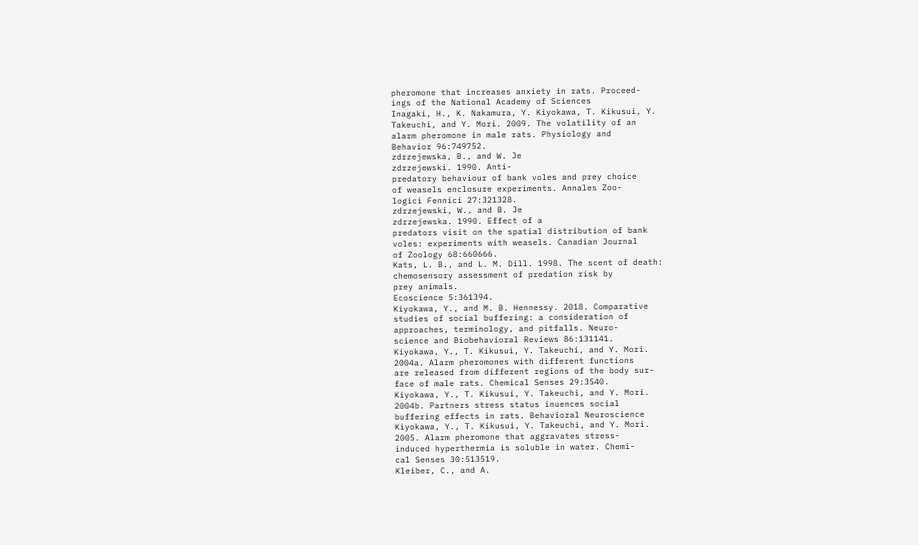pheromone that increases anxiety in rats. Proceed-
ings of the National Academy of Sciences
Inagaki, H., K. Nakamura, Y. Kiyokawa, T. Kikusui, Y.
Takeuchi, and Y. Mori. 2009. The volatility of an
alarm pheromone in male rats. Physiology and
Behavior 96:749752.
zdrzejewska, B., and W. Je
zdrzejewski. 1990. Anti-
predatory behaviour of bank voles and prey choice
of weasels enclosure experiments. Annales Zoo-
logici Fennici 27:321328.
zdrzejewski, W., and B. Je
zdrzejewska. 1990. Effect of a
predators visit on the spatial distribution of bank
voles: experiments with weasels. Canadian Journal
of Zoology 68:660666.
Kats, L. B., and L. M. Dill. 1998. The scent of death:
chemosensory assessment of predation risk by
prey animals.
Ecoscience 5:361394.
Kiyokawa, Y., and M. B. Hennessy. 2018. Comparative
studies of social buffering: a consideration of
approaches, terminology, and pitfalls. Neuro-
science and Biobehavioral Reviews 86:131141.
Kiyokawa, Y., T. Kikusui, Y. Takeuchi, and Y. Mori.
2004a. Alarm pheromones with different functions
are released from different regions of the body sur-
face of male rats. Chemical Senses 29:3540.
Kiyokawa, Y., T. Kikusui, Y. Takeuchi, and Y. Mori.
2004b. Partners stress status inuences social
buffering effects in rats. Behavioral Neuroscience
Kiyokawa, Y., T. Kikusui, Y. Takeuchi, and Y. Mori.
2005. Alarm pheromone that aggravates stress-
induced hyperthermia is soluble in water. Chemi-
cal Senses 30:513519.
Kleiber, C., and A.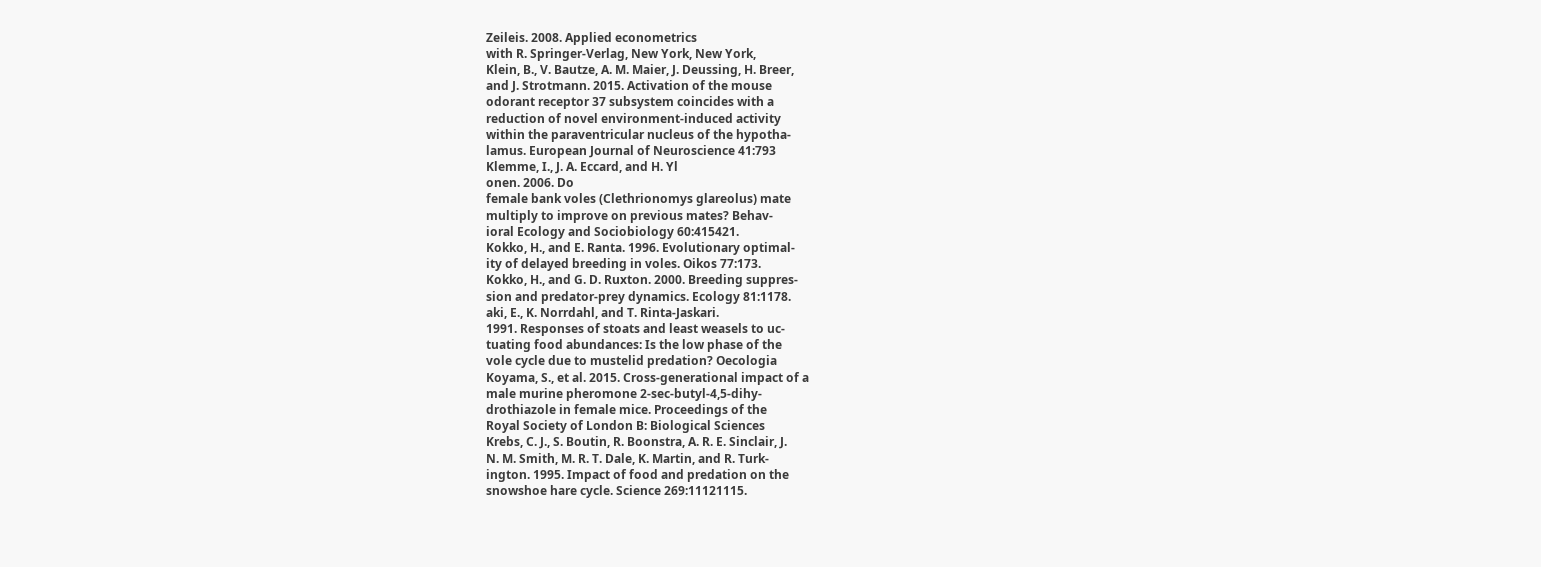Zeileis. 2008. Applied econometrics
with R. Springer-Verlag, New York, New York,
Klein, B., V. Bautze, A. M. Maier, J. Deussing, H. Breer,
and J. Strotmann. 2015. Activation of the mouse
odorant receptor 37 subsystem coincides with a
reduction of novel environment-induced activity
within the paraventricular nucleus of the hypotha-
lamus. European Journal of Neuroscience 41:793
Klemme, I., J. A. Eccard, and H. Yl
onen. 2006. Do
female bank voles (Clethrionomys glareolus) mate
multiply to improve on previous mates? Behav-
ioral Ecology and Sociobiology 60:415421.
Kokko, H., and E. Ranta. 1996. Evolutionary optimal-
ity of delayed breeding in voles. Oikos 77:173.
Kokko, H., and G. D. Ruxton. 2000. Breeding suppres-
sion and predator-prey dynamics. Ecology 81:1178.
aki, E., K. Norrdahl, and T. Rinta-Jaskari.
1991. Responses of stoats and least weasels to uc-
tuating food abundances: Is the low phase of the
vole cycle due to mustelid predation? Oecologia
Koyama, S., et al. 2015. Cross-generational impact of a
male murine pheromone 2-sec-butyl-4,5-dihy-
drothiazole in female mice. Proceedings of the
Royal Society of London B: Biological Sciences
Krebs, C. J., S. Boutin, R. Boonstra, A. R. E. Sinclair, J.
N. M. Smith, M. R. T. Dale, K. Martin, and R. Turk-
ington. 1995. Impact of food and predation on the
snowshoe hare cycle. Science 269:11121115.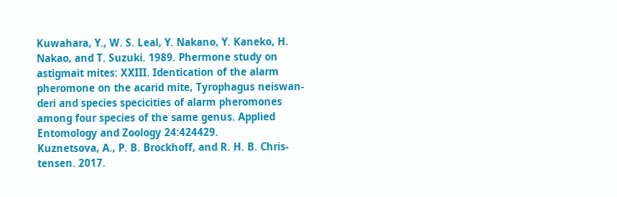Kuwahara, Y., W. S. Leal, Y. Nakano, Y. Kaneko, H.
Nakao, and T. Suzuki. 1989. Phermone study on
astigmait mites: XXIII. Identication of the alarm
pheromone on the acarid mite, Tyrophagus neiswan-
deri and species specicities of alarm pheromones
among four species of the same genus. Applied
Entomology and Zoology 24:424429.
Kuznetsova, A., P. B. Brockhoff, and R. H. B. Chris-
tensen. 2017.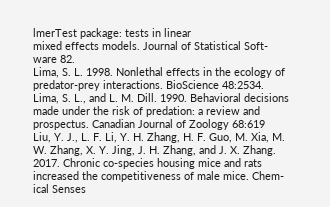lmerTest package: tests in linear
mixed effects models. Journal of Statistical Soft-
ware 82.
Lima, S. L. 1998. Nonlethal effects in the ecology of
predator-prey interactions. BioScience 48:2534.
Lima, S. L., and L. M. Dill. 1990. Behavioral decisions
made under the risk of predation: a review and
prospectus. Canadian Journal of Zoology 68:619
Liu, Y. J., L. F. Li, Y. H. Zhang, H. F. Guo, M. Xia, M.
W. Zhang, X. Y. Jing, J. H. Zhang, and J. X. Zhang.
2017. Chronic co-species housing mice and rats
increased the competitiveness of male mice. Chem-
ical Senses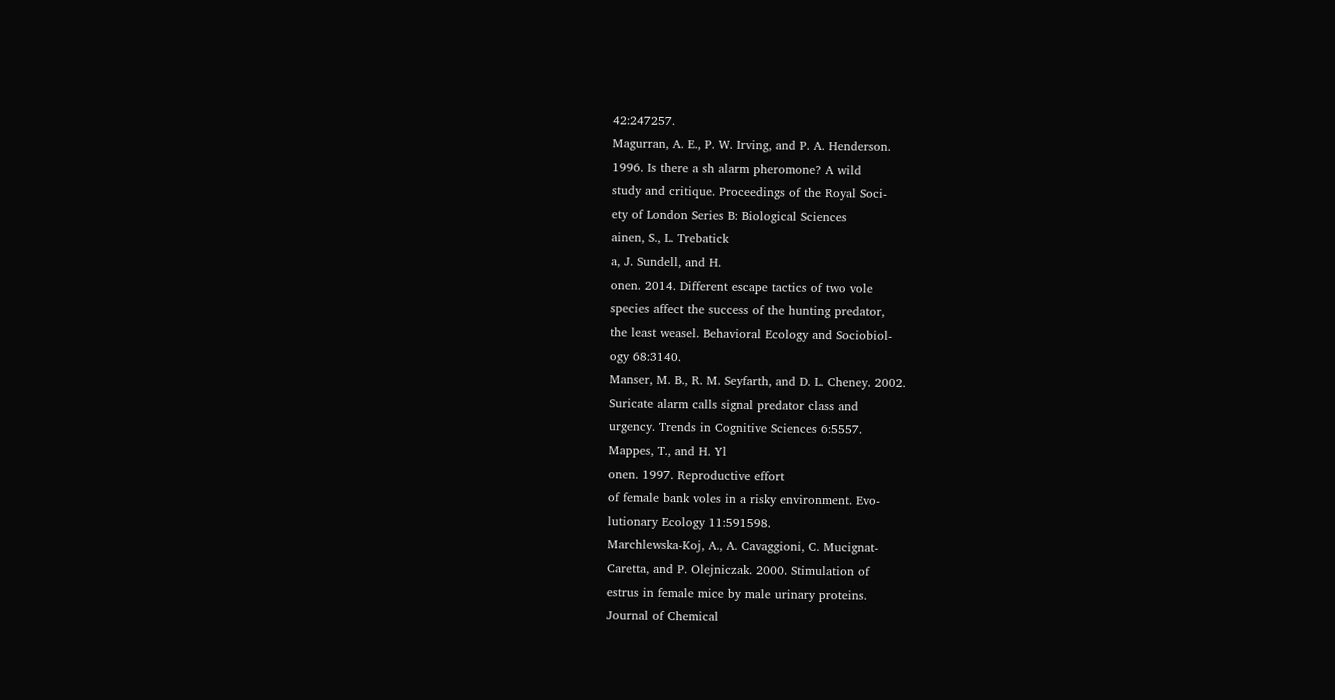42:247257.
Magurran, A. E., P. W. Irving, and P. A. Henderson.
1996. Is there a sh alarm pheromone? A wild
study and critique. Proceedings of the Royal Soci-
ety of London Series B: Biological Sciences
ainen, S., L. Trebatick
a, J. Sundell, and H.
onen. 2014. Different escape tactics of two vole
species affect the success of the hunting predator,
the least weasel. Behavioral Ecology and Sociobiol-
ogy 68:3140.
Manser, M. B., R. M. Seyfarth, and D. L. Cheney. 2002.
Suricate alarm calls signal predator class and
urgency. Trends in Cognitive Sciences 6:5557.
Mappes, T., and H. Yl
onen. 1997. Reproductive effort
of female bank voles in a risky environment. Evo-
lutionary Ecology 11:591598.
Marchlewska-Koj, A., A. Cavaggioni, C. Mucignat-
Caretta, and P. Olejniczak. 2000. Stimulation of
estrus in female mice by male urinary proteins.
Journal of Chemical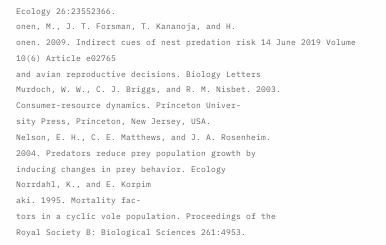Ecology 26:23552366.
onen, M., J. T. Forsman, T. Kananoja, and H.
onen. 2009. Indirect cues of nest predation risk 14 June 2019 Volume 10(6) Article e02765
and avian reproductive decisions. Biology Letters
Murdoch, W. W., C. J. Briggs, and R. M. Nisbet. 2003.
Consumer-resource dynamics. Princeton Univer-
sity Press, Princeton, New Jersey, USA.
Nelson, E. H., C. E. Matthews, and J. A. Rosenheim.
2004. Predators reduce prey population growth by
inducing changes in prey behavior. Ecology
Norrdahl, K., and E. Korpim
aki. 1995. Mortality fac-
tors in a cyclic vole population. Proceedings of the
Royal Society B: Biological Sciences 261:4953.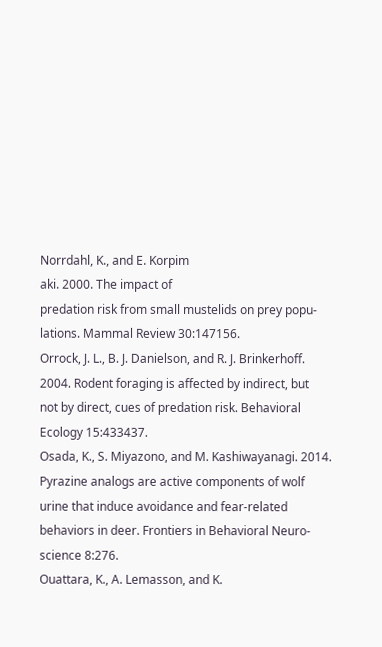Norrdahl, K., and E. Korpim
aki. 2000. The impact of
predation risk from small mustelids on prey popu-
lations. Mammal Review 30:147156.
Orrock, J. L., B. J. Danielson, and R. J. Brinkerhoff.
2004. Rodent foraging is affected by indirect, but
not by direct, cues of predation risk. Behavioral
Ecology 15:433437.
Osada, K., S. Miyazono, and M. Kashiwayanagi. 2014.
Pyrazine analogs are active components of wolf
urine that induce avoidance and fear-related
behaviors in deer. Frontiers in Behavioral Neuro-
science 8:276.
Ouattara, K., A. Lemasson, and K.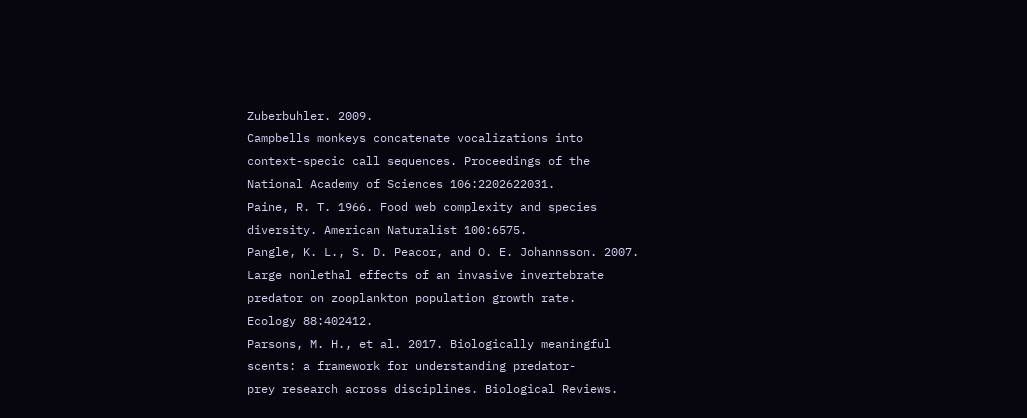Zuberbuhler. 2009.
Campbells monkeys concatenate vocalizations into
context-specic call sequences. Proceedings of the
National Academy of Sciences 106:2202622031.
Paine, R. T. 1966. Food web complexity and species
diversity. American Naturalist 100:6575.
Pangle, K. L., S. D. Peacor, and O. E. Johannsson. 2007.
Large nonlethal effects of an invasive invertebrate
predator on zooplankton population growth rate.
Ecology 88:402412.
Parsons, M. H., et al. 2017. Biologically meaningful
scents: a framework for understanding predator-
prey research across disciplines. Biological Reviews.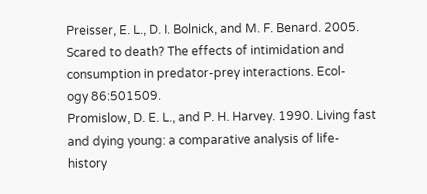Preisser, E. L., D. I. Bolnick, and M. F. Benard. 2005.
Scared to death? The effects of intimidation and
consumption in predator-prey interactions. Ecol-
ogy 86:501509.
Promislow, D. E. L., and P. H. Harvey. 1990. Living fast
and dying young: a comparative analysis of life-
history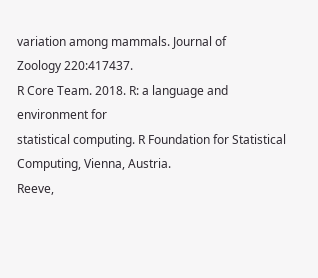variation among mammals. Journal of
Zoology 220:417437.
R Core Team. 2018. R: a language and environment for
statistical computing. R Foundation for Statistical
Computing, Vienna, Austria.
Reeve,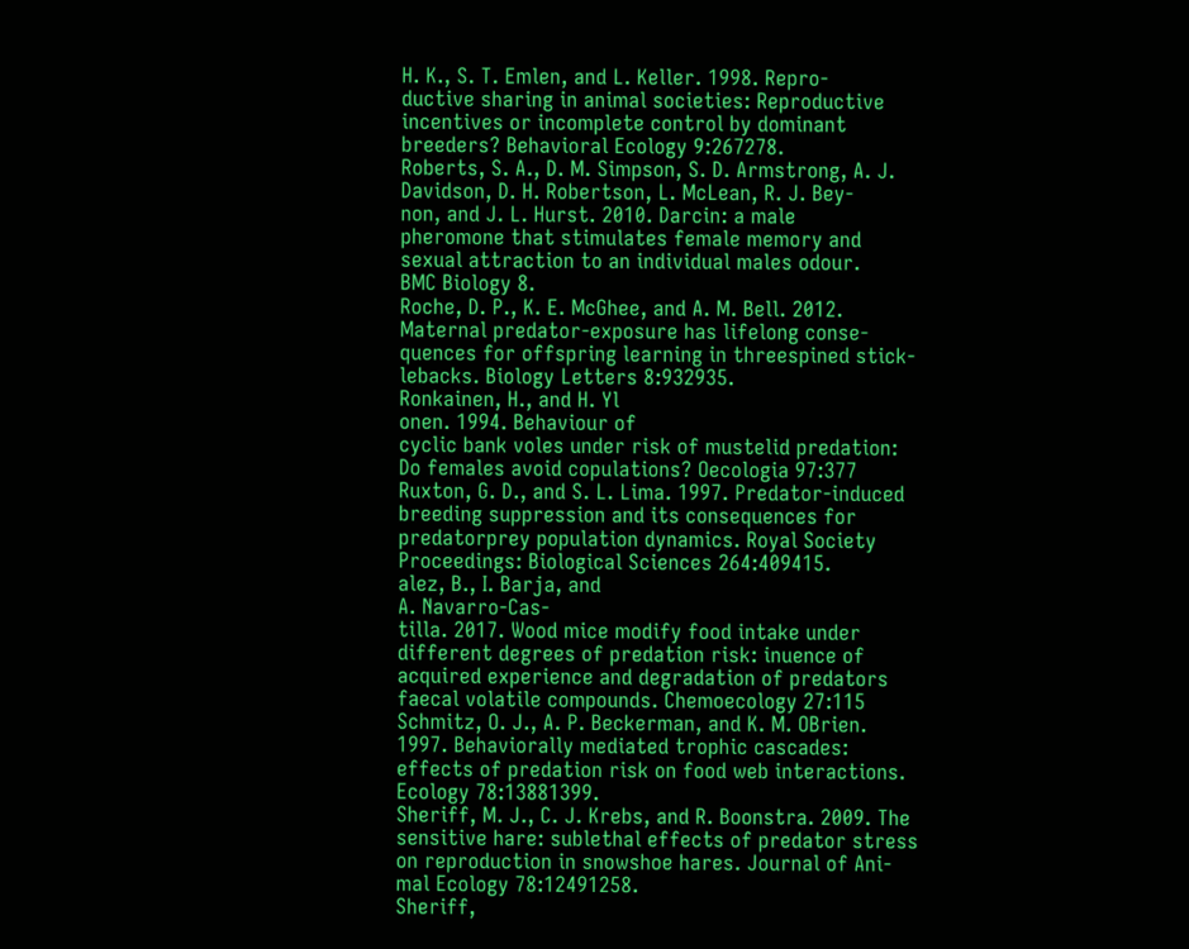H. K., S. T. Emlen, and L. Keller. 1998. Repro-
ductive sharing in animal societies: Reproductive
incentives or incomplete control by dominant
breeders? Behavioral Ecology 9:267278.
Roberts, S. A., D. M. Simpson, S. D. Armstrong, A. J.
Davidson, D. H. Robertson, L. McLean, R. J. Bey-
non, and J. L. Hurst. 2010. Darcin: a male
pheromone that stimulates female memory and
sexual attraction to an individual males odour.
BMC Biology 8.
Roche, D. P., K. E. McGhee, and A. M. Bell. 2012.
Maternal predator-exposure has lifelong conse-
quences for offspring learning in threespined stick-
lebacks. Biology Letters 8:932935.
Ronkainen, H., and H. Yl
onen. 1994. Behaviour of
cyclic bank voles under risk of mustelid predation:
Do females avoid copulations? Oecologia 97:377
Ruxton, G. D., and S. L. Lima. 1997. Predator-induced
breeding suppression and its consequences for
predatorprey population dynamics. Royal Society
Proceedings: Biological Sciences 264:409415.
alez, B., I. Barja, and
A. Navarro-Cas-
tilla. 2017. Wood mice modify food intake under
different degrees of predation risk: inuence of
acquired experience and degradation of predators
faecal volatile compounds. Chemoecology 27:115
Schmitz, O. J., A. P. Beckerman, and K. M. OBrien.
1997. Behaviorally mediated trophic cascades:
effects of predation risk on food web interactions.
Ecology 78:13881399.
Sheriff, M. J., C. J. Krebs, and R. Boonstra. 2009. The
sensitive hare: sublethal effects of predator stress
on reproduction in snowshoe hares. Journal of Ani-
mal Ecology 78:12491258.
Sheriff,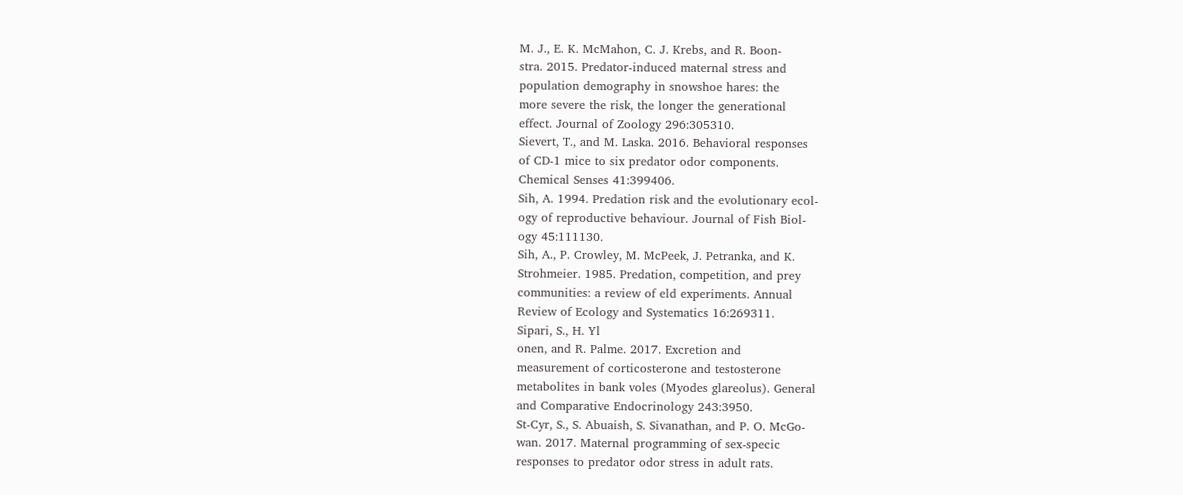M. J., E. K. McMahon, C. J. Krebs, and R. Boon-
stra. 2015. Predator-induced maternal stress and
population demography in snowshoe hares: the
more severe the risk, the longer the generational
effect. Journal of Zoology 296:305310.
Sievert, T., and M. Laska. 2016. Behavioral responses
of CD-1 mice to six predator odor components.
Chemical Senses 41:399406.
Sih, A. 1994. Predation risk and the evolutionary ecol-
ogy of reproductive behaviour. Journal of Fish Biol-
ogy 45:111130.
Sih, A., P. Crowley, M. McPeek, J. Petranka, and K.
Strohmeier. 1985. Predation, competition, and prey
communities: a review of eld experiments. Annual
Review of Ecology and Systematics 16:269311.
Sipari, S., H. Yl
onen, and R. Palme. 2017. Excretion and
measurement of corticosterone and testosterone
metabolites in bank voles (Myodes glareolus). General
and Comparative Endocrinology 243:3950.
St-Cyr, S., S. Abuaish, S. Sivanathan, and P. O. McGo-
wan. 2017. Maternal programming of sex-specic
responses to predator odor stress in adult rats.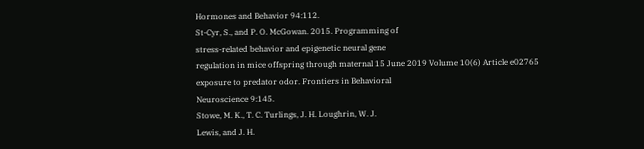Hormones and Behavior 94:112.
St-Cyr, S., and P. O. McGowan. 2015. Programming of
stress-related behavior and epigenetic neural gene
regulation in mice offspring through maternal 15 June 2019 Volume 10(6) Article e02765
exposure to predator odor. Frontiers in Behavioral
Neuroscience 9:145.
Stowe, M. K., T. C. Turlings, J. H. Loughrin, W. J.
Lewis, and J. H.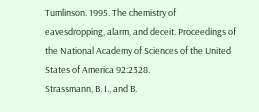Tumlinson. 1995. The chemistry of
eavesdropping, alarm, and deceit. Proceedings of
the National Academy of Sciences of the United
States of America 92:2328.
Strassmann, B. I., and B.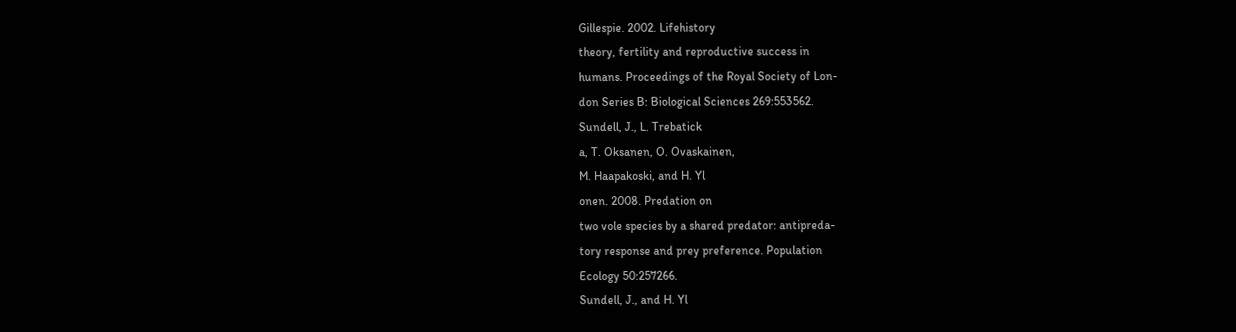Gillespie. 2002. Lifehistory
theory, fertility and reproductive success in
humans. Proceedings of the Royal Society of Lon-
don Series B: Biological Sciences 269:553562.
Sundell, J., L. Trebatick
a, T. Oksanen, O. Ovaskainen,
M. Haapakoski, and H. Yl
onen. 2008. Predation on
two vole species by a shared predator: antipreda-
tory response and prey preference. Population
Ecology 50:257266.
Sundell, J., and H. Yl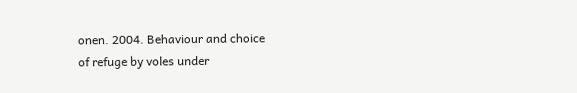onen. 2004. Behaviour and choice
of refuge by voles under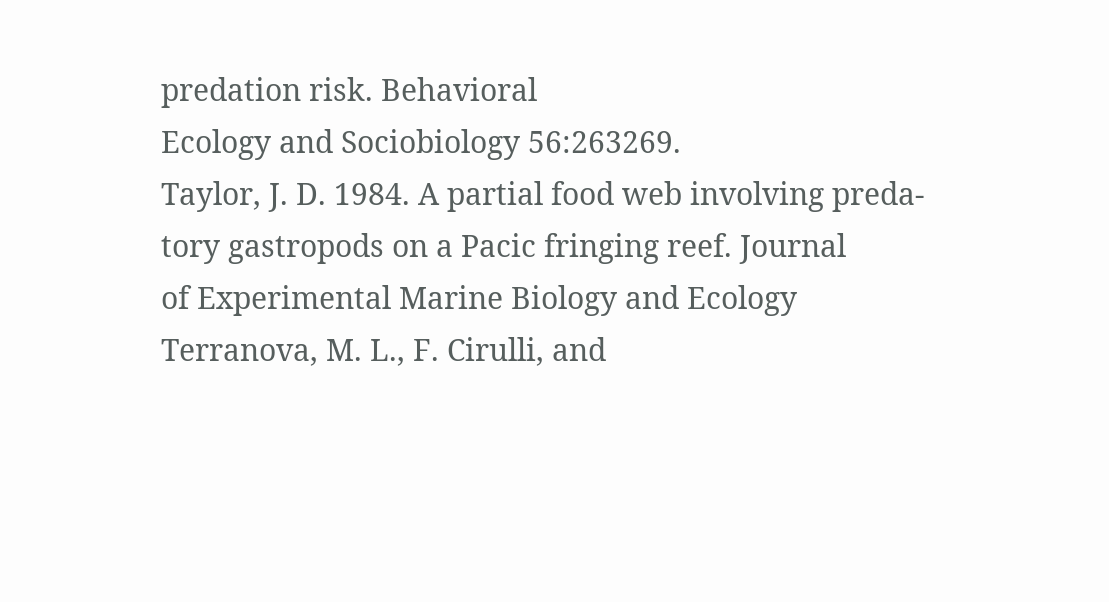predation risk. Behavioral
Ecology and Sociobiology 56:263269.
Taylor, J. D. 1984. A partial food web involving preda-
tory gastropods on a Pacic fringing reef. Journal
of Experimental Marine Biology and Ecology
Terranova, M. L., F. Cirulli, and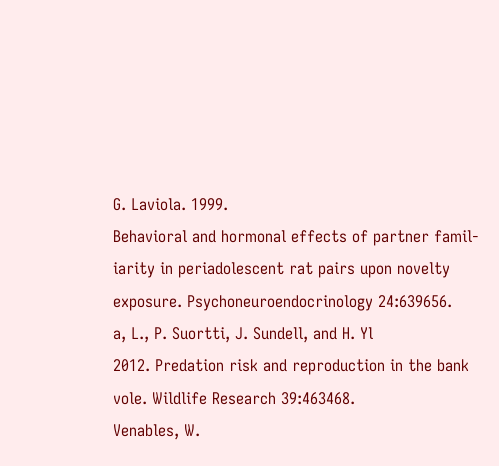G. Laviola. 1999.
Behavioral and hormonal effects of partner famil-
iarity in periadolescent rat pairs upon novelty
exposure. Psychoneuroendocrinology 24:639656.
a, L., P. Suortti, J. Sundell, and H. Yl
2012. Predation risk and reproduction in the bank
vole. Wildlife Research 39:463468.
Venables, W.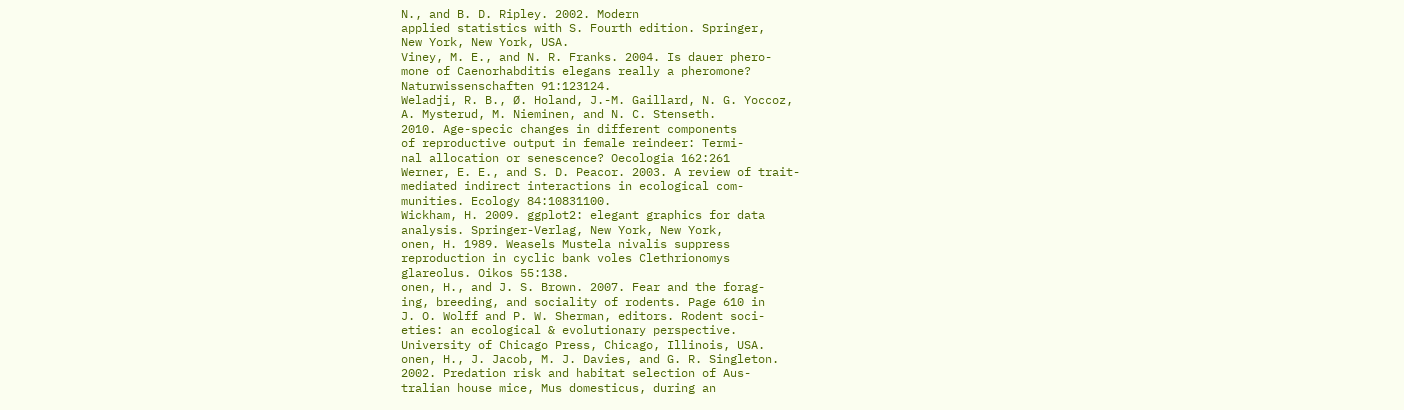N., and B. D. Ripley. 2002. Modern
applied statistics with S. Fourth edition. Springer,
New York, New York, USA.
Viney, M. E., and N. R. Franks. 2004. Is dauer phero-
mone of Caenorhabditis elegans really a pheromone?
Naturwissenschaften 91:123124.
Weladji, R. B., Ø. Holand, J.-M. Gaillard, N. G. Yoccoz,
A. Mysterud, M. Nieminen, and N. C. Stenseth.
2010. Age-specic changes in different components
of reproductive output in female reindeer: Termi-
nal allocation or senescence? Oecologia 162:261
Werner, E. E., and S. D. Peacor. 2003. A review of trait-
mediated indirect interactions in ecological com-
munities. Ecology 84:10831100.
Wickham, H. 2009. ggplot2: elegant graphics for data
analysis. Springer-Verlag, New York, New York,
onen, H. 1989. Weasels Mustela nivalis suppress
reproduction in cyclic bank voles Clethrionomys
glareolus. Oikos 55:138.
onen, H., and J. S. Brown. 2007. Fear and the forag-
ing, breeding, and sociality of rodents. Page 610 in
J. O. Wolff and P. W. Sherman, editors. Rodent soci-
eties: an ecological & evolutionary perspective.
University of Chicago Press, Chicago, Illinois, USA.
onen, H., J. Jacob, M. J. Davies, and G. R. Singleton.
2002. Predation risk and habitat selection of Aus-
tralian house mice, Mus domesticus, during an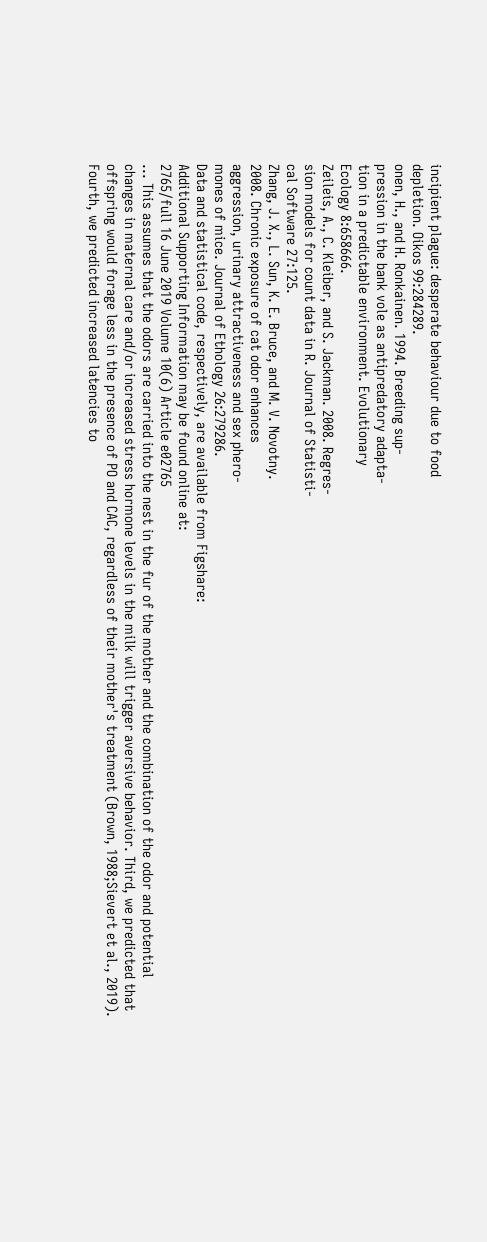incipient plague: desperate behaviour due to food
depletion. Oikos 99:284289.
onen, H., and H. Ronkainen. 1994. Breeding sup-
pression in the bank vole as antipredatory adapta-
tion in a predictable environment. Evolutionary
Ecology 8:658666.
Zeileis, A., C. Kleiber, and S. Jackman. 2008. Regres-
sion models for count data in R. Journal of Statisti-
cal Software 27:125.
Zhang, J. X., L. Sun, K. E. Bruce, and M. V. Novotny.
2008. Chronic exposure of cat odor enhances
aggression, urinary attractiveness and sex phero-
mones of mice. Journal of Ethology 26:279286.
Data and statistical code, respectively, are available from Figshare:
Additional Supporting Information may be found online at:
2765/full 16 June 2019 Volume 10(6) Article e02765
... This assumes that the odors are carried into the nest in the fur of the mother and the combination of the odor and potential changes in maternal care and/or increased stress hormone levels in the milk will trigger aversive behavior. Third, we predicted that offspring would forage less in the presence of PO and CAC, regardless of their mother's treatment (Brown, 1988;Sievert et al., 2019). Fourth, we predicted increased latencies to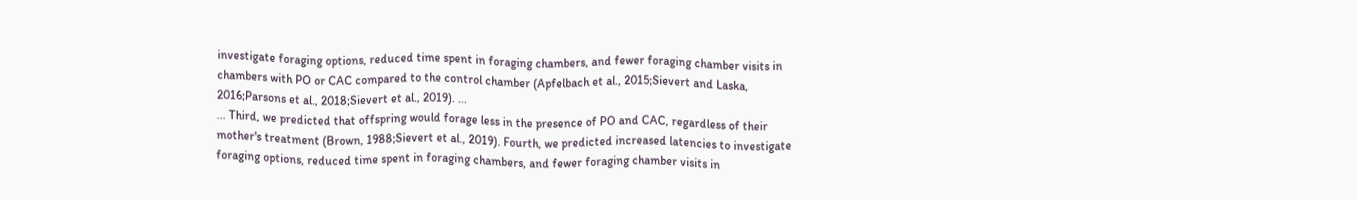investigate foraging options, reduced time spent in foraging chambers, and fewer foraging chamber visits in chambers with PO or CAC compared to the control chamber (Apfelbach et al., 2015;Sievert and Laska, 2016;Parsons et al., 2018;Sievert et al., 2019). ...
... Third, we predicted that offspring would forage less in the presence of PO and CAC, regardless of their mother's treatment (Brown, 1988;Sievert et al., 2019). Fourth, we predicted increased latencies to investigate foraging options, reduced time spent in foraging chambers, and fewer foraging chamber visits in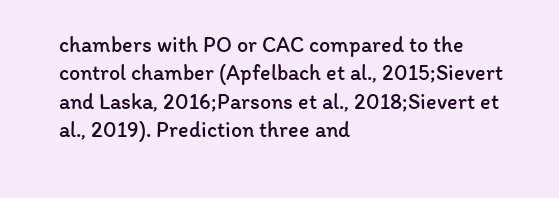chambers with PO or CAC compared to the control chamber (Apfelbach et al., 2015;Sievert and Laska, 2016;Parsons et al., 2018;Sievert et al., 2019). Prediction three and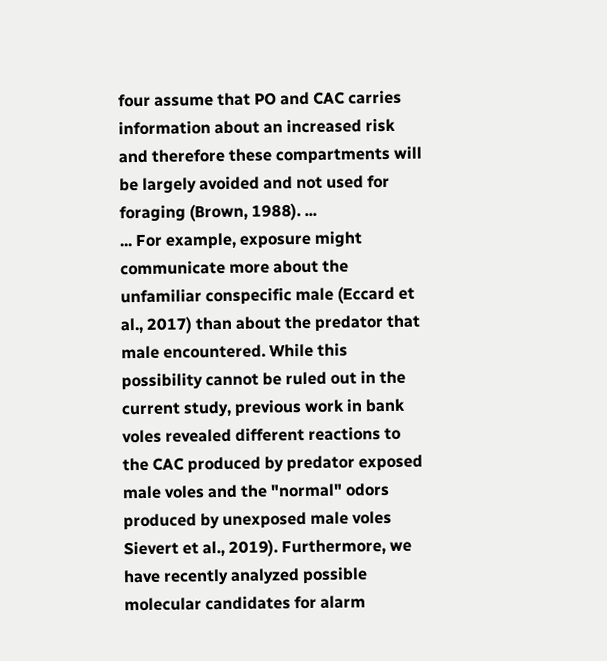four assume that PO and CAC carries information about an increased risk and therefore these compartments will be largely avoided and not used for foraging (Brown, 1988). ...
... For example, exposure might communicate more about the unfamiliar conspecific male (Eccard et al., 2017) than about the predator that male encountered. While this possibility cannot be ruled out in the current study, previous work in bank voles revealed different reactions to the CAC produced by predator exposed male voles and the "normal" odors produced by unexposed male voles Sievert et al., 2019). Furthermore, we have recently analyzed possible molecular candidates for alarm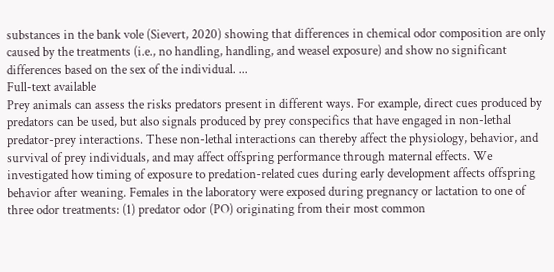substances in the bank vole (Sievert, 2020) showing that differences in chemical odor composition are only caused by the treatments (i.e., no handling, handling, and weasel exposure) and show no significant differences based on the sex of the individual. ...
Full-text available
Prey animals can assess the risks predators present in different ways. For example, direct cues produced by predators can be used, but also signals produced by prey conspecifics that have engaged in non-lethal predator-prey interactions. These non-lethal interactions can thereby affect the physiology, behavior, and survival of prey individuals, and may affect offspring performance through maternal effects. We investigated how timing of exposure to predation-related cues during early development affects offspring behavior after weaning. Females in the laboratory were exposed during pregnancy or lactation to one of three odor treatments: (1) predator odor (PO) originating from their most common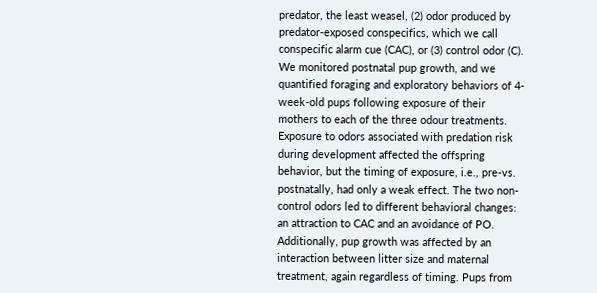predator, the least weasel, (2) odor produced by predator-exposed conspecifics, which we call conspecific alarm cue (CAC), or (3) control odor (C). We monitored postnatal pup growth, and we quantified foraging and exploratory behaviors of 4-week-old pups following exposure of their mothers to each of the three odour treatments. Exposure to odors associated with predation risk during development affected the offspring behavior, but the timing of exposure, i.e., pre-vs. postnatally, had only a weak effect. The two non-control odors led to different behavioral changes: an attraction to CAC and an avoidance of PO. Additionally, pup growth was affected by an interaction between litter size and maternal treatment, again regardless of timing. Pups from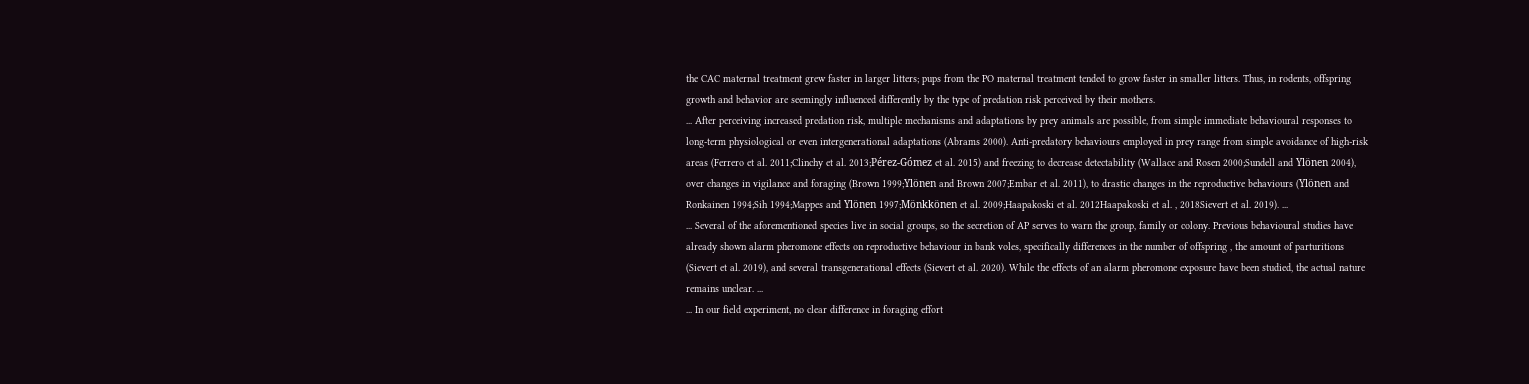the CAC maternal treatment grew faster in larger litters; pups from the PO maternal treatment tended to grow faster in smaller litters. Thus, in rodents, offspring growth and behavior are seemingly influenced differently by the type of predation risk perceived by their mothers.
... After perceiving increased predation risk, multiple mechanisms and adaptations by prey animals are possible, from simple immediate behavioural responses to long-term physiological or even intergenerational adaptations (Abrams 2000). Anti-predatory behaviours employed in prey range from simple avoidance of high-risk areas (Ferrero et al. 2011;Clinchy et al. 2013;Pérez-Gómez et al. 2015) and freezing to decrease detectability (Wallace and Rosen 2000;Sundell and Ylönen 2004), over changes in vigilance and foraging (Brown 1999;Ylönen and Brown 2007;Embar et al. 2011), to drastic changes in the reproductive behaviours (Ylönen and Ronkainen 1994;Sih 1994;Mappes and Ylönen 1997;Mönkkönen et al. 2009;Haapakoski et al. 2012Haapakoski et al. , 2018Sievert et al. 2019). ...
... Several of the aforementioned species live in social groups, so the secretion of AP serves to warn the group, family or colony. Previous behavioural studies have already shown alarm pheromone effects on reproductive behaviour in bank voles, specifically differences in the number of offspring , the amount of parturitions (Sievert et al. 2019), and several transgenerational effects (Sievert et al. 2020). While the effects of an alarm pheromone exposure have been studied, the actual nature remains unclear. ...
... In our field experiment, no clear difference in foraging effort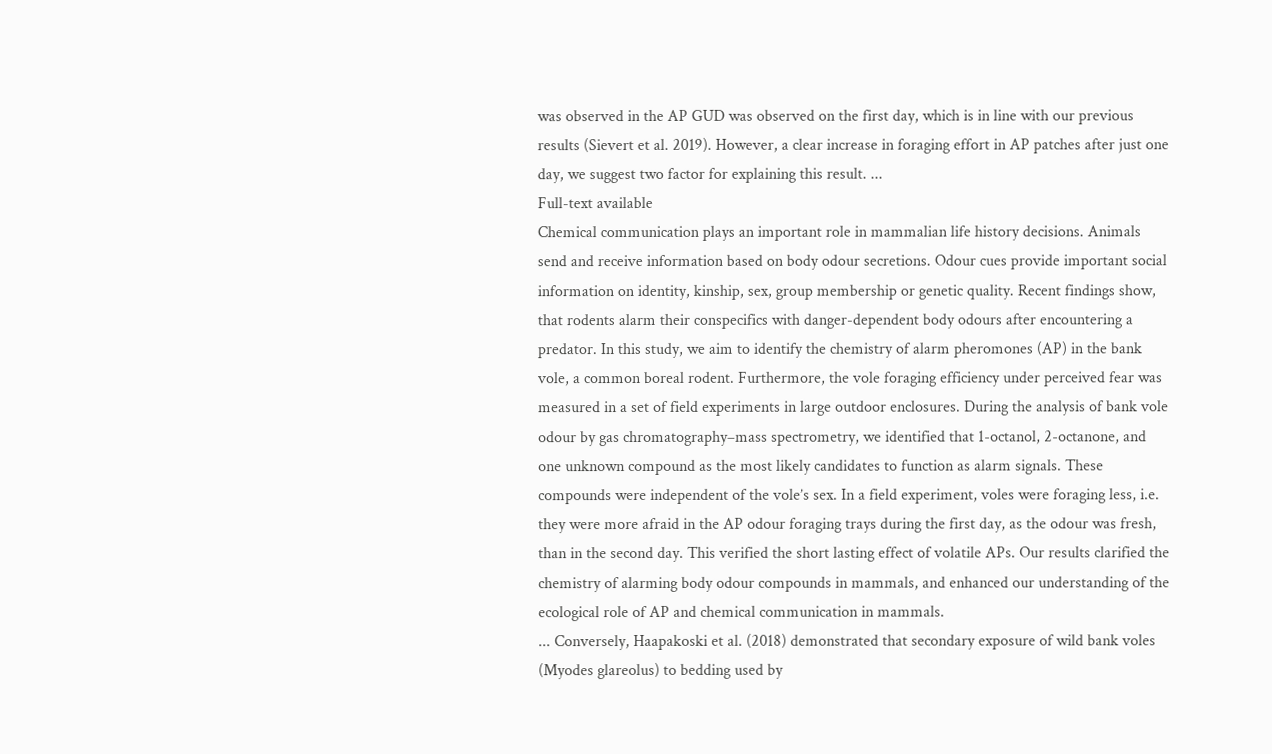was observed in the AP GUD was observed on the first day, which is in line with our previous results (Sievert et al. 2019). However, a clear increase in foraging effort in AP patches after just one day, we suggest two factor for explaining this result. ...
Full-text available
Chemical communication plays an important role in mammalian life history decisions. Animals send and receive information based on body odour secretions. Odour cues provide important social information on identity, kinship, sex, group membership or genetic quality. Recent findings show, that rodents alarm their conspecifics with danger-dependent body odours after encountering a predator. In this study, we aim to identify the chemistry of alarm pheromones (AP) in the bank vole, a common boreal rodent. Furthermore, the vole foraging efficiency under perceived fear was measured in a set of field experiments in large outdoor enclosures. During the analysis of bank vole odour by gas chromatography–mass spectrometry, we identified that 1-octanol, 2-octanone, and one unknown compound as the most likely candidates to function as alarm signals. These compounds were independent of the vole’s sex. In a field experiment, voles were foraging less, i.e. they were more afraid in the AP odour foraging trays during the first day, as the odour was fresh, than in the second day. This verified the short lasting effect of volatile APs. Our results clarified the chemistry of alarming body odour compounds in mammals, and enhanced our understanding of the ecological role of AP and chemical communication in mammals.
... Conversely, Haapakoski et al. (2018) demonstrated that secondary exposure of wild bank voles (Myodes glareolus) to bedding used by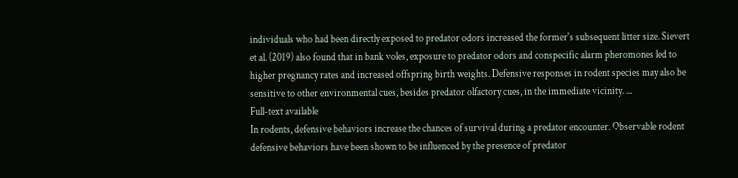individuals who had been directly exposed to predator odors increased the former's subsequent litter size. Sievert et al. (2019) also found that in bank voles, exposure to predator odors and conspecific alarm pheromones led to higher pregnancy rates and increased offspring birth weights. Defensive responses in rodent species may also be sensitive to other environmental cues, besides predator olfactory cues, in the immediate vicinity. ...
Full-text available
In rodents, defensive behaviors increase the chances of survival during a predator encounter. Observable rodent defensive behaviors have been shown to be influenced by the presence of predator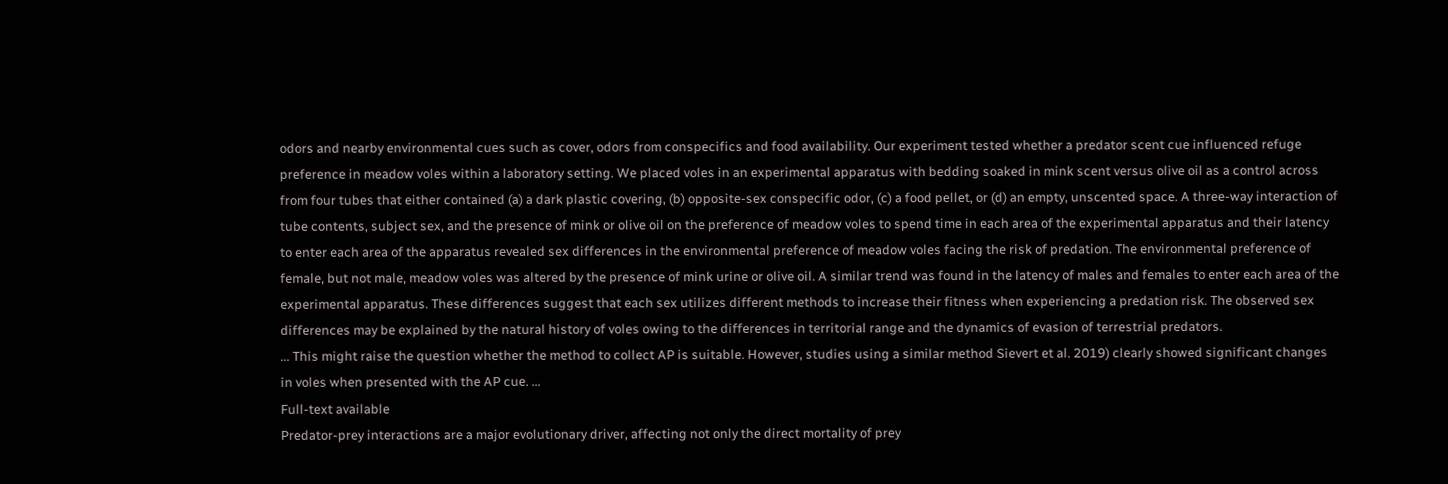odors and nearby environmental cues such as cover, odors from conspecifics and food availability. Our experiment tested whether a predator scent cue influenced refuge preference in meadow voles within a laboratory setting. We placed voles in an experimental apparatus with bedding soaked in mink scent versus olive oil as a control across from four tubes that either contained (a) a dark plastic covering, (b) opposite-sex conspecific odor, (c) a food pellet, or (d) an empty, unscented space. A three-way interaction of tube contents, subject sex, and the presence of mink or olive oil on the preference of meadow voles to spend time in each area of the experimental apparatus and their latency to enter each area of the apparatus revealed sex differences in the environmental preference of meadow voles facing the risk of predation. The environmental preference of female, but not male, meadow voles was altered by the presence of mink urine or olive oil. A similar trend was found in the latency of males and females to enter each area of the experimental apparatus. These differences suggest that each sex utilizes different methods to increase their fitness when experiencing a predation risk. The observed sex differences may be explained by the natural history of voles owing to the differences in territorial range and the dynamics of evasion of terrestrial predators.
... This might raise the question whether the method to collect AP is suitable. However, studies using a similar method Sievert et al. 2019) clearly showed significant changes in voles when presented with the AP cue. ...
Full-text available
Predator-prey interactions are a major evolutionary driver, affecting not only the direct mortality of prey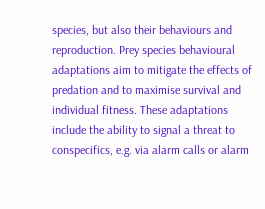species, but also their behaviours and reproduction. Prey species behavioural adaptations aim to mitigate the effects of predation and to maximise survival and individual fitness. These adaptations include the ability to signal a threat to conspecifics, e.g. via alarm calls or alarm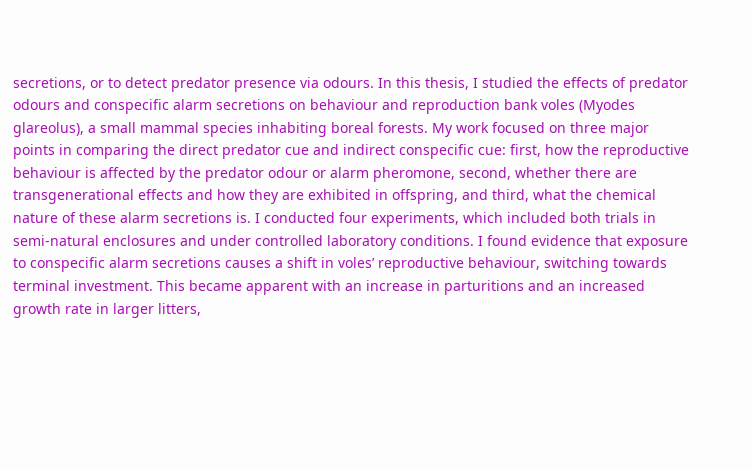secretions, or to detect predator presence via odours. In this thesis, I studied the effects of predator odours and conspecific alarm secretions on behaviour and reproduction bank voles (Myodes glareolus), a small mammal species inhabiting boreal forests. My work focused on three major points in comparing the direct predator cue and indirect conspecific cue: first, how the reproductive behaviour is affected by the predator odour or alarm pheromone, second, whether there are transgenerational effects and how they are exhibited in offspring, and third, what the chemical nature of these alarm secretions is. I conducted four experiments, which included both trials in semi-natural enclosures and under controlled laboratory conditions. I found evidence that exposure to conspecific alarm secretions causes a shift in voles’ reproductive behaviour, switching towards terminal investment. This became apparent with an increase in parturitions and an increased growth rate in larger litters,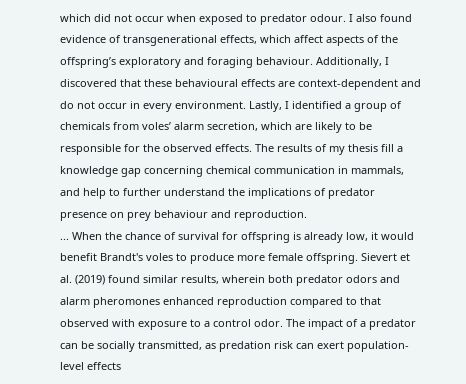which did not occur when exposed to predator odour. I also found evidence of transgenerational effects, which affect aspects of the offspring’s exploratory and foraging behaviour. Additionally, I discovered that these behavioural effects are context-dependent and do not occur in every environment. Lastly, I identified a group of chemicals from voles’ alarm secretion, which are likely to be responsible for the observed effects. The results of my thesis fill a knowledge gap concerning chemical communication in mammals, and help to further understand the implications of predator presence on prey behaviour and reproduction.
... When the chance of survival for offspring is already low, it would benefit Brandt's voles to produce more female offspring. Sievert et al. (2019) found similar results, wherein both predator odors and alarm pheromones enhanced reproduction compared to that observed with exposure to a control odor. The impact of a predator can be socially transmitted, as predation risk can exert population-level effects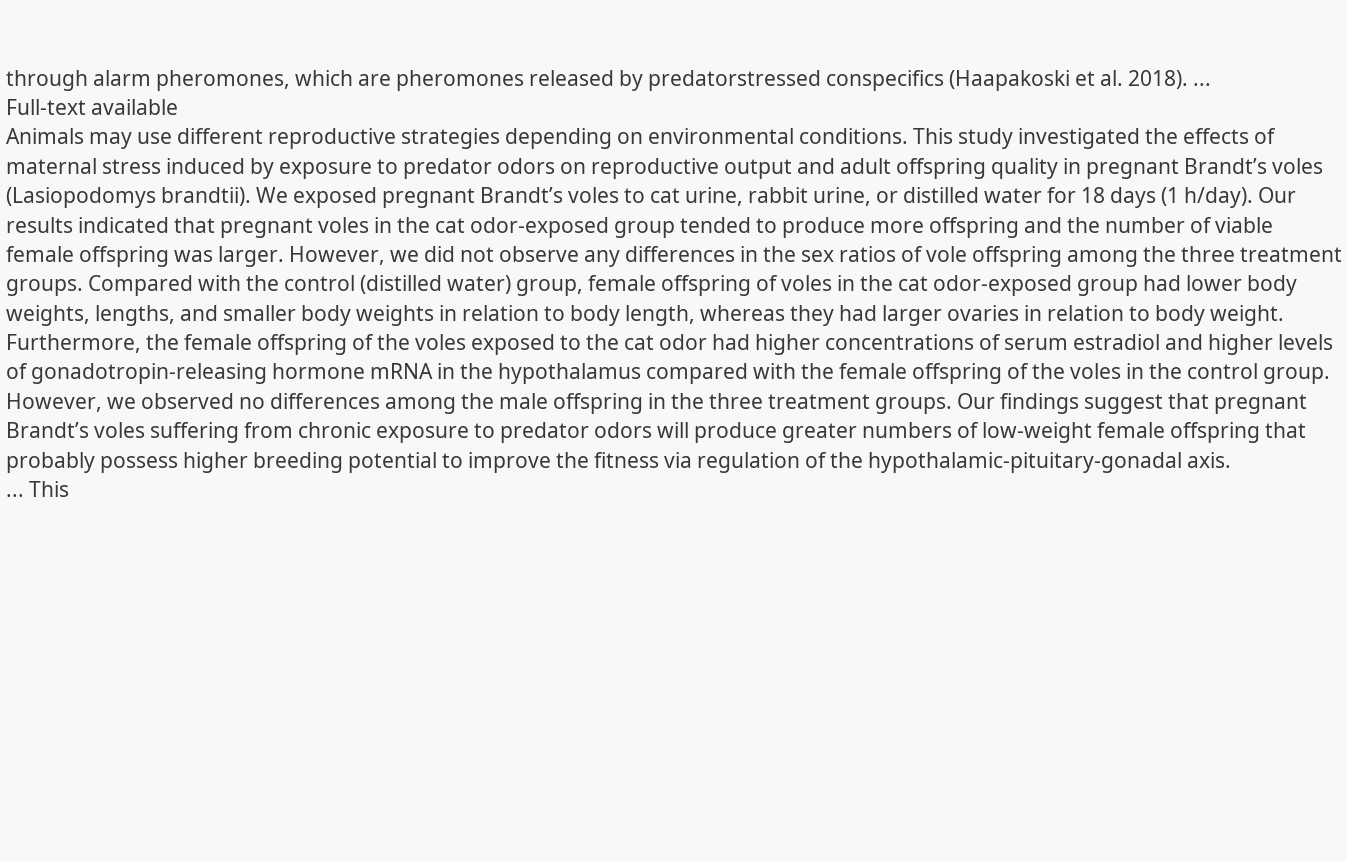through alarm pheromones, which are pheromones released by predatorstressed conspecifics (Haapakoski et al. 2018). ...
Full-text available
Animals may use different reproductive strategies depending on environmental conditions. This study investigated the effects of maternal stress induced by exposure to predator odors on reproductive output and adult offspring quality in pregnant Brandt’s voles (Lasiopodomys brandtii). We exposed pregnant Brandt’s voles to cat urine, rabbit urine, or distilled water for 18 days (1 h/day). Our results indicated that pregnant voles in the cat odor-exposed group tended to produce more offspring and the number of viable female offspring was larger. However, we did not observe any differences in the sex ratios of vole offspring among the three treatment groups. Compared with the control (distilled water) group, female offspring of voles in the cat odor-exposed group had lower body weights, lengths, and smaller body weights in relation to body length, whereas they had larger ovaries in relation to body weight. Furthermore, the female offspring of the voles exposed to the cat odor had higher concentrations of serum estradiol and higher levels of gonadotropin-releasing hormone mRNA in the hypothalamus compared with the female offspring of the voles in the control group. However, we observed no differences among the male offspring in the three treatment groups. Our findings suggest that pregnant Brandt’s voles suffering from chronic exposure to predator odors will produce greater numbers of low-weight female offspring that probably possess higher breeding potential to improve the fitness via regulation of the hypothalamic-pituitary-gonadal axis.
... This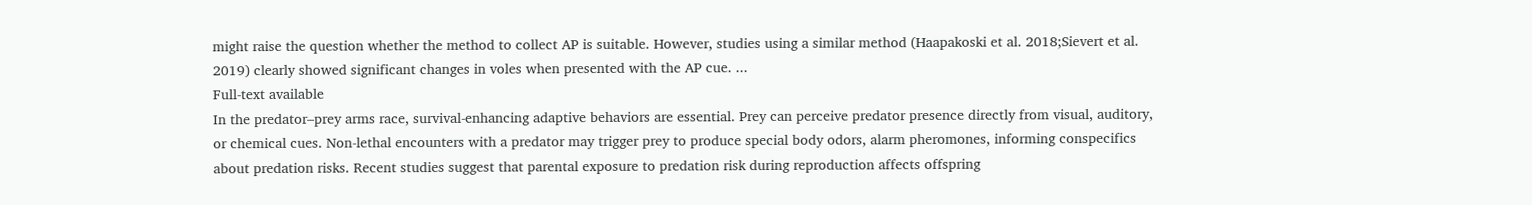might raise the question whether the method to collect AP is suitable. However, studies using a similar method (Haapakoski et al. 2018;Sievert et al. 2019) clearly showed significant changes in voles when presented with the AP cue. ...
Full-text available
In the predator–prey arms race, survival-enhancing adaptive behaviors are essential. Prey can perceive predator presence directly from visual, auditory, or chemical cues. Non-lethal encounters with a predator may trigger prey to produce special body odors, alarm pheromones, informing conspecifics about predation risks. Recent studies suggest that parental exposure to predation risk during reproduction affects offspring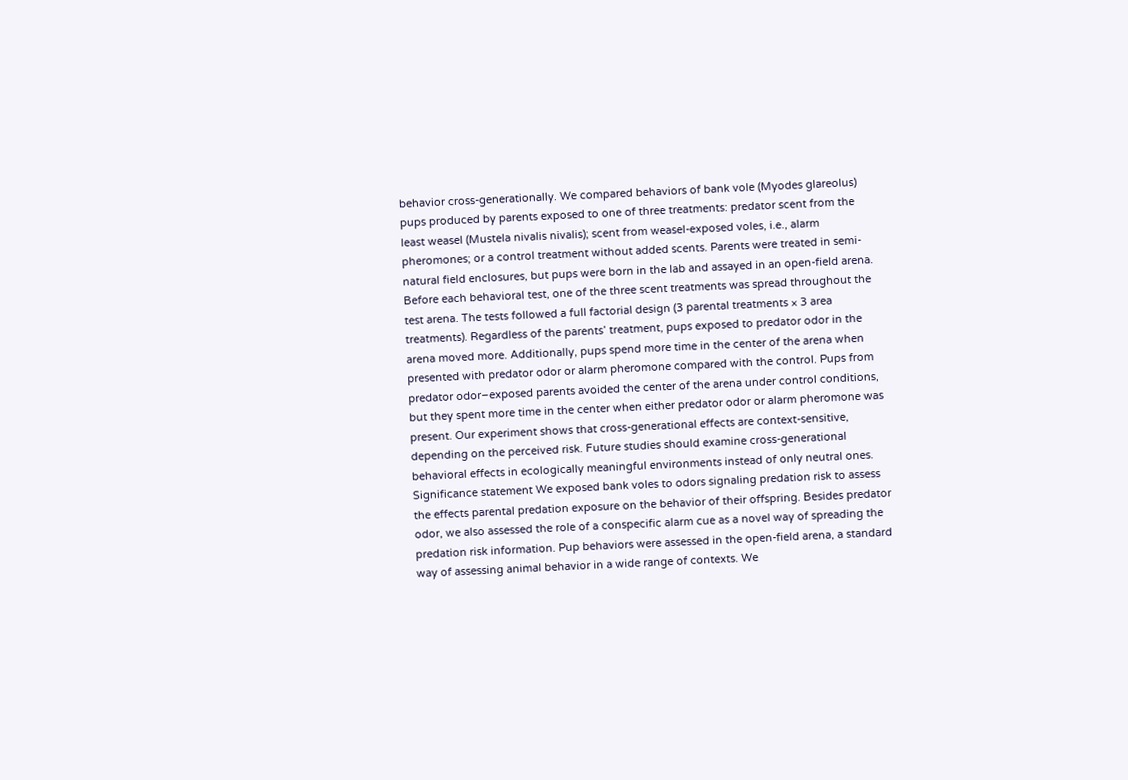behavior cross-generationally. We compared behaviors of bank vole (Myodes glareolus) pups produced by parents exposed to one of three treatments: predator scent from the least weasel (Mustela nivalis nivalis); scent from weasel-exposed voles, i.e., alarm pheromones; or a control treatment without added scents. Parents were treated in semi-natural field enclosures, but pups were born in the lab and assayed in an open-field arena. Before each behavioral test, one of the three scent treatments was spread throughout the test arena. The tests followed a full factorial design (3 parental treatments × 3 area treatments). Regardless of the parents’ treatment, pups exposed to predator odor in the arena moved more. Additionally, pups spend more time in the center of the arena when presented with predator odor or alarm pheromone compared with the control. Pups from predator odor–exposed parents avoided the center of the arena under control conditions, but they spent more time in the center when either predator odor or alarm pheromone was present. Our experiment shows that cross-generational effects are context-sensitive, depending on the perceived risk. Future studies should examine cross-generational behavioral effects in ecologically meaningful environments instead of only neutral ones. Significance statement We exposed bank voles to odors signaling predation risk to assess the effects parental predation exposure on the behavior of their offspring. Besides predator odor, we also assessed the role of a conspecific alarm cue as a novel way of spreading the predation risk information. Pup behaviors were assessed in the open-field arena, a standard way of assessing animal behavior in a wide range of contexts. We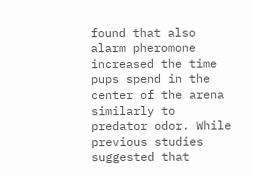found that also alarm pheromone increased the time pups spend in the center of the arena similarly to predator odor. While previous studies suggested that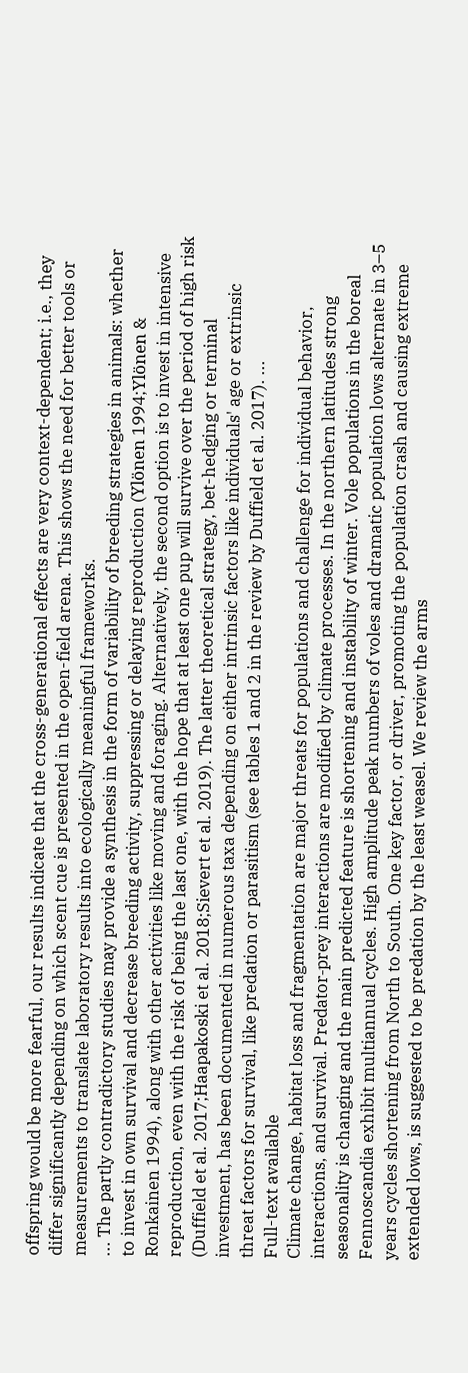offspring would be more fearful, our results indicate that the cross-generational effects are very context-dependent; i.e., they differ significantly depending on which scent cue is presented in the open-field arena. This shows the need for better tools or measurements to translate laboratory results into ecologically meaningful frameworks.
... The partly contradictory studies may provide a synthesis in the form of variability of breeding strategies in animals: whether to invest in own survival and decrease breeding activity, suppressing or delaying reproduction (Ylönen 1994;Ylönen & Ronkainen 1994), along with other activities like moving and foraging. Alternatively, the second option is to invest in intensive reproduction, even with the risk of being the last one, with the hope that at least one pup will survive over the period of high risk (Duffield et al. 2017;Haapakoski et al. 2018;Sievert et al. 2019). The latter theoretical strategy, bet-hedging or terminal investment, has been documented in numerous taxa depending on either intrinsic factors like individuals' age or extrinsic threat factors for survival, like predation or parasitism (see tables 1 and 2 in the review by Duffield et al. 2017). ...
Full-text available
Climate change, habitat loss and fragmentation are major threats for populations and challenge for individual behavior, interactions, and survival. Predator‐prey interactions are modified by climate processes. In the northern latitudes strong seasonality is changing and the main predicted feature is shortening and instability of winter. Vole populations in the boreal Fennoscandia exhibit multiannual cycles. High amplitude peak numbers of voles and dramatic population lows alternate in 3–5 years cycles shortening from North to South. One key factor, or driver, promoting the population crash and causing extreme extended lows, is suggested to be predation by the least weasel. We review the arms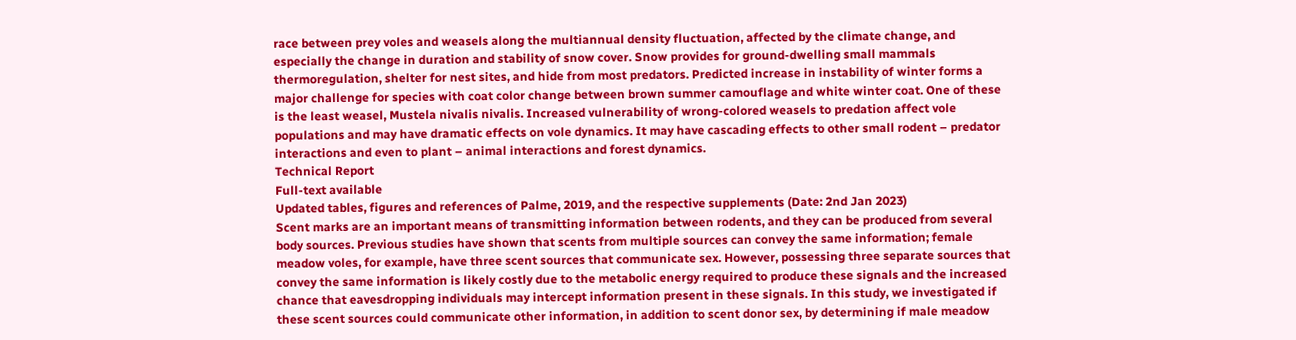race between prey voles and weasels along the multiannual density fluctuation, affected by the climate change, and especially the change in duration and stability of snow cover. Snow provides for ground‐dwelling small mammals thermoregulation, shelter for nest sites, and hide from most predators. Predicted increase in instability of winter forms a major challenge for species with coat color change between brown summer camouflage and white winter coat. One of these is the least weasel, Mustela nivalis nivalis. Increased vulnerability of wrong‐colored weasels to predation affect vole populations and may have dramatic effects on vole dynamics. It may have cascading effects to other small rodent – predator interactions and even to plant – animal interactions and forest dynamics.
Technical Report
Full-text available
Updated tables, figures and references of Palme, 2019, and the respective supplements (Date: 2nd Jan 2023)
Scent marks are an important means of transmitting information between rodents, and they can be produced from several body sources. Previous studies have shown that scents from multiple sources can convey the same information; female meadow voles, for example, have three scent sources that communicate sex. However, possessing three separate sources that convey the same information is likely costly due to the metabolic energy required to produce these signals and the increased chance that eavesdropping individuals may intercept information present in these signals. In this study, we investigated if these scent sources could communicate other information, in addition to scent donor sex, by determining if male meadow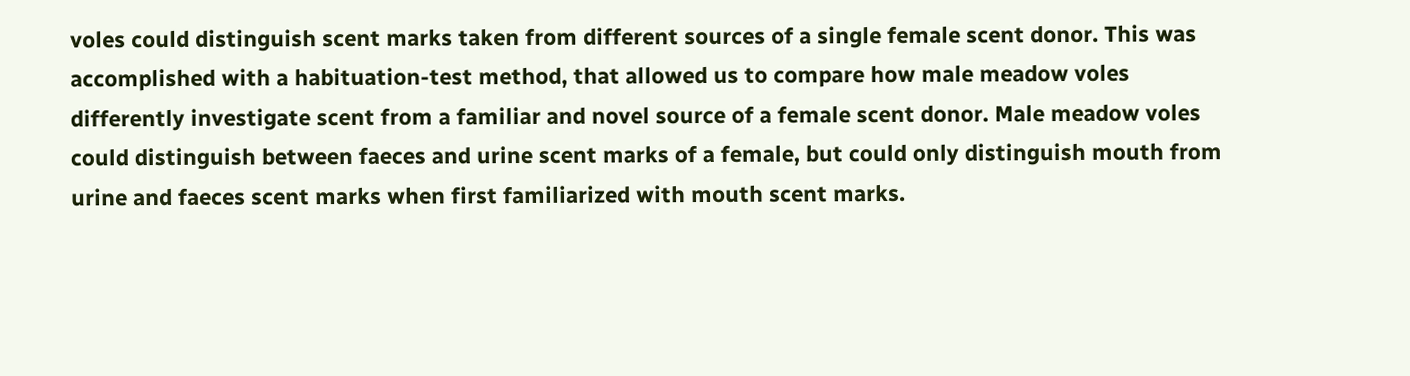voles could distinguish scent marks taken from different sources of a single female scent donor. This was accomplished with a habituation-test method, that allowed us to compare how male meadow voles differently investigate scent from a familiar and novel source of a female scent donor. Male meadow voles could distinguish between faeces and urine scent marks of a female, but could only distinguish mouth from urine and faeces scent marks when first familiarized with mouth scent marks.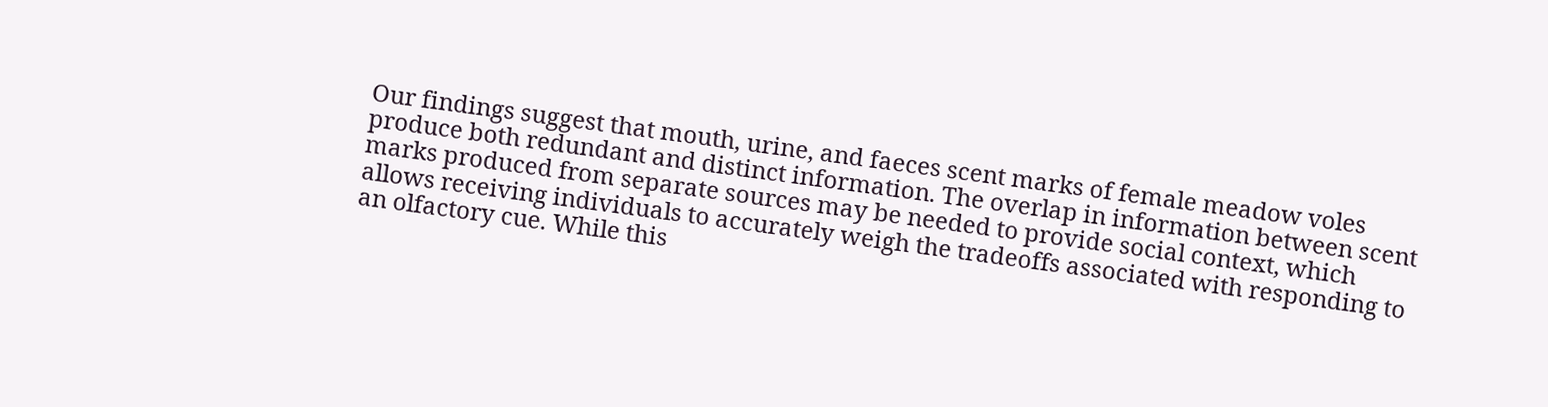Our findings suggest that mouth, urine, and faeces scent marks of female meadow voles produce both redundant and distinct information. The overlap in information between scent marks produced from separate sources may be needed to provide social context, which allows receiving individuals to accurately weigh the tradeoffs associated with responding to an olfactory cue. While this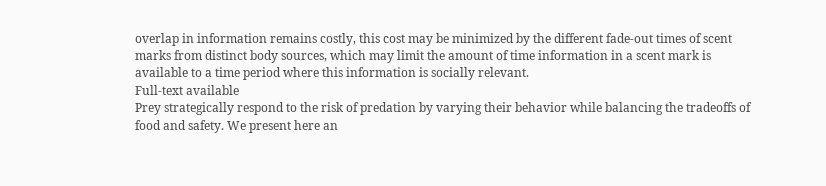overlap in information remains costly, this cost may be minimized by the different fade-out times of scent marks from distinct body sources, which may limit the amount of time information in a scent mark is available to a time period where this information is socially relevant.
Full-text available
Prey strategically respond to the risk of predation by varying their behavior while balancing the tradeoffs of food and safety. We present here an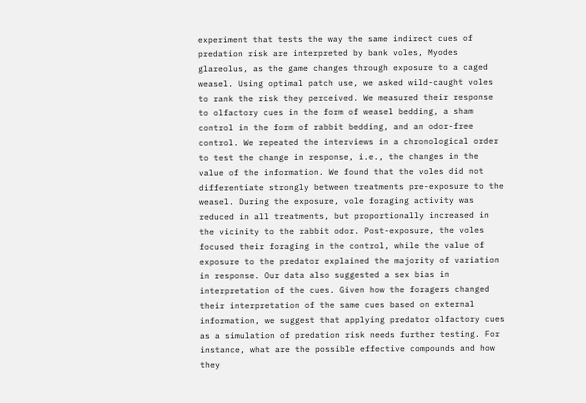experiment that tests the way the same indirect cues of predation risk are interpreted by bank voles, Myodes glareolus, as the game changes through exposure to a caged weasel. Using optimal patch use, we asked wild-caught voles to rank the risk they perceived. We measured their response to olfactory cues in the form of weasel bedding, a sham control in the form of rabbit bedding, and an odor-free control. We repeated the interviews in a chronological order to test the change in response, i.e., the changes in the value of the information. We found that the voles did not differentiate strongly between treatments pre-exposure to the weasel. During the exposure, vole foraging activity was reduced in all treatments, but proportionally increased in the vicinity to the rabbit odor. Post-exposure, the voles focused their foraging in the control, while the value of exposure to the predator explained the majority of variation in response. Our data also suggested a sex bias in interpretation of the cues. Given how the foragers changed their interpretation of the same cues based on external information, we suggest that applying predator olfactory cues as a simulation of predation risk needs further testing. For instance, what are the possible effective compounds and how they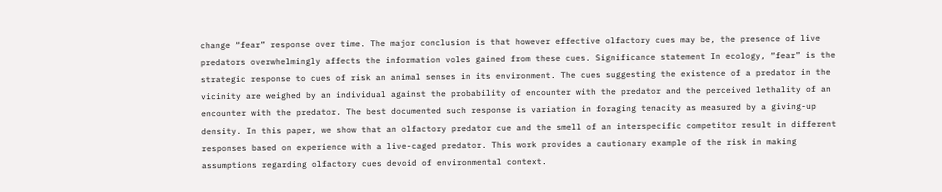change “fear” response over time. The major conclusion is that however effective olfactory cues may be, the presence of live predators overwhelmingly affects the information voles gained from these cues. Significance statement In ecology, “fear” is the strategic response to cues of risk an animal senses in its environment. The cues suggesting the existence of a predator in the vicinity are weighed by an individual against the probability of encounter with the predator and the perceived lethality of an encounter with the predator. The best documented such response is variation in foraging tenacity as measured by a giving-up density. In this paper, we show that an olfactory predator cue and the smell of an interspecific competitor result in different responses based on experience with a live-caged predator. This work provides a cautionary example of the risk in making assumptions regarding olfactory cues devoid of environmental context.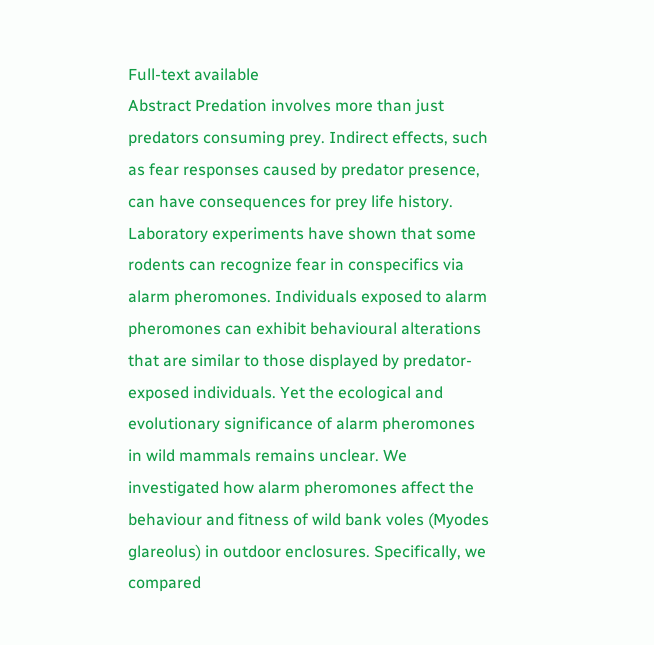Full-text available
Abstract Predation involves more than just predators consuming prey. Indirect effects, such as fear responses caused by predator presence, can have consequences for prey life history. Laboratory experiments have shown that some rodents can recognize fear in conspecifics via alarm pheromones. Individuals exposed to alarm pheromones can exhibit behavioural alterations that are similar to those displayed by predator-exposed individuals. Yet the ecological and evolutionary significance of alarm pheromones in wild mammals remains unclear. We investigated how alarm pheromones affect the behaviour and fitness of wild bank voles (Myodes glareolus) in outdoor enclosures. Specifically, we compared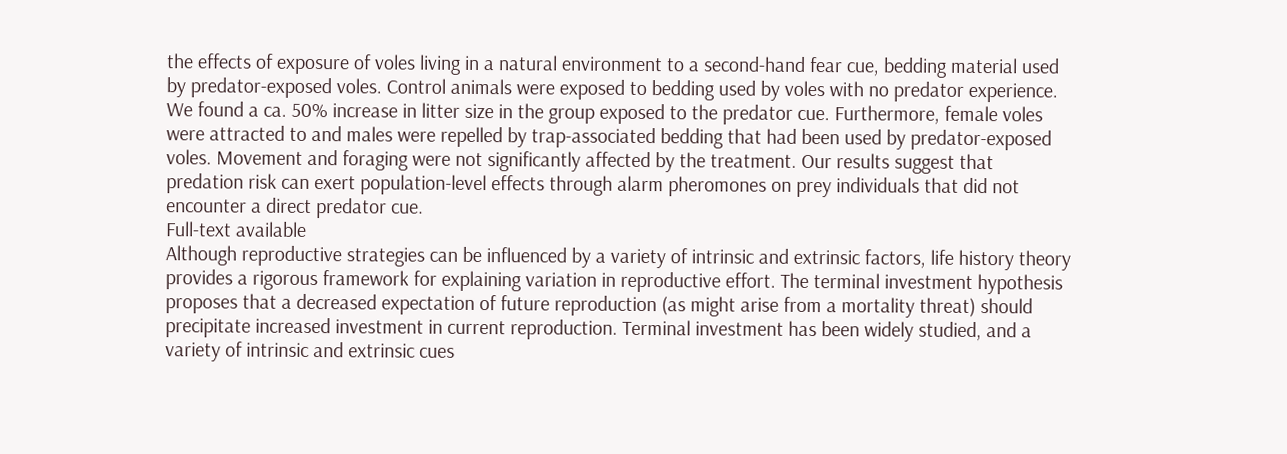the effects of exposure of voles living in a natural environment to a second-hand fear cue, bedding material used by predator-exposed voles. Control animals were exposed to bedding used by voles with no predator experience. We found a ca. 50% increase in litter size in the group exposed to the predator cue. Furthermore, female voles were attracted to and males were repelled by trap-associated bedding that had been used by predator-exposed voles. Movement and foraging were not significantly affected by the treatment. Our results suggest that predation risk can exert population-level effects through alarm pheromones on prey individuals that did not encounter a direct predator cue.
Full-text available
Although reproductive strategies can be influenced by a variety of intrinsic and extrinsic factors, life history theory provides a rigorous framework for explaining variation in reproductive effort. The terminal investment hypothesis proposes that a decreased expectation of future reproduction (as might arise from a mortality threat) should precipitate increased investment in current reproduction. Terminal investment has been widely studied, and a variety of intrinsic and extrinsic cues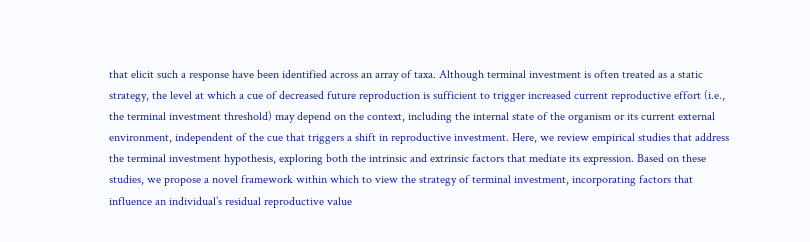that elicit such a response have been identified across an array of taxa. Although terminal investment is often treated as a static strategy, the level at which a cue of decreased future reproduction is sufficient to trigger increased current reproductive effort (i.e., the terminal investment threshold) may depend on the context, including the internal state of the organism or its current external environment, independent of the cue that triggers a shift in reproductive investment. Here, we review empirical studies that address the terminal investment hypothesis, exploring both the intrinsic and extrinsic factors that mediate its expression. Based on these studies, we propose a novel framework within which to view the strategy of terminal investment, incorporating factors that influence an individual’s residual reproductive value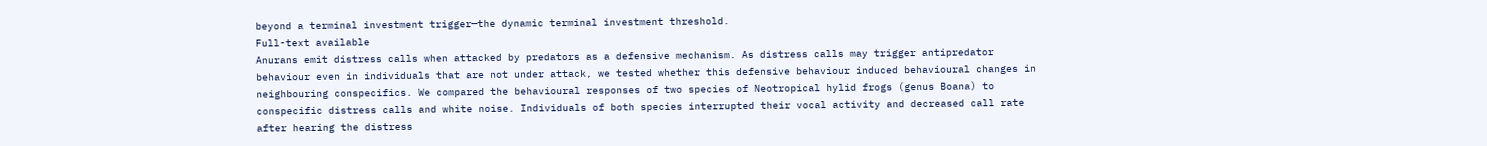beyond a terminal investment trigger—the dynamic terminal investment threshold.
Full-text available
Anurans emit distress calls when attacked by predators as a defensive mechanism. As distress calls may trigger antipredator behaviour even in individuals that are not under attack, we tested whether this defensive behaviour induced behavioural changes in neighbouring conspecifics. We compared the behavioural responses of two species of Neotropical hylid frogs (genus Boana) to conspecific distress calls and white noise. Individuals of both species interrupted their vocal activity and decreased call rate after hearing the distress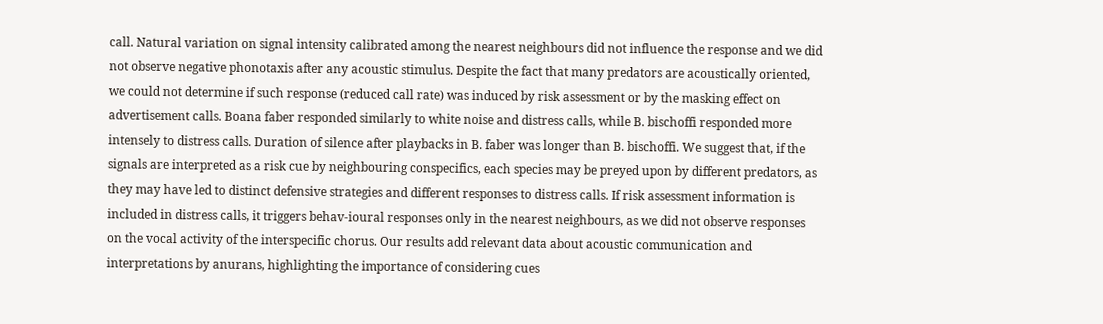call. Natural variation on signal intensity calibrated among the nearest neighbours did not influence the response and we did not observe negative phonotaxis after any acoustic stimulus. Despite the fact that many predators are acoustically oriented, we could not determine if such response (reduced call rate) was induced by risk assessment or by the masking effect on advertisement calls. Boana faber responded similarly to white noise and distress calls, while B. bischoffi responded more intensely to distress calls. Duration of silence after playbacks in B. faber was longer than B. bischoffi. We suggest that, if the signals are interpreted as a risk cue by neighbouring conspecifics, each species may be preyed upon by different predators, as they may have led to distinct defensive strategies and different responses to distress calls. If risk assessment information is included in distress calls, it triggers behav-ioural responses only in the nearest neighbours, as we did not observe responses on the vocal activity of the interspecific chorus. Our results add relevant data about acoustic communication and interpretations by anurans, highlighting the importance of considering cues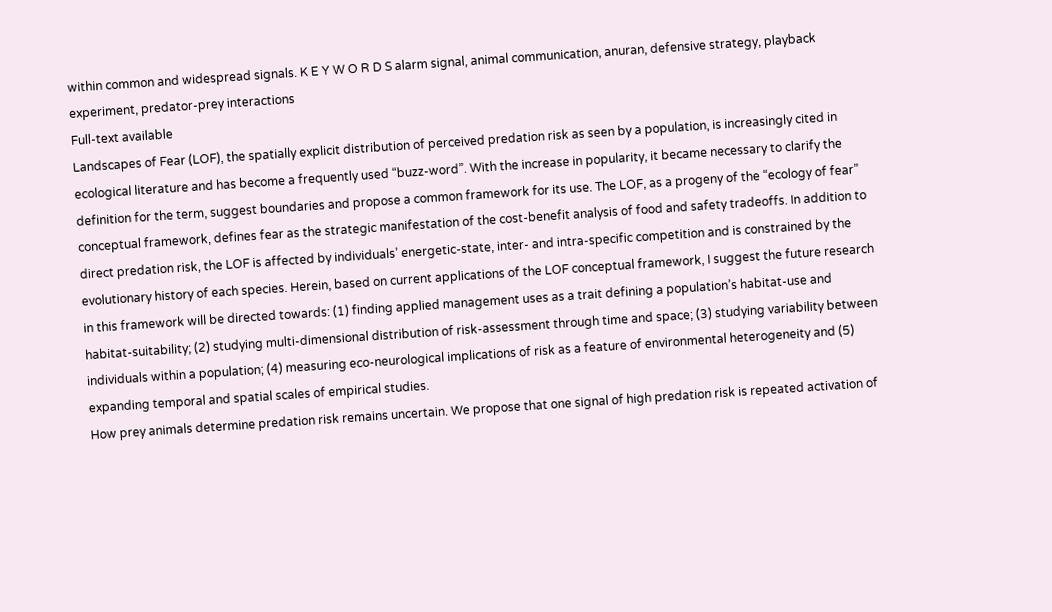within common and widespread signals. K E Y W O R D S alarm signal, animal communication, anuran, defensive strategy, playback experiment, predator-prey interactions
Full-text available
Landscapes of Fear (LOF), the spatially explicit distribution of perceived predation risk as seen by a population, is increasingly cited in ecological literature and has become a frequently used “buzz-word”. With the increase in popularity, it became necessary to clarify the definition for the term, suggest boundaries and propose a common framework for its use. The LOF, as a progeny of the “ecology of fear” conceptual framework, defines fear as the strategic manifestation of the cost-benefit analysis of food and safety tradeoffs. In addition to direct predation risk, the LOF is affected by individuals’ energetic-state, inter- and intra-specific competition and is constrained by the evolutionary history of each species. Herein, based on current applications of the LOF conceptual framework, I suggest the future research in this framework will be directed towards: (1) finding applied management uses as a trait defining a population’s habitat-use and habitat-suitability; (2) studying multi-dimensional distribution of risk-assessment through time and space; (3) studying variability between individuals within a population; (4) measuring eco-neurological implications of risk as a feature of environmental heterogeneity and (5) expanding temporal and spatial scales of empirical studies.
How prey animals determine predation risk remains uncertain. We propose that one signal of high predation risk is repeated activation of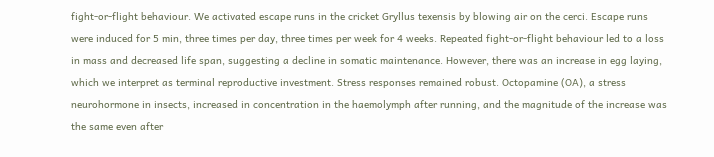fight-or-flight behaviour. We activated escape runs in the cricket Gryllus texensis by blowing air on the cerci. Escape runs were induced for 5 min, three times per day, three times per week for 4 weeks. Repeated fight-or-flight behaviour led to a loss in mass and decreased life span, suggesting a decline in somatic maintenance. However, there was an increase in egg laying, which we interpret as terminal reproductive investment. Stress responses remained robust. Octopamine (OA), a stress neurohormone in insects, increased in concentration in the haemolymph after running, and the magnitude of the increase was the same even after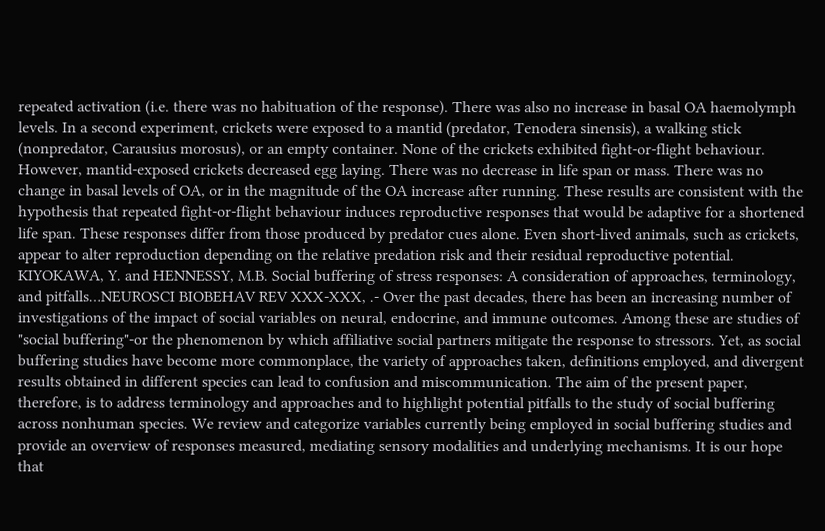repeated activation (i.e. there was no habituation of the response). There was also no increase in basal OA haemolymph levels. In a second experiment, crickets were exposed to a mantid (predator, Tenodera sinensis), a walking stick (nonpredator, Carausius morosus), or an empty container. None of the crickets exhibited fight-or-flight behaviour. However, mantid-exposed crickets decreased egg laying. There was no decrease in life span or mass. There was no change in basal levels of OA, or in the magnitude of the OA increase after running. These results are consistent with the hypothesis that repeated fight-or-flight behaviour induces reproductive responses that would be adaptive for a shortened life span. These responses differ from those produced by predator cues alone. Even short-lived animals, such as crickets, appear to alter reproduction depending on the relative predation risk and their residual reproductive potential.
KIYOKAWA, Y. and HENNESSY, M.B. Social buffering of stress responses: A consideration of approaches, terminology, and pitfalls…NEUROSCI BIOBEHAV REV XXX-XXX, .- Over the past decades, there has been an increasing number of investigations of the impact of social variables on neural, endocrine, and immune outcomes. Among these are studies of "social buffering"-or the phenomenon by which affiliative social partners mitigate the response to stressors. Yet, as social buffering studies have become more commonplace, the variety of approaches taken, definitions employed, and divergent results obtained in different species can lead to confusion and miscommunication. The aim of the present paper, therefore, is to address terminology and approaches and to highlight potential pitfalls to the study of social buffering across nonhuman species. We review and categorize variables currently being employed in social buffering studies and provide an overview of responses measured, mediating sensory modalities and underlying mechanisms. It is our hope that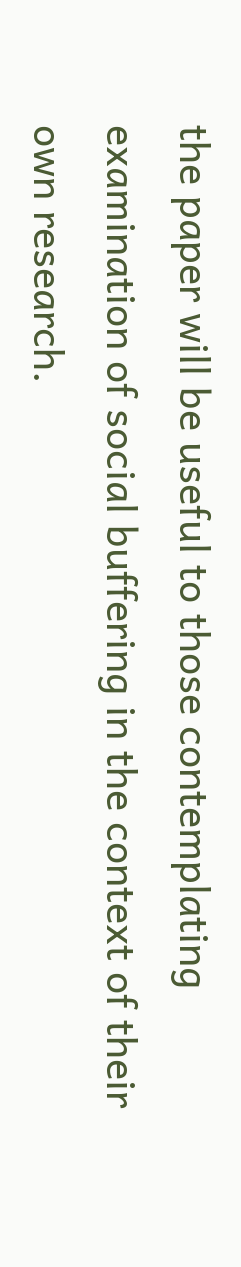the paper will be useful to those contemplating examination of social buffering in the context of their own research.